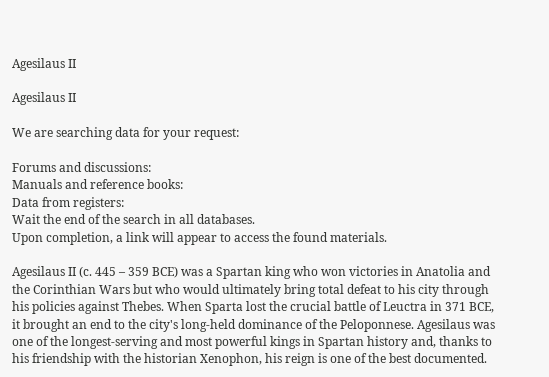Agesilaus II

Agesilaus II

We are searching data for your request:

Forums and discussions:
Manuals and reference books:
Data from registers:
Wait the end of the search in all databases.
Upon completion, a link will appear to access the found materials.

Agesilaus II (c. 445 – 359 BCE) was a Spartan king who won victories in Anatolia and the Corinthian Wars but who would ultimately bring total defeat to his city through his policies against Thebes. When Sparta lost the crucial battle of Leuctra in 371 BCE, it brought an end to the city's long-held dominance of the Peloponnese. Agesilaus was one of the longest-serving and most powerful kings in Spartan history and, thanks to his friendship with the historian Xenophon, his reign is one of the best documented.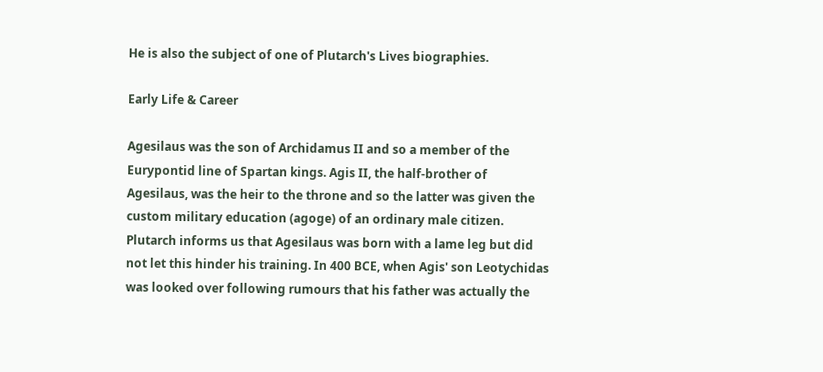He is also the subject of one of Plutarch's Lives biographies.

Early Life & Career

Agesilaus was the son of Archidamus II and so a member of the Eurypontid line of Spartan kings. Agis II, the half-brother of Agesilaus, was the heir to the throne and so the latter was given the custom military education (agoge) of an ordinary male citizen. Plutarch informs us that Agesilaus was born with a lame leg but did not let this hinder his training. In 400 BCE, when Agis' son Leotychidas was looked over following rumours that his father was actually the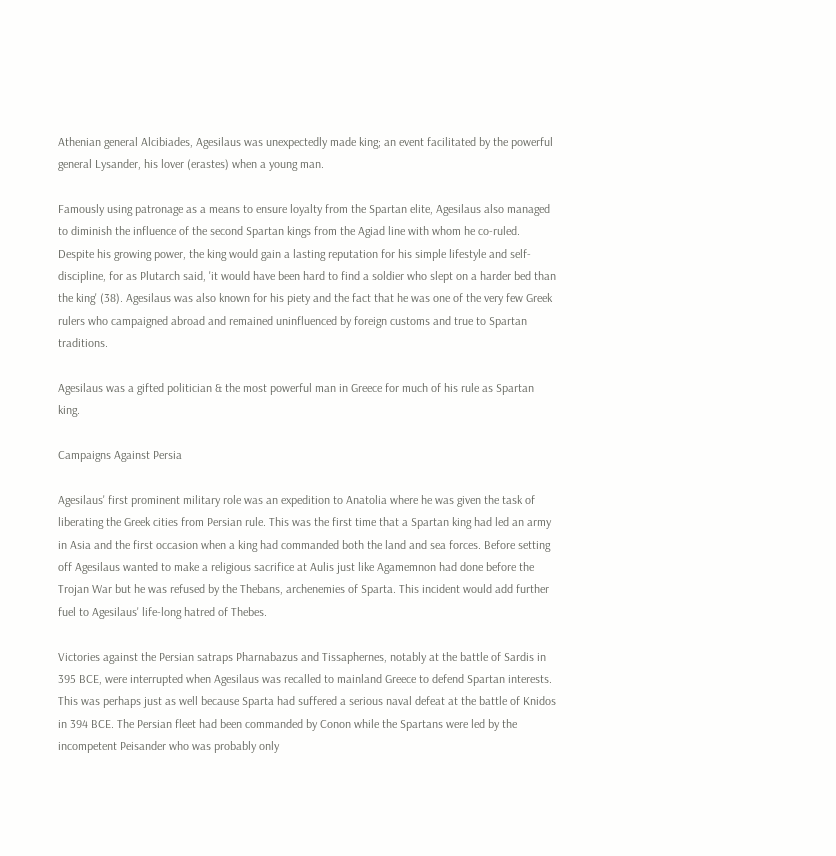Athenian general Alcibiades, Agesilaus was unexpectedly made king; an event facilitated by the powerful general Lysander, his lover (erastes) when a young man.

Famously using patronage as a means to ensure loyalty from the Spartan elite, Agesilaus also managed to diminish the influence of the second Spartan kings from the Agiad line with whom he co-ruled. Despite his growing power, the king would gain a lasting reputation for his simple lifestyle and self-discipline, for as Plutarch said, 'it would have been hard to find a soldier who slept on a harder bed than the king' (38). Agesilaus was also known for his piety and the fact that he was one of the very few Greek rulers who campaigned abroad and remained uninfluenced by foreign customs and true to Spartan traditions.

Agesilaus was a gifted politician & the most powerful man in Greece for much of his rule as Spartan king.

Campaigns Against Persia

Agesilaus' first prominent military role was an expedition to Anatolia where he was given the task of liberating the Greek cities from Persian rule. This was the first time that a Spartan king had led an army in Asia and the first occasion when a king had commanded both the land and sea forces. Before setting off Agesilaus wanted to make a religious sacrifice at Aulis just like Agamemnon had done before the Trojan War but he was refused by the Thebans, archenemies of Sparta. This incident would add further fuel to Agesilaus' life-long hatred of Thebes.

Victories against the Persian satraps Pharnabazus and Tissaphernes, notably at the battle of Sardis in 395 BCE, were interrupted when Agesilaus was recalled to mainland Greece to defend Spartan interests. This was perhaps just as well because Sparta had suffered a serious naval defeat at the battle of Knidos in 394 BCE. The Persian fleet had been commanded by Conon while the Spartans were led by the incompetent Peisander who was probably only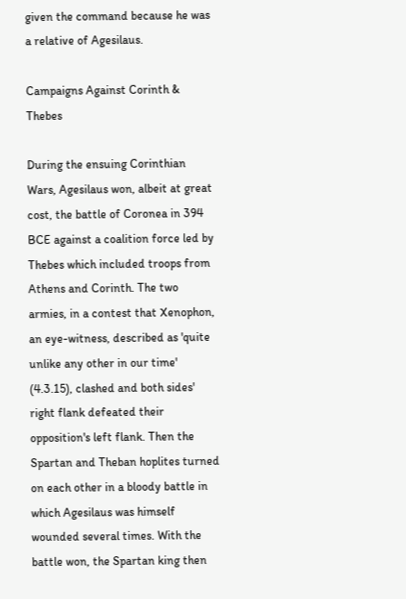given the command because he was a relative of Agesilaus.

Campaigns Against Corinth & Thebes

During the ensuing Corinthian Wars, Agesilaus won, albeit at great cost, the battle of Coronea in 394 BCE against a coalition force led by Thebes which included troops from Athens and Corinth. The two armies, in a contest that Xenophon, an eye-witness, described as 'quite unlike any other in our time' (4.3.15), clashed and both sides' right flank defeated their opposition's left flank. Then the Spartan and Theban hoplites turned on each other in a bloody battle in which Agesilaus was himself wounded several times. With the battle won, the Spartan king then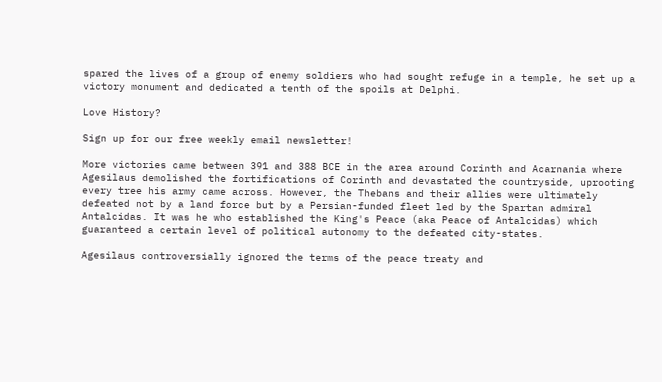spared the lives of a group of enemy soldiers who had sought refuge in a temple, he set up a victory monument and dedicated a tenth of the spoils at Delphi.

Love History?

Sign up for our free weekly email newsletter!

More victories came between 391 and 388 BCE in the area around Corinth and Acarnania where Agesilaus demolished the fortifications of Corinth and devastated the countryside, uprooting every tree his army came across. However, the Thebans and their allies were ultimately defeated not by a land force but by a Persian-funded fleet led by the Spartan admiral Antalcidas. It was he who established the King's Peace (aka Peace of Antalcidas) which guaranteed a certain level of political autonomy to the defeated city-states.

Agesilaus controversially ignored the terms of the peace treaty and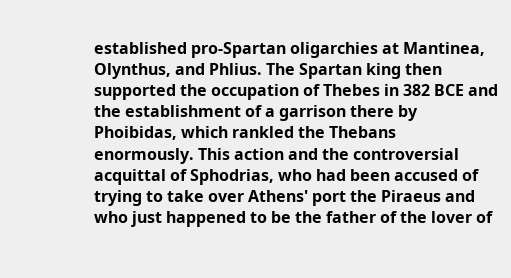established pro-Spartan oligarchies at Mantinea, Olynthus, and Phlius. The Spartan king then supported the occupation of Thebes in 382 BCE and the establishment of a garrison there by Phoibidas, which rankled the Thebans enormously. This action and the controversial acquittal of Sphodrias, who had been accused of trying to take over Athens' port the Piraeus and who just happened to be the father of the lover of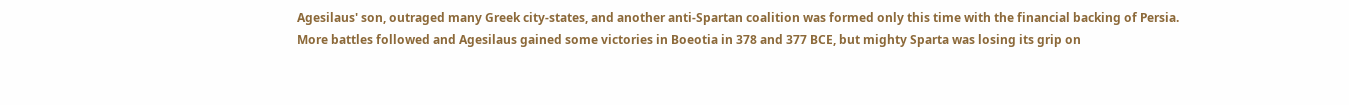Agesilaus' son, outraged many Greek city-states, and another anti-Spartan coalition was formed only this time with the financial backing of Persia. More battles followed and Agesilaus gained some victories in Boeotia in 378 and 377 BCE, but mighty Sparta was losing its grip on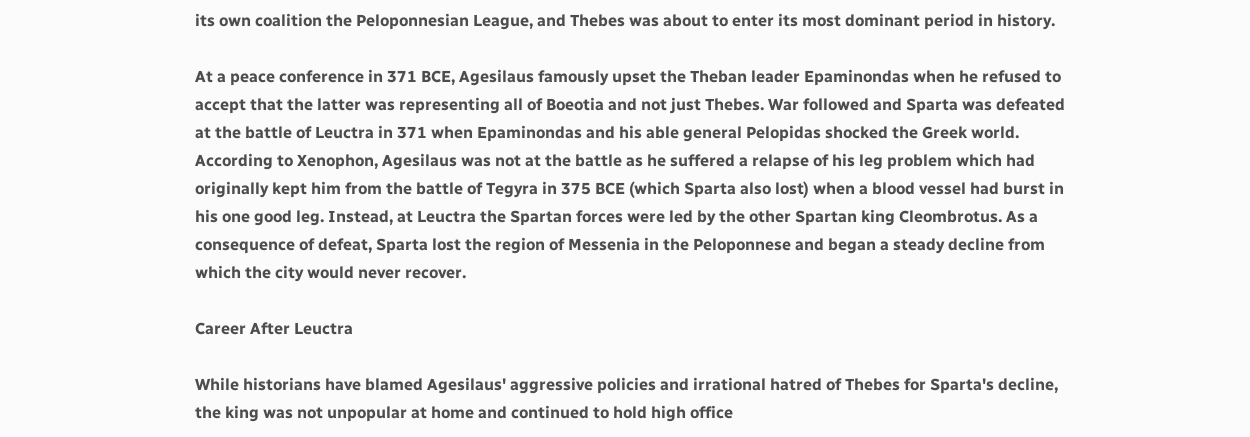its own coalition the Peloponnesian League, and Thebes was about to enter its most dominant period in history.

At a peace conference in 371 BCE, Agesilaus famously upset the Theban leader Epaminondas when he refused to accept that the latter was representing all of Boeotia and not just Thebes. War followed and Sparta was defeated at the battle of Leuctra in 371 when Epaminondas and his able general Pelopidas shocked the Greek world. According to Xenophon, Agesilaus was not at the battle as he suffered a relapse of his leg problem which had originally kept him from the battle of Tegyra in 375 BCE (which Sparta also lost) when a blood vessel had burst in his one good leg. Instead, at Leuctra the Spartan forces were led by the other Spartan king Cleombrotus. As a consequence of defeat, Sparta lost the region of Messenia in the Peloponnese and began a steady decline from which the city would never recover.

Career After Leuctra

While historians have blamed Agesilaus' aggressive policies and irrational hatred of Thebes for Sparta's decline, the king was not unpopular at home and continued to hold high office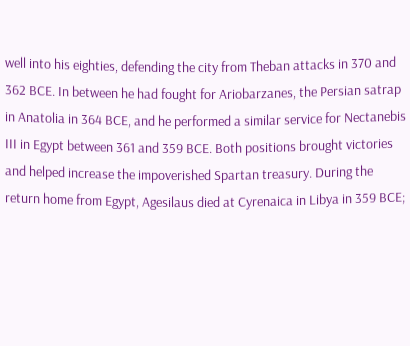well into his eighties, defending the city from Theban attacks in 370 and 362 BCE. In between he had fought for Ariobarzanes, the Persian satrap in Anatolia in 364 BCE, and he performed a similar service for Nectanebis III in Egypt between 361 and 359 BCE. Both positions brought victories and helped increase the impoverished Spartan treasury. During the return home from Egypt, Agesilaus died at Cyrenaica in Libya in 359 BCE;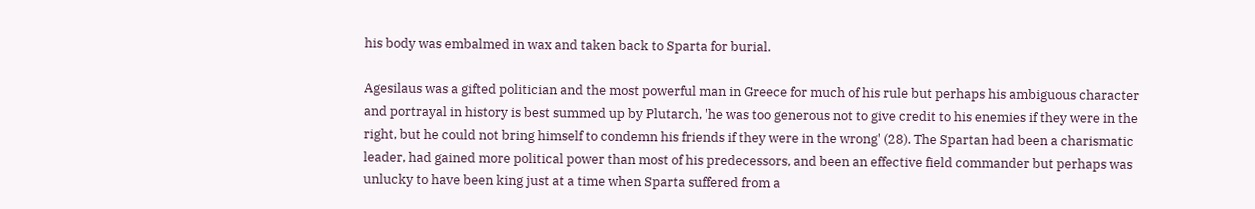his body was embalmed in wax and taken back to Sparta for burial.

Agesilaus was a gifted politician and the most powerful man in Greece for much of his rule but perhaps his ambiguous character and portrayal in history is best summed up by Plutarch, 'he was too generous not to give credit to his enemies if they were in the right, but he could not bring himself to condemn his friends if they were in the wrong' (28). The Spartan had been a charismatic leader, had gained more political power than most of his predecessors, and been an effective field commander but perhaps was unlucky to have been king just at a time when Sparta suffered from a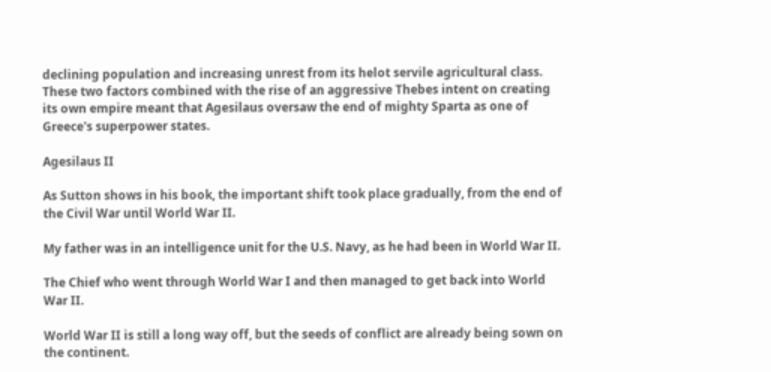declining population and increasing unrest from its helot servile agricultural class. These two factors combined with the rise of an aggressive Thebes intent on creating its own empire meant that Agesilaus oversaw the end of mighty Sparta as one of Greece's superpower states.

Agesilaus II

As Sutton shows in his book, the important shift took place gradually, from the end of the Civil War until World War II.

My father was in an intelligence unit for the U.S. Navy, as he had been in World War II.

The Chief who went through World War I and then managed to get back into World War II.

World War II is still a long way off, but the seeds of conflict are already being sown on the continent.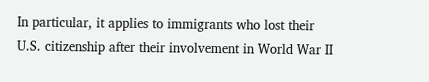In particular, it applies to immigrants who lost their U.S. citizenship after their involvement in World War II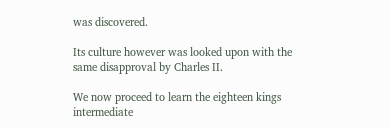was discovered.

Its culture however was looked upon with the same disapproval by Charles II.

We now proceed to learn the eighteen kings intermediate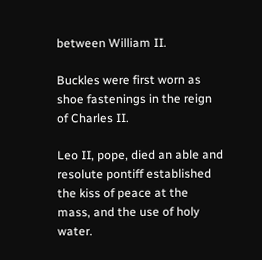between William II.

Buckles were first worn as shoe fastenings in the reign of Charles II.

Leo II, pope, died an able and resolute pontiff established the kiss of peace at the mass, and the use of holy water.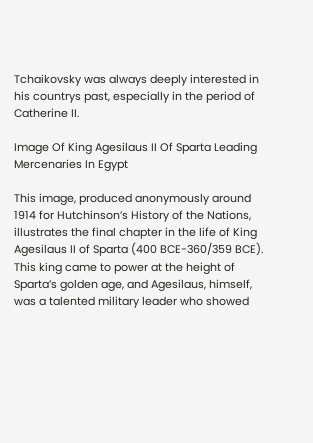Tchaikovsky was always deeply interested in his countrys past, especially in the period of Catherine II.

Image Of King Agesilaus II Of Sparta Leading Mercenaries In Egypt

This image, produced anonymously around 1914 for Hutchinson’s History of the Nations, illustrates the final chapter in the life of King Agesilaus II of Sparta (400 BCE-360/359 BCE). This king came to power at the height of Sparta’s golden age, and Agesilaus, himself, was a talented military leader who showed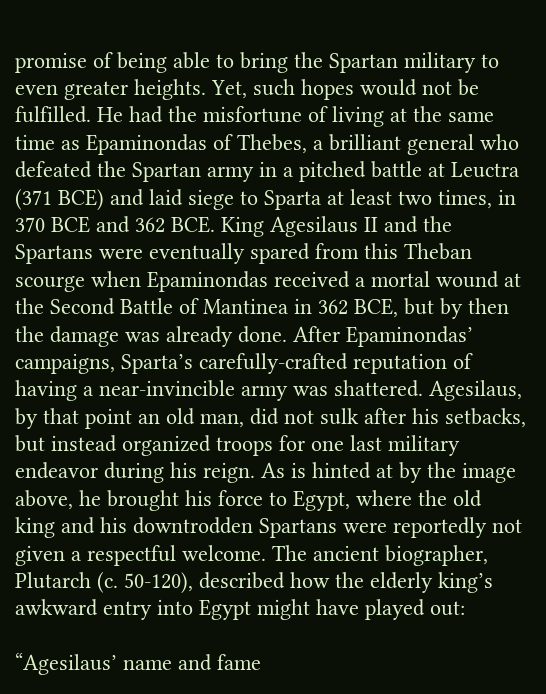promise of being able to bring the Spartan military to even greater heights. Yet, such hopes would not be fulfilled. He had the misfortune of living at the same time as Epaminondas of Thebes, a brilliant general who defeated the Spartan army in a pitched battle at Leuctra (371 BCE) and laid siege to Sparta at least two times, in 370 BCE and 362 BCE. King Agesilaus II and the Spartans were eventually spared from this Theban scourge when Epaminondas received a mortal wound at the Second Battle of Mantinea in 362 BCE, but by then the damage was already done. After Epaminondas’ campaigns, Sparta’s carefully-crafted reputation of having a near-invincible army was shattered. Agesilaus, by that point an old man, did not sulk after his setbacks, but instead organized troops for one last military endeavor during his reign. As is hinted at by the image above, he brought his force to Egypt, where the old king and his downtrodden Spartans were reportedly not given a respectful welcome. The ancient biographer, Plutarch (c. 50-120), described how the elderly king’s awkward entry into Egypt might have played out:

“Agesilaus’ name and fame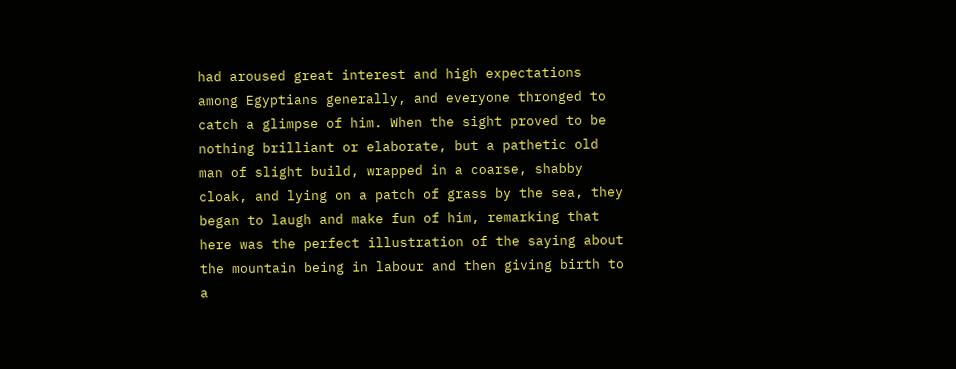had aroused great interest and high expectations among Egyptians generally, and everyone thronged to catch a glimpse of him. When the sight proved to be nothing brilliant or elaborate, but a pathetic old man of slight build, wrapped in a coarse, shabby cloak, and lying on a patch of grass by the sea, they began to laugh and make fun of him, remarking that here was the perfect illustration of the saying about the mountain being in labour and then giving birth to a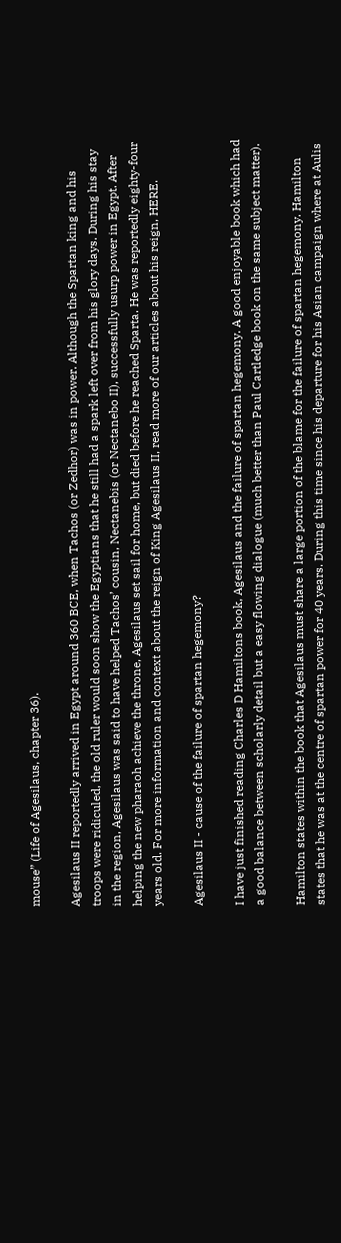mouse” (Life of Agesilaus, chapter 36).

Agesilaus II reportedly arrived in Egypt around 360 BCE, when Tachos (or Zedhor) was in power. Although the Spartan king and his troops were ridiculed, the old ruler would soon show the Egyptians that he still had a spark left over from his glory days. During his stay in the region, Agesilaus was said to have helped Tachos’ cousin, Nectanebis (or Nectanebo II), successfully usurp power in Egypt. After helping the new pharaoh achieve the throne, Agesilaus set sail for home, but died before he reached Sparta. He was reportedly eighty-four years old. For more information and context about the reign of King Agesilaus II, read more of our articles about his reign, HERE.

Agesilaus II - cause of the failure of spartan hegemony?

I have just finished reading Charles D Hamiltons book, Agesilaus and the failure of spartan hegemony. A good enjoyable book which had a good balance between scholarly detail but a easy flowing dialogue (much better than Paul Cartledge book on the same subject matter).

Hamilton states within the book that Agesilaus must share a large portion of the blame for the failure of spartan hegemony. Hamilton states that he was at the centre of spartan power for 40 years. During this time since his departure for his Asian campaign where at Aulis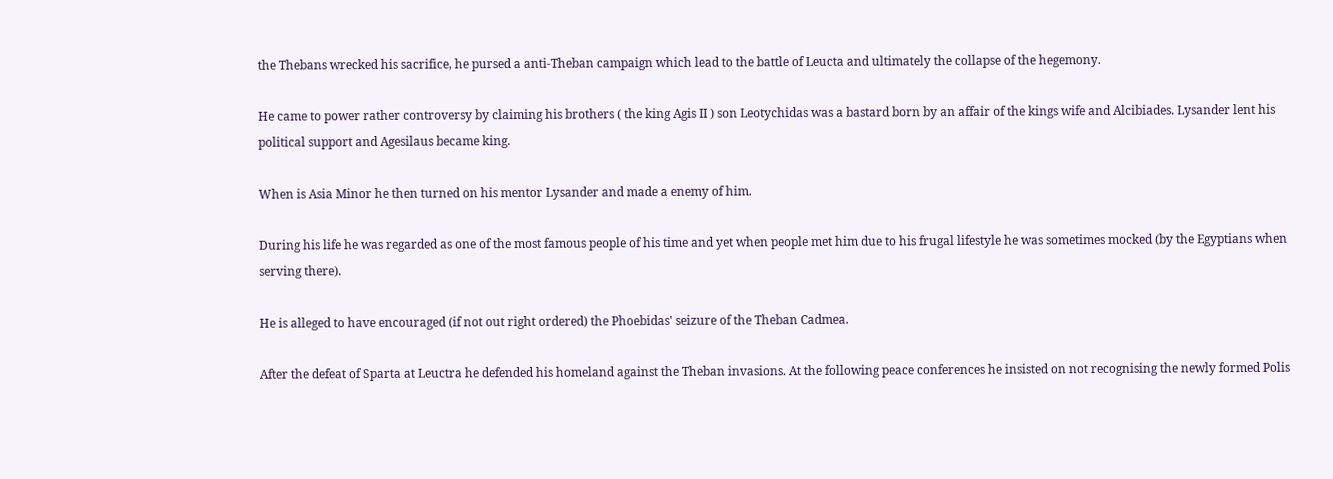the Thebans wrecked his sacrifice, he pursed a anti-Theban campaign which lead to the battle of Leucta and ultimately the collapse of the hegemony.

He came to power rather controversy by claiming his brothers ( the king Agis II ) son Leotychidas was a bastard born by an affair of the kings wife and Alcibiades. Lysander lent his political support and Agesilaus became king.

When is Asia Minor he then turned on his mentor Lysander and made a enemy of him.

During his life he was regarded as one of the most famous people of his time and yet when people met him due to his frugal lifestyle he was sometimes mocked (by the Egyptians when serving there).

He is alleged to have encouraged (if not out right ordered) the Phoebidas' seizure of the Theban Cadmea.

After the defeat of Sparta at Leuctra he defended his homeland against the Theban invasions. At the following peace conferences he insisted on not recognising the newly formed Polis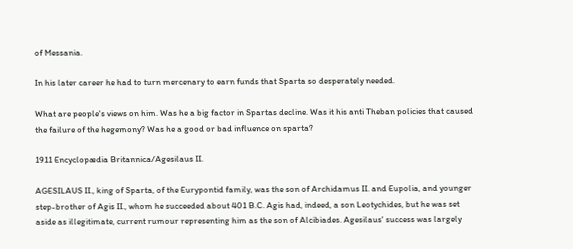of Messania.

In his later career he had to turn mercenary to earn funds that Sparta so desperately needed.

What are people's views on him. Was he a big factor in Spartas decline. Was it his anti Theban policies that caused the failure of the hegemony? Was he a good or bad influence on sparta?

1911 Encyclopædia Britannica/Agesilaus II.

AGESILAUS II., king of Sparta, of the Eurypontid family, was the son of Archidamus II. and Eupolia, and younger step-brother of Agis II., whom he succeeded about 401 B.C. Agis had, indeed, a son Leotychides, but he was set aside as illegitimate, current rumour representing him as the son of Alcibiades. Agesilaus' success was largely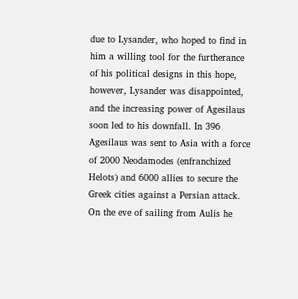due to Lysander, who hoped to find in him a willing tool for the furtherance of his political designs in this hope, however, Lysander was disappointed, and the increasing power of Agesilaus soon led to his downfall. In 396 Agesilaus was sent to Asia with a force of 2000 Neodamodes (enfranchized Helots) and 6000 allies to secure the Greek cities against a Persian attack. On the eve of sailing from Aulis he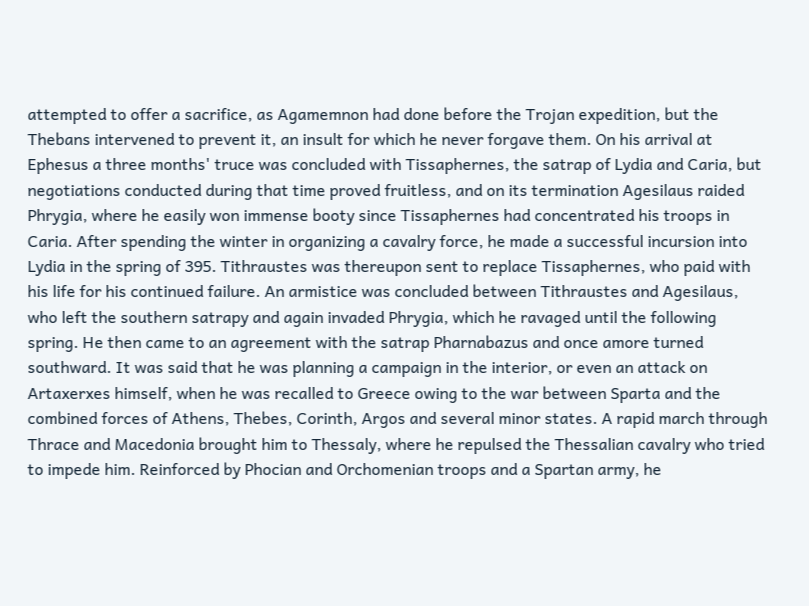attempted to offer a sacrifice, as Agamemnon had done before the Trojan expedition, but the Thebans intervened to prevent it, an insult for which he never forgave them. On his arrival at Ephesus a three months' truce was concluded with Tissaphernes, the satrap of Lydia and Caria, but negotiations conducted during that time proved fruitless, and on its termination Agesilaus raided Phrygia, where he easily won immense booty since Tissaphernes had concentrated his troops in Caria. After spending the winter in organizing a cavalry force, he made a successful incursion into Lydia in the spring of 395. Tithraustes was thereupon sent to replace Tissaphernes, who paid with his life for his continued failure. An armistice was concluded between Tithraustes and Agesilaus, who left the southern satrapy and again invaded Phrygia, which he ravaged until the following spring. He then came to an agreement with the satrap Pharnabazus and once amore turned southward. It was said that he was planning a campaign in the interior, or even an attack on Artaxerxes himself, when he was recalled to Greece owing to the war between Sparta and the combined forces of Athens, Thebes, Corinth, Argos and several minor states. A rapid march through Thrace and Macedonia brought him to Thessaly, where he repulsed the Thessalian cavalry who tried to impede him. Reinforced by Phocian and Orchomenian troops and a Spartan army, he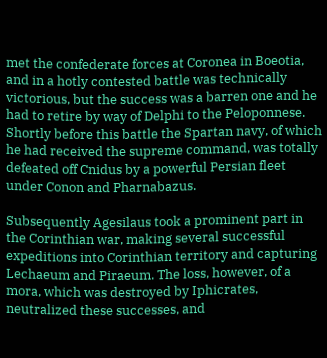met the confederate forces at Coronea in Boeotia, and in a hotly contested battle was technically victorious, but the success was a barren one and he had to retire by way of Delphi to the Peloponnese. Shortly before this battle the Spartan navy, of which he had received the supreme command, was totally defeated off Cnidus by a powerful Persian fleet under Conon and Pharnabazus.

Subsequently Agesilaus took a prominent part in the Corinthian war, making several successful expeditions into Corinthian territory and capturing Lechaeum and Piraeum. The loss, however, of a mora, which was destroyed by Iphicrates, neutralized these successes, and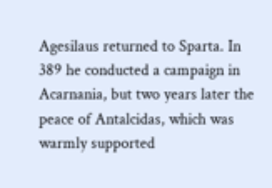Agesilaus returned to Sparta. In 389 he conducted a campaign in Acarnania, but two years later the peace of Antalcidas, which was warmly supported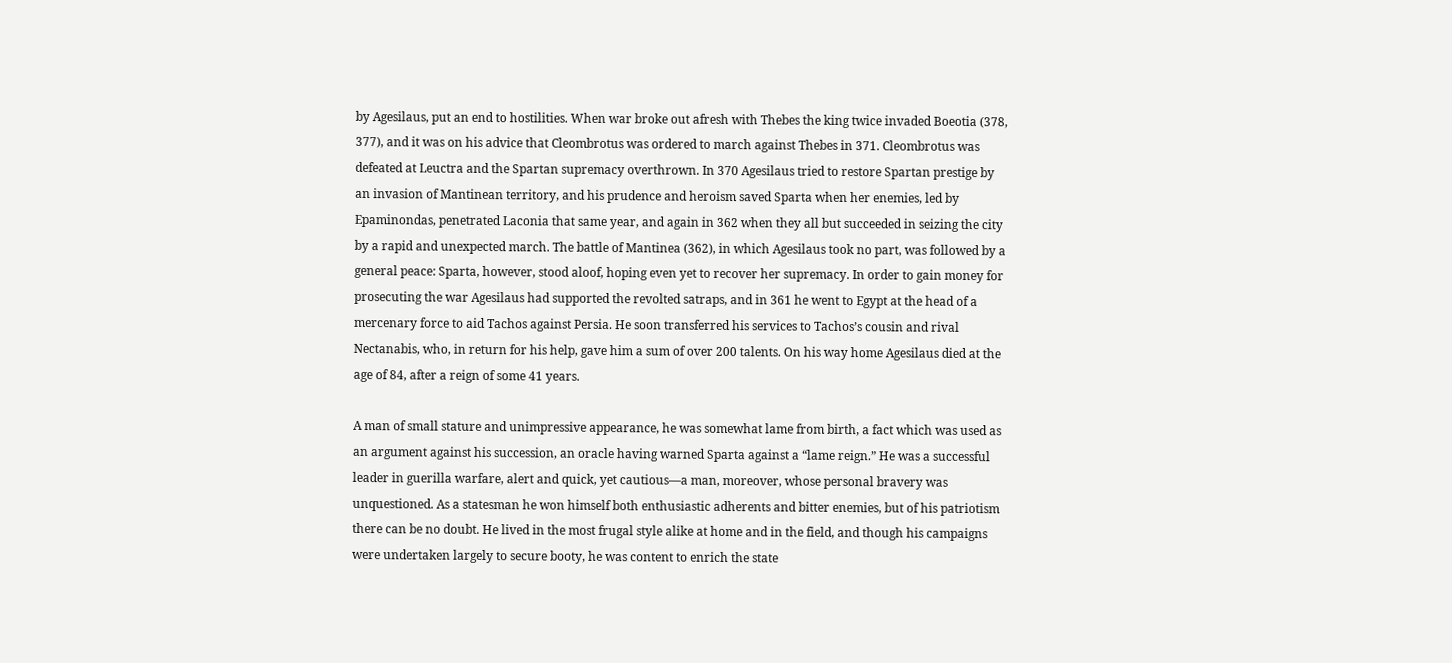by Agesilaus, put an end to hostilities. When war broke out afresh with Thebes the king twice invaded Boeotia (378, 377), and it was on his advice that Cleombrotus was ordered to march against Thebes in 371. Cleombrotus was defeated at Leuctra and the Spartan supremacy overthrown. In 370 Agesilaus tried to restore Spartan prestige by an invasion of Mantinean territory, and his prudence and heroism saved Sparta when her enemies, led by Epaminondas, penetrated Laconia that same year, and again in 362 when they all but succeeded in seizing the city by a rapid and unexpected march. The battle of Mantinea (362), in which Agesilaus took no part, was followed by a general peace: Sparta, however, stood aloof, hoping even yet to recover her supremacy. In order to gain money for prosecuting the war Agesilaus had supported the revolted satraps, and in 361 he went to Egypt at the head of a mercenary force to aid Tachos against Persia. He soon transferred his services to Tachos’s cousin and rival Nectanabis, who, in return for his help, gave him a sum of over 200 talents. On his way home Agesilaus died at the age of 84, after a reign of some 41 years.

A man of small stature and unimpressive appearance, he was somewhat lame from birth, a fact which was used as an argument against his succession, an oracle having warned Sparta against a “lame reign.” He was a successful leader in guerilla warfare, alert and quick, yet cautious—a man, moreover, whose personal bravery was unquestioned. As a statesman he won himself both enthusiastic adherents and bitter enemies, but of his patriotism there can be no doubt. He lived in the most frugal style alike at home and in the field, and though his campaigns were undertaken largely to secure booty, he was content to enrich the state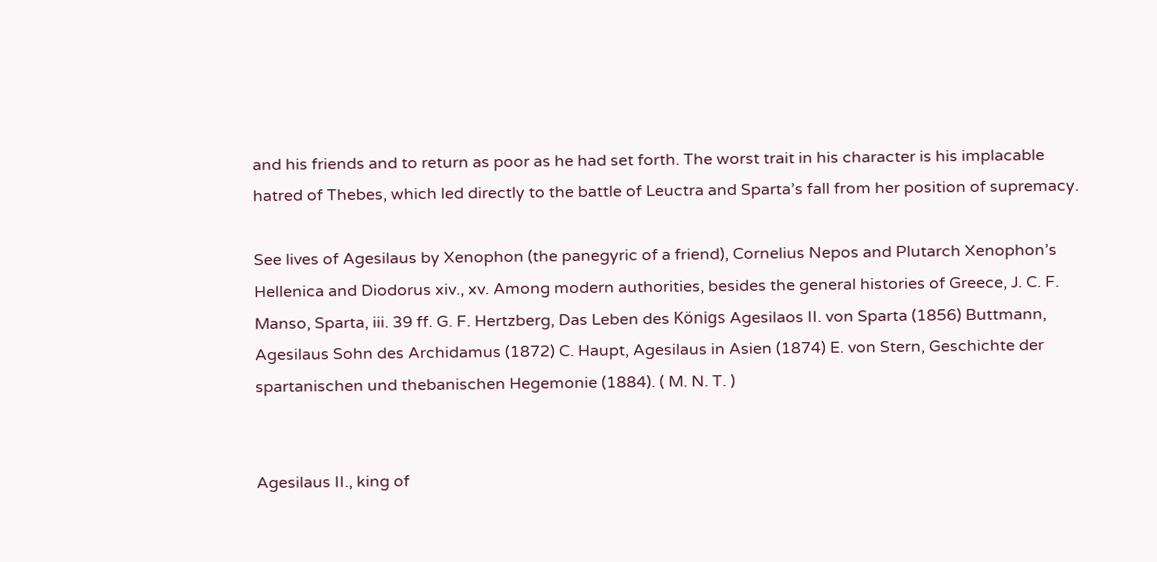and his friends and to return as poor as he had set forth. The worst trait in his character is his implacable hatred of Thebes, which led directly to the battle of Leuctra and Sparta’s fall from her position of supremacy.

See lives of Agesilaus by Xenophon (the panegyric of a friend), Cornelius Nepos and Plutarch Xenophon’s Hellenica and Diodorus xiv., xv. Among modern authorities, besides the general histories of Greece, J. C. F. Manso, Sparta, iii. 39 ff. G. F. Hertzberg, Das Leben des Königs Agesilaos II. von Sparta (1856) Buttmann, Agesilaus Sohn des Archidamus (1872) C. Haupt, Agesilaus in Asien (1874) E. von Stern, Geschichte der spartanischen und thebanischen Hegemonie (1884). ( M. N. T. )


Agesilaus II., king of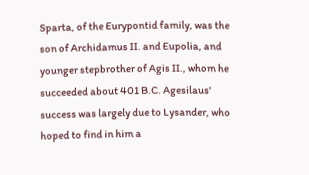Sparta, of the Eurypontid family, was the son of Archidamus II. and Eupolia, and younger stepbrother of Agis II., whom he succeeded about 401 B.C. Agesilaus' success was largely due to Lysander, who hoped to find in him a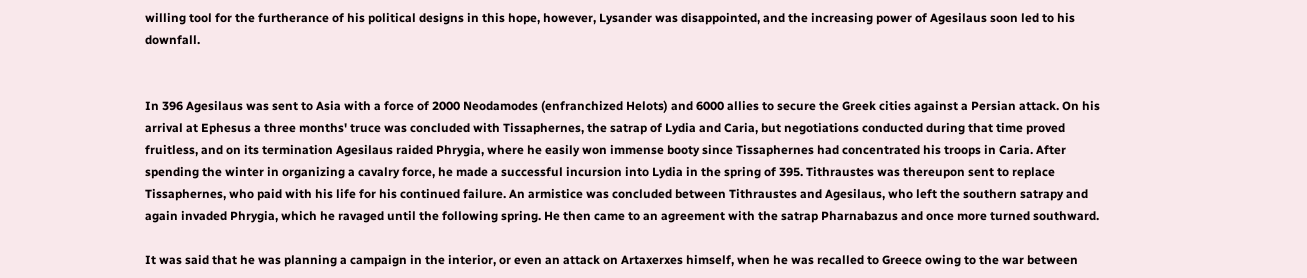willing tool for the furtherance of his political designs in this hope, however, Lysander was disappointed, and the increasing power of Agesilaus soon led to his downfall.


In 396 Agesilaus was sent to Asia with a force of 2000 Neodamodes (enfranchized Helots) and 6000 allies to secure the Greek cities against a Persian attack. On his arrival at Ephesus a three months' truce was concluded with Tissaphernes, the satrap of Lydia and Caria, but negotiations conducted during that time proved fruitless, and on its termination Agesilaus raided Phrygia, where he easily won immense booty since Tissaphernes had concentrated his troops in Caria. After spending the winter in organizing a cavalry force, he made a successful incursion into Lydia in the spring of 395. Tithraustes was thereupon sent to replace Tissaphernes, who paid with his life for his continued failure. An armistice was concluded between Tithraustes and Agesilaus, who left the southern satrapy and again invaded Phrygia, which he ravaged until the following spring. He then came to an agreement with the satrap Pharnabazus and once more turned southward.

It was said that he was planning a campaign in the interior, or even an attack on Artaxerxes himself, when he was recalled to Greece owing to the war between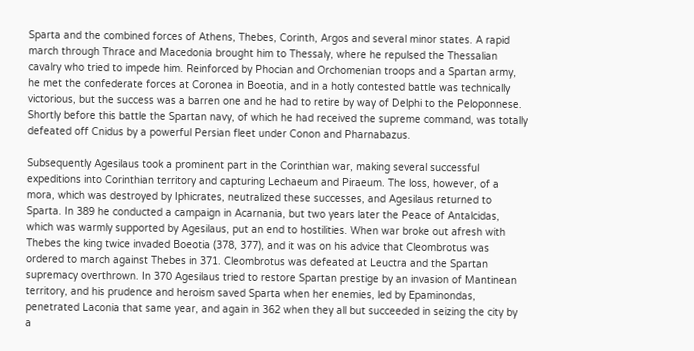Sparta and the combined forces of Athens, Thebes, Corinth, Argos and several minor states. A rapid march through Thrace and Macedonia brought him to Thessaly, where he repulsed the Thessalian cavalry who tried to impede him. Reinforced by Phocian and Orchomenian troops and a Spartan army, he met the confederate forces at Coronea in Boeotia, and in a hotly contested battle was technically victorious, but the success was a barren one and he had to retire by way of Delphi to the Peloponnese. Shortly before this battle the Spartan navy, of which he had received the supreme command, was totally defeated off Cnidus by a powerful Persian fleet under Conon and Pharnabazus.

Subsequently Agesilaus took a prominent part in the Corinthian war, making several successful expeditions into Corinthian territory and capturing Lechaeum and Piraeum. The loss, however, of a mora, which was destroyed by Iphicrates, neutralized these successes, and Agesilaus returned to Sparta. In 389 he conducted a campaign in Acarnania, but two years later the Peace of Antalcidas, which was warmly supported by Agesilaus, put an end to hostilities. When war broke out afresh with Thebes the king twice invaded Boeotia (378, 377), and it was on his advice that Cleombrotus was ordered to march against Thebes in 371. Cleombrotus was defeated at Leuctra and the Spartan supremacy overthrown. In 370 Agesilaus tried to restore Spartan prestige by an invasion of Mantinean territory, and his prudence and heroism saved Sparta when her enemies, led by Epaminondas, penetrated Laconia that same year, and again in 362 when they all but succeeded in seizing the city by a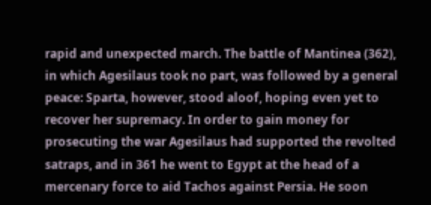rapid and unexpected march. The battle of Mantinea (362), in which Agesilaus took no part, was followed by a general peace: Sparta, however, stood aloof, hoping even yet to recover her supremacy. In order to gain money for prosecuting the war Agesilaus had supported the revolted satraps, and in 361 he went to Egypt at the head of a mercenary force to aid Tachos against Persia. He soon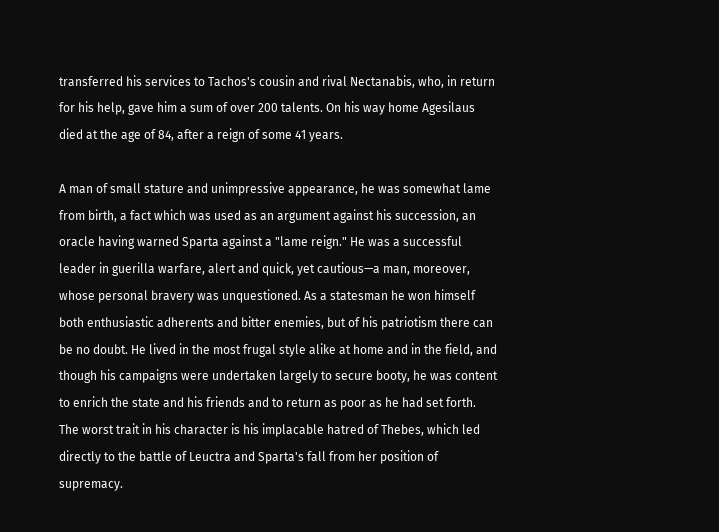transferred his services to Tachos's cousin and rival Nectanabis, who, in return for his help, gave him a sum of over 200 talents. On his way home Agesilaus died at the age of 84, after a reign of some 41 years.

A man of small stature and unimpressive appearance, he was somewhat lame from birth, a fact which was used as an argument against his succession, an oracle having warned Sparta against a "lame reign." He was a successful leader in guerilla warfare, alert and quick, yet cautious—a man, moreover, whose personal bravery was unquestioned. As a statesman he won himself both enthusiastic adherents and bitter enemies, but of his patriotism there can be no doubt. He lived in the most frugal style alike at home and in the field, and though his campaigns were undertaken largely to secure booty, he was content to enrich the state and his friends and to return as poor as he had set forth. The worst trait in his character is his implacable hatred of Thebes, which led directly to the battle of Leuctra and Sparta's fall from her position of supremacy.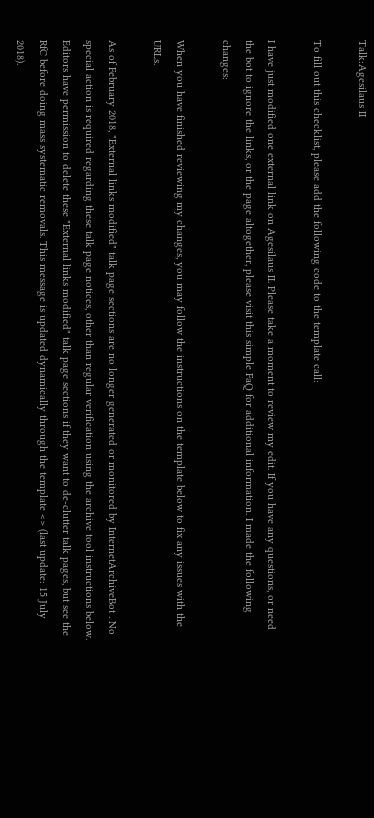Talk:Agesilaus II

To fill out this checklist, please add the following code to the template call:

I have just modified one external link on Agesilaus II. Please take a moment to review my edit. If you have any questions, or need the bot to ignore the links, or the page altogether, please visit this simple FaQ for additional information. I made the following changes:

When you have finished reviewing my changes, you may follow the instructions on the template below to fix any issues with the URLs.

As of February 2018, "External links modified" talk page sections are no longer generated or monitored by InternetArchiveBot . No special action is required regarding these talk page notices, other than regular verification using the archive tool instructions below. Editors have permission to delete these "External links modified" talk page sections if they want to de-clutter talk pages, but see the RfC before doing mass systematic removals. This message is updated dynamically through the template <> (last update: 15 July 2018).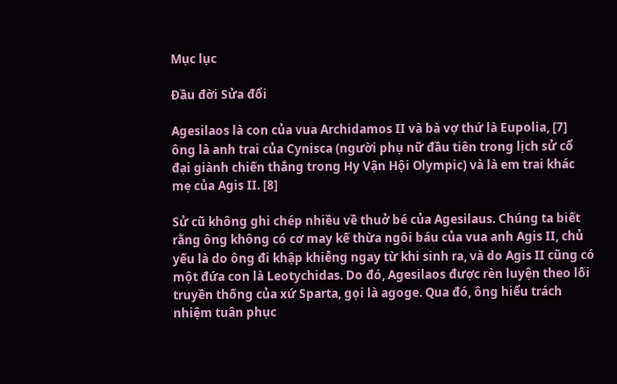Mục lục

Đầu đời Sửa đổi

Agesilaos là con của vua Archidamos II và bà vợ thứ là Eupolia, [7] ông là anh trai của Cynisca (người phụ nữ đầu tiên trong lịch sử cổ đại giành chiến thắng trong Hy Vận Hội Olympic) và là em trai khác mẹ của Agis II. [8]

Sử cũ không ghi chép nhiều về thuở bé của Agesilaus. Chúng ta biết rằng ông không có cơ may kế thừa ngôi báu của vua anh Agis II, chủ yếu là do ông đi khập khiễng ngay từ khi sinh ra, và do Agis II cũng có một đứa con là Leotychidas. Do đó, Agesilaos được rèn luyện theo lối truyền thống của xứ Sparta, gọi là agoge. Qua đó, ông hiểu trách nhiệm tuân phục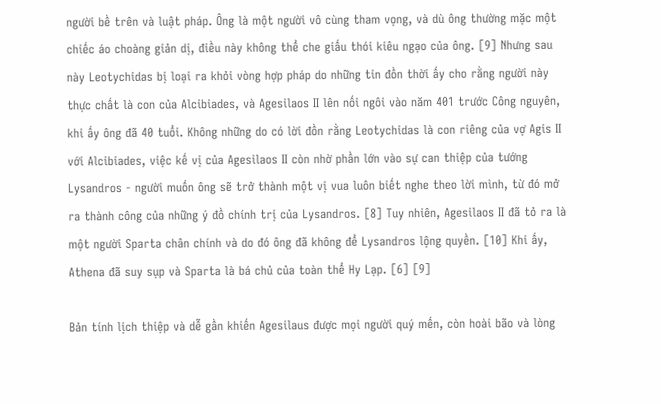người bề trên và luật pháp. Ông là một người vô cùng tham vọng, và dù ông thường mặc một chiếc áo choàng giản dị, điều này không thể che giấu thói kiêu ngạo của ông. [9] Nhưng sau này Leotychidas bị loại ra khỏi vòng hợp pháp do những tin đồn thời ấy cho rằng người này thực chất là con của Alcibiades, và Agesilaos II lên nối ngôi vào năm 401 trước Công nguyên, khi ấy ông đã 40 tuổi. Không những do có lời đồn rằng Leotychidas là con riêng của vợ Agis II với Alcibiades, việc kế vị của Agesilaos II còn nhờ phần lớn vào sự can thiệp của tướng Lysandros - người muốn ông sẽ trở thành một vị vua luôn biết nghe theo lời mình, từ đó mở ra thành công của những ý đồ chính trị của Lysandros. [8] Tuy nhiên, Agesilaos II đã tỏ ra là một người Sparta chân chính và do đó ông đã không để Lysandros lộng quyền. [10] Khi ấy, Athena đã suy sụp và Sparta là bá chủ của toàn thể Hy Lạp. [6] [9]

Bản tính lịch thiệp và dễ gần khiến Agesilaus được mọi người quý mến, còn hoài bão và lòng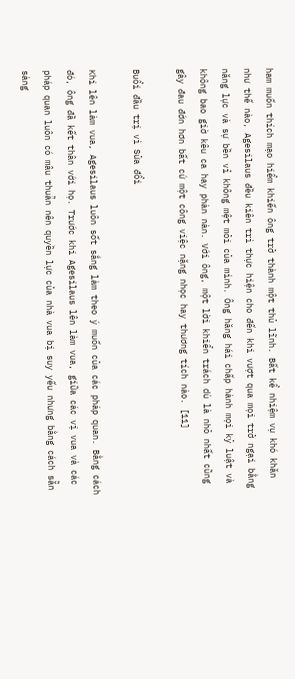ham muốn thích mạo hiểm khiến ông trở thành một thủ lĩnh. Bất kể nhiệm vụ khó khăn như thế nào, Agesilaus đều kiên trì thực hiện cho đến khi vượt qua mọi trở ngại bằng năng lực và sự bền vỉ không mệt mỏi của mình. Ông hăng hái chấp hành mọi kỷ luật và không bao giờ kêu ca hay phàn nàn. Với ông, một lời khiển trách dù là nhỏ nhất cũng gây đau đớn hơn bất cứ một công việc nặng nhọc hay thương tích nào. [11]

Buổi đầu trị vì Sửa đổi

Khi lên làm vua, Agesilaus luôn sốt sắng làm theo ý muốn của các pháp quan. Bằng cách đó, ông đã kết thân với họ. Trước khi Agesilaus lên làm vua, giữa các vị vua và các pháp quan luôn có mâu thuẫn nên quyền lực của nhà vua bị suy yếu nhưng bằng cách sẵn sàng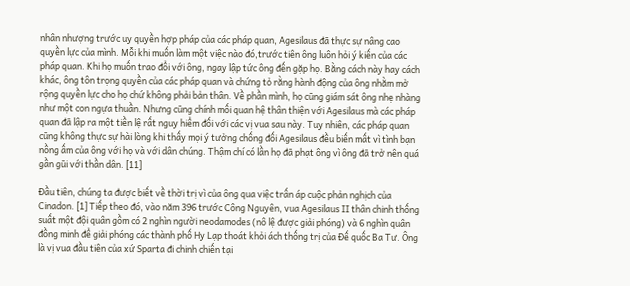nhân nhượng trước uy quyền hợp pháp của các pháp quan, Agesilaus đã thực sự nâng cao quyền lực của mình. Mỗi khi muốn làm một việc nào đó,trước tiên ông luôn hỏi ý kiến của các pháp quan. Khi họ muốn trao đổi với ông, ngay lập tức ông đến gặp họ. Bằng cách này hay cách khác, ông tôn trọng quyền của các pháp quan và chứng tỏ rằng hành động của ông nhằm mở rộng quyền lực cho họ chứ không phải bản thân. Về phần mình, họ cũng giám sát ông nhẹ nhàng như một con ngựa thuần. Nhưng cũng chính mối quan hệ thân thiện với Agesilaus mà các pháp quan đã lập ra một tiền lệ rất nguy hiểm đối với các vị vua sau này. Tuy nhiên, các pháp quan cũng không thực sự hài lòng khi thấy mọi ý tưởng chống đối Agesilaus đều biến mất vì tình bạn nồng ấm của ông với họ và với dân chúng. Thậm chí có lần họ đã phạt ông vì ông đã trở nên quá gần gũi với thần dân. [11]

Đầu tiên, chúng ta được biết về thời trị vì của ông qua việc trấn áp cuộc phản nghịch của Cinadon. [1] Tiếp theo đó, vào năm 396 trước Công Nguyên, vua Agesilaus II thân chinh thống suất một đội quân gồm có 2 nghìn người neodamodes (nô lệ được giải phóng) và 6 nghìn quân đồng minh để giải phóng các thành phố Hy Lạp thoát khỏi ách thống trị của Đế quốc Ba Tư. Ông là vị vua đầu tiên của xứ Sparta đi chinh chiến tại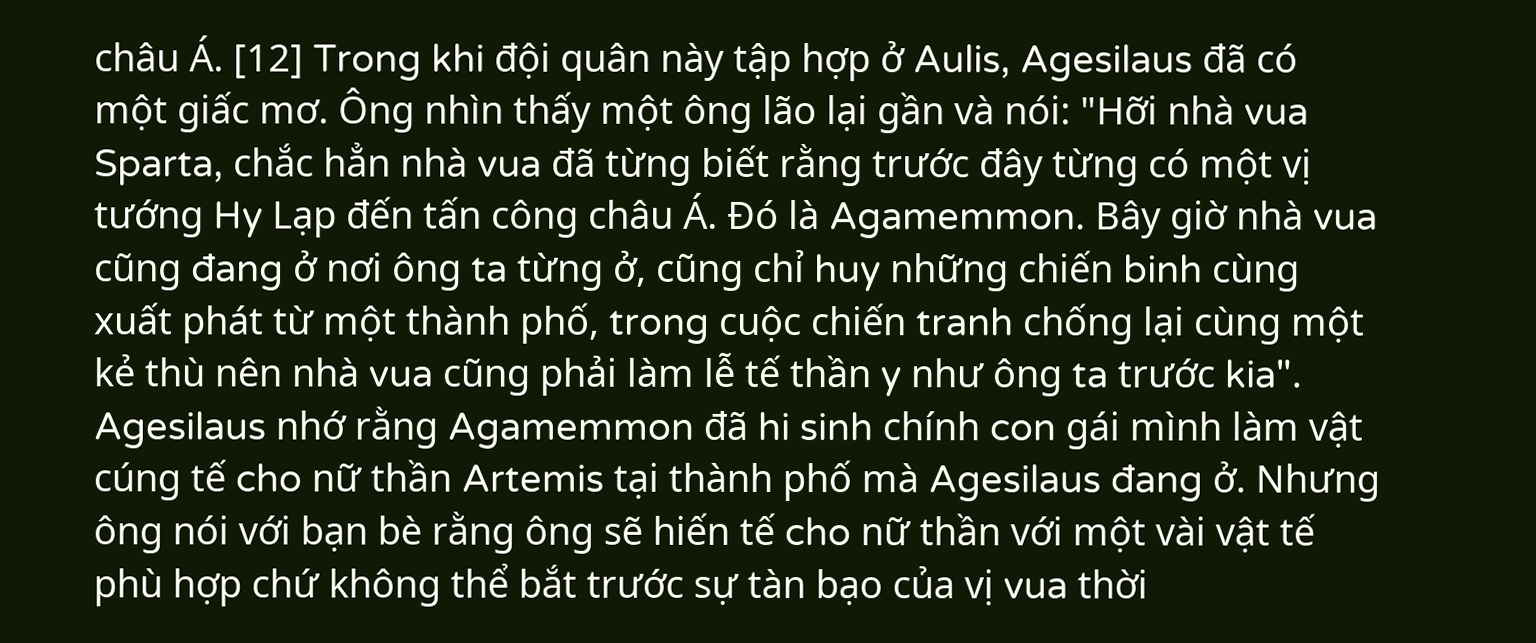châu Á. [12] Trong khi đội quân này tập hợp ở Aulis, Agesilaus đã có một giấc mơ. Ông nhìn thấy một ông lão lại gần và nói: "Hỡi nhà vua Sparta, chắc hẳn nhà vua đã từng biết rằng trước đây từng có một vị tướng Hy Lạp đến tấn công châu Á. Đó là Agamemmon. Bây giờ nhà vua cũng đang ở nơi ông ta từng ở, cũng chỉ huy những chiến binh cùng xuất phát từ một thành phố, trong cuộc chiến tranh chống lại cùng một kẻ thù nên nhà vua cũng phải làm lễ tế thần y như ông ta trước kia". Agesilaus nhớ rằng Agamemmon đã hi sinh chính con gái mình làm vật cúng tế cho nữ thần Artemis tại thành phố mà Agesilaus đang ở. Nhưng ông nói với bạn bè rằng ông sẽ hiến tế cho nữ thần với một vài vật tế phù hợp chứ không thể bắt trước sự tàn bạo của vị vua thời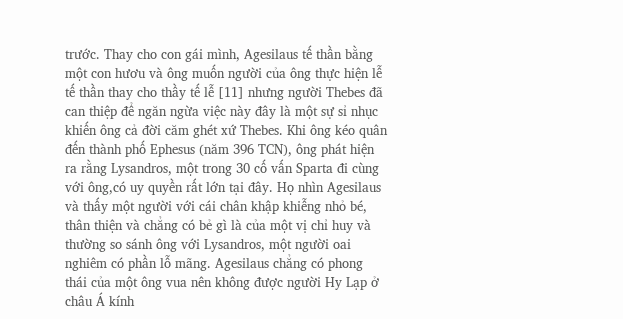trước. Thay cho con gái mình, Agesilaus tế thần bằng một con hươu và ông muốn người của ông thực hiện lễ tế thần thay cho thầy tế lễ [11] nhưng người Thebes đã can thiệp để ngăn ngừa việc này đây là một sự sỉ nhục khiến ông cả đời căm ghét xứ Thebes. Khi ông kéo quân đến thành phố Ephesus (năm 396 TCN), ông phát hiện ra rằng Lysandros, một trong 30 cố vấn Sparta đi cùng với ông,có uy quyền rất lớn tại đây. Họ nhìn Agesilaus và thấy một người với cái chân khập khiễng nhỏ bé, thân thiện và chẳng có bẻ gì là của một vị chỉ huy và thường so sánh ông với Lysandros, một người oai nghiêm có phần lỗ mãng. Agesilaus chẳng có phong thái của một ông vua nên không được người Hy Lạp ở châu Á kính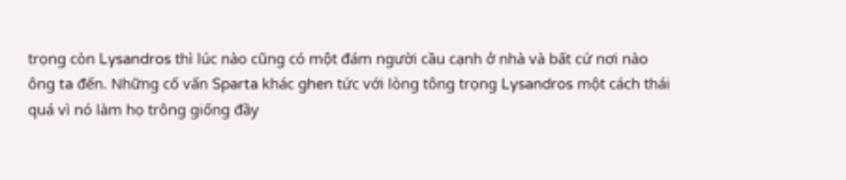trọng còn Lysandros thì lúc nào cũng có một đám người cầu cạnh ở nhà và bất cứ nơi nào ông ta đến. Những cố vấn Sparta khác ghen tức với lòng tông trọng Lysandros một cách thái quá vì nó làm họ trông giống đầy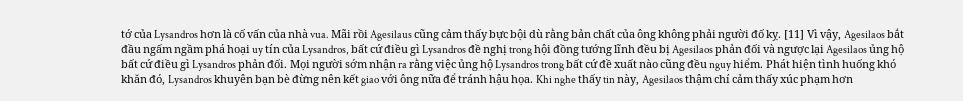tớ của Lysandros hơn là cố vấn của nhà vua. Mãi rồi Agesilaus cũng cảm thấy bực bội dù rằng bản chất của ông không phải người đố kỵ. [11] Vì vậy, Agesilaos bắt đầu ngấm ngầm phá hoại uy tín của Lysandros, bất cứ điều gì Lysandros đề nghị trong hội đồng tướng lĩnh đều bị Agesilaos phản đối và ngược lại Agesilaos ủng hộ bất cứ điều gì Lysandros phản đối. Mọi người sớm nhận ra rằng việc ủng hộ Lysandros trong bất cứ đề xuất nào cũng đều nguy hiểm. Phát hiện tình huống khó khăn đó, Lysandros khuyên bạn bè đừng nên kết giao với ông nữa để tránh hậu họa. Khi nghe thấy tin này, Agesilaos thậm chí cảm thấy xúc phạm hơn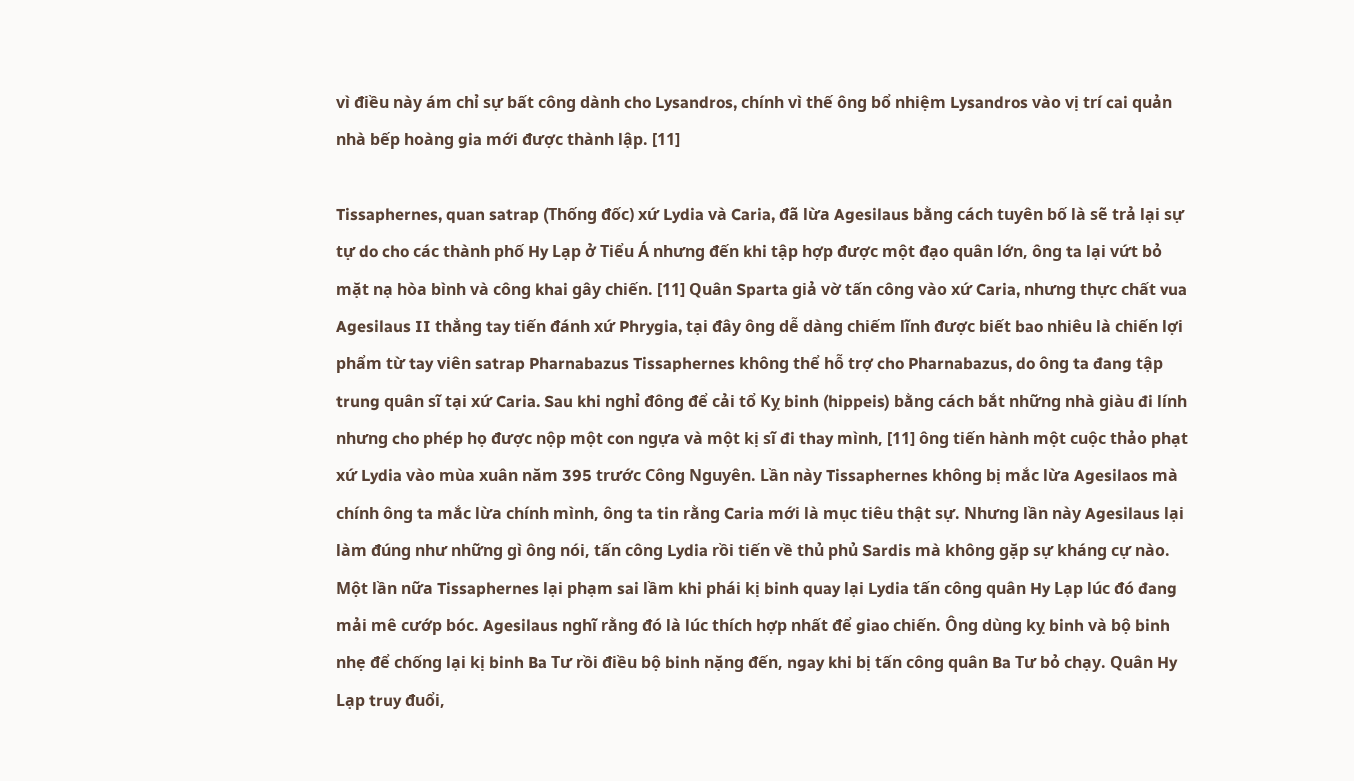vì điều này ám chỉ sự bất công dành cho Lysandros, chính vì thế ông bổ nhiệm Lysandros vào vị trí cai quản nhà bếp hoàng gia mới được thành lập. [11]

Tissaphernes, quan satrap (Thống đốc) xứ Lydia và Caria, đã lừa Agesilaus bằng cách tuyên bố là sẽ trả lại sự tự do cho các thành phố Hy Lạp ở Tiểu Á nhưng đến khi tập hợp được một đạo quân lớn, ông ta lại vứt bỏ mặt nạ hòa bình và công khai gây chiến. [11] Quân Sparta giả vờ tấn công vào xứ Caria, nhưng thực chất vua Agesilaus II thẳng tay tiến đánh xứ Phrygia, tại đây ông dễ dàng chiếm lĩnh được biết bao nhiêu là chiến lợi phẩm từ tay viên satrap Pharnabazus Tissaphernes không thể hỗ trợ cho Pharnabazus, do ông ta đang tập trung quân sĩ tại xứ Caria. Sau khi nghỉ đông để cải tổ Kỵ binh (hippeis) bằng cách bắt những nhà giàu đi lính nhưng cho phép họ được nộp một con ngựa và một kị sĩ đi thay mình, [11] ông tiến hành một cuộc thảo phạt xứ Lydia vào mùa xuân năm 395 trước Công Nguyên. Lần này Tissaphernes không bị mắc lừa Agesilaos mà chính ông ta mắc lừa chính mình, ông ta tin rằng Caria mới là mục tiêu thật sự. Nhưng lần này Agesilaus lại làm đúng như những gì ông nói, tấn công Lydia rồi tiến về thủ phủ Sardis mà không gặp sự kháng cự nào. Một lần nữa Tissaphernes lại phạm sai lầm khi phái kị binh quay lại Lydia tấn công quân Hy Lạp lúc đó đang mải mê cướp bóc. Agesilaus nghĩ rằng đó là lúc thích hợp nhất để giao chiến. Ông dùng kỵ binh và bộ binh nhẹ để chống lại kị binh Ba Tư rồi điều bộ binh nặng đến, ngay khi bị tấn công quân Ba Tư bỏ chạy. Quân Hy Lạp truy đuổi,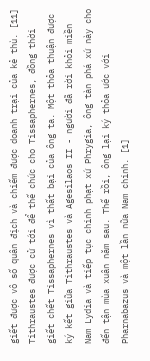giết được vô số quân địch và chiếm được doanh trại của kẻ thù. [11] Tithraustes được cử tới để thế chức cho Tissaphernes, đồng thời giết chết Tissaphernes vì thất bại của ông ta. Một thỏa thuận được ký kết giữa Tithraustes và Agesilaos II - người đã rời khỏi miền Nam Lydia và tiếp tục chinh phạt xứ Phrygia, ông tàn phá xứ này cho đến tận mùa xuân năm sau. Thế rồi, ông lại ký thỏa ước với Pharnabazus và một lần nữa Nam chinh. [1]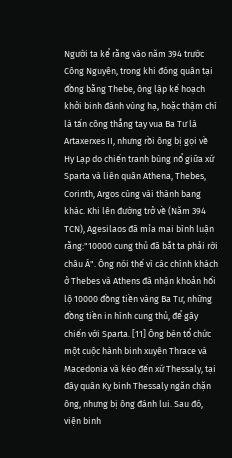Người ta kể rằng vào năm 394 trước Công Nguyên, trong khi đóng quân tại đồng bằng Thebe, ông lập kế hoạch khởi binh đánh vùng hạ, hoặc thậm chí là tấn công thẳng tay vua Ba Tư là Artaxerxes II, nhưng rồi ông bị gọi về Hy Lạp do chiến tranh bùng nổ giữa xứ Sparta và liên quân Athena, Thebes, Corinth, Argos cùng vài thành bang khác. Khi lên đường trở về (Năm 394 TCN), Agesilaos đã mỉa mai bình luận rằng:"10000 cung thủ đã bắt ta phải rời châu Á". Ông nói thế vì các chính khách ở Thebes và Athens đã nhận khoản hối lộ 10000 đồng tiền vàng Ba Tư, những đồng tiền in hình cung thủ, để gây chiến với Sparta. [11] Ông bèn tổ chức một cuộc hành binh xuyên Thrace và Macedonia và kéo đến xứ Thessaly, tại đây quân Kỵ binh Thessaly ngăn chặn ông, nhưng bị ông đánh lui. Sau đó, viện binh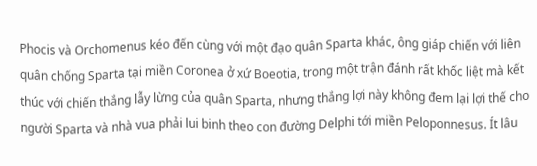Phocis và Orchomenus kéo đến cùng với một đạo quân Sparta khác, ông giáp chiến với liên quân chống Sparta tại miền Coronea ở xứ Boeotia, trong một trận đánh rất khốc liệt mà kết thúc với chiến thắng lẫy lừng của quân Sparta, nhưng thắng lợi này không đem lại lợi thế cho người Sparta và nhà vua phải lui binh theo con đường Delphi tới miền Peloponnesus. Ít lâu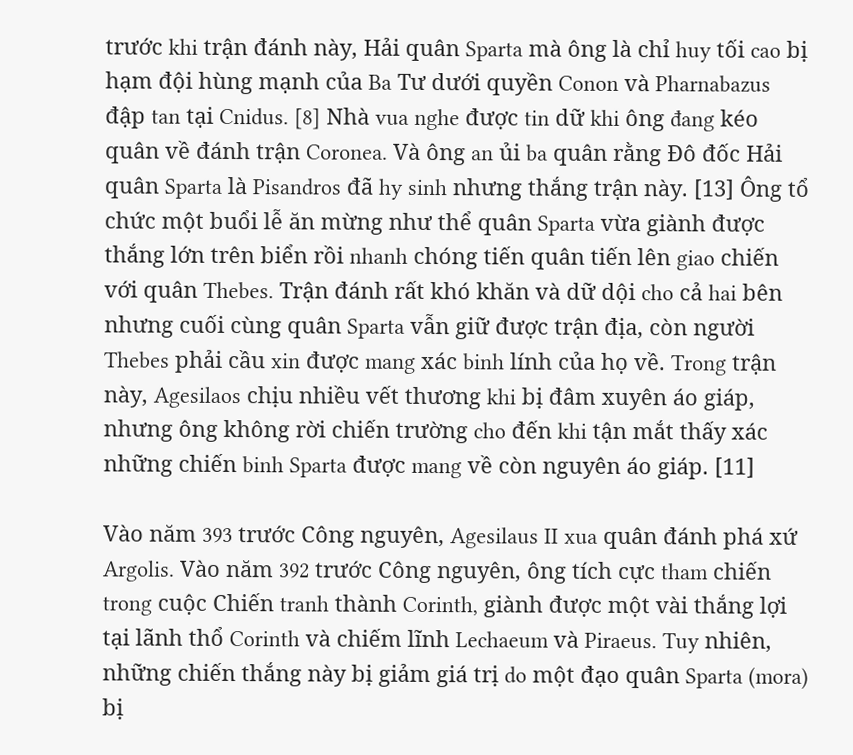trước khi trận đánh này, Hải quân Sparta mà ông là chỉ huy tối cao bị hạm đội hùng mạnh của Ba Tư dưới quyền Conon và Pharnabazus đập tan tại Cnidus. [8] Nhà vua nghe được tin dữ khi ông đang kéo quân về đánh trận Coronea. Và ông an ủi ba quân rằng Đô đốc Hải quân Sparta là Pisandros đã hy sinh nhưng thắng trận này. [13] Ông tổ chức một buổi lễ ăn mừng như thể quân Sparta vừa giành được thắng lớn trên biển rồi nhanh chóng tiến quân tiến lên giao chiến với quân Thebes. Trận đánh rất khó khăn và dữ dội cho cả hai bên nhưng cuối cùng quân Sparta vẫn giữ được trận địa, còn người Thebes phải cầu xin được mang xác binh lính của họ về. Trong trận này, Agesilaos chịu nhiều vết thương khi bị đâm xuyên áo giáp, nhưng ông không rời chiến trường cho đến khi tận mắt thấy xác những chiến binh Sparta được mang về còn nguyên áo giáp. [11]

Vào năm 393 trước Công nguyên, Agesilaus II xua quân đánh phá xứ Argolis. Vào năm 392 trước Công nguyên, ông tích cực tham chiến trong cuộc Chiến tranh thành Corinth, giành được một vài thắng lợi tại lãnh thổ Corinth và chiếm lĩnh Lechaeum và Piraeus. Tuy nhiên, những chiến thắng này bị giảm giá trị do một đạo quân Sparta (mora) bị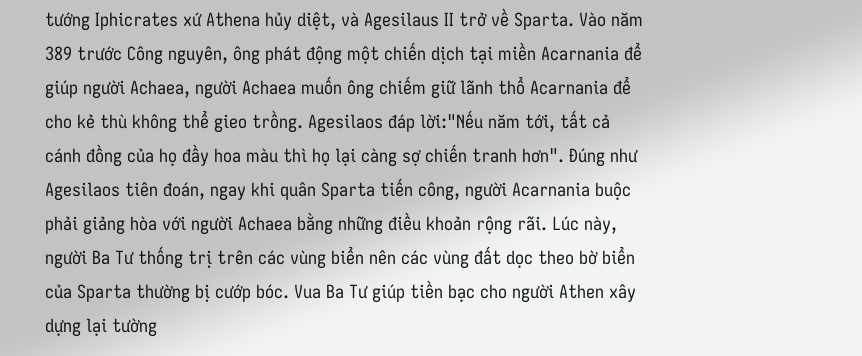tướng Iphicrates xứ Athena hủy diệt, và Agesilaus II trở về Sparta. Vào năm 389 trước Công nguyên, ông phát động một chiến dịch tại miền Acarnania để giúp người Achaea, người Achaea muốn ông chiếm giữ lãnh thổ Acarnania để cho kẻ thù không thể gieo trồng. Agesilaos đáp lời:"Nếu năm tới, tất cả cánh đồng của họ đầy hoa màu thì họ lại càng sợ chiến tranh hơn". Đúng như Agesilaos tiên đoán, ngay khi quân Sparta tiến công, người Acarnania buộc phải giảng hòa với người Achaea bằng những điều khoản rộng rãi. Lúc này, người Ba Tư thống trị trên các vùng biển nên các vùng đất dọc theo bờ biển của Sparta thường bị cướp bóc. Vua Ba Tư giúp tiền bạc cho người Athen xây dựng lại tường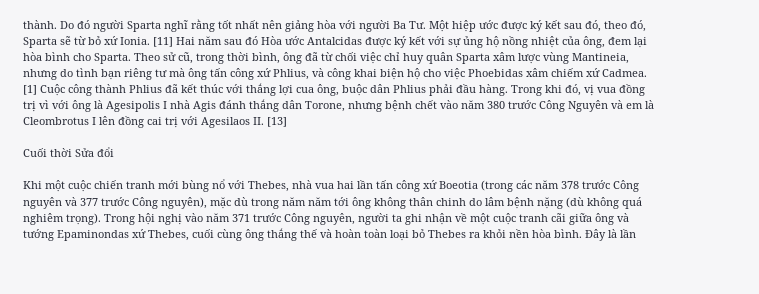thành. Do đó người Sparta nghĩ rằng tốt nhất nên giảng hòa với người Ba Tư. Một hiệp ước được ký kết sau đó, theo đó, Sparta sẽ từ bỏ xứ Ionia. [11] Hai năm sau đó Hòa ước Antalcidas được ký kết với sự ủng hộ nồng nhiệt của ông, đem lại hòa bình cho Sparta. Theo sử cũ, trong thời bình, ông đã từ chối việc chỉ huy quân Sparta xâm lược vùng Mantineia, nhưng do tình bạn riêng tư mà ông tấn công xứ Phlius, và công khai biện hộ cho việc Phoebidas xâm chiếm xứ Cadmea. [1] Cuộc công thành Phlius đã kết thúc với thắng lợi cua ông, buộc dân Phlius phải đầu hàng. Trong khi đó, vị vua đồng trị vì với ông là Agesipolis I nhà Agis đánh thắng dân Torone, nhưng bệnh chết vào năm 380 trước Công Nguyên và em là Cleombrotus I lên đồng cai trị với Agesilaos II. [13]

Cuối thời Sửa đổi

Khi một cuộc chiến tranh mới bùng nổ với Thebes, nhà vua hai lần tấn công xứ Boeotia (trong các năm 378 trước Công nguyên và 377 trước Công nguyên), mặc dù trong năm năm tới ông không thân chinh do lâm bệnh nặng (dù không quá nghiêm trọng). Trong hội nghị vào năm 371 trước Công nguyên, người ta ghi nhận về một cuộc tranh cãi giữa ông và tướng Epaminondas xứ Thebes, cuối cùng ông thắng thế và hoàn toàn loại bỏ Thebes ra khỏi nền hòa bình. Đây là lần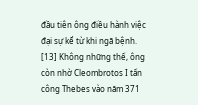đầu tiên ông điều hành việc đại sự kể từ khi ngã bệnh. [13] Không những thế, ông còn nhờ Cleombrotos I tấn công Thebes vào năm 371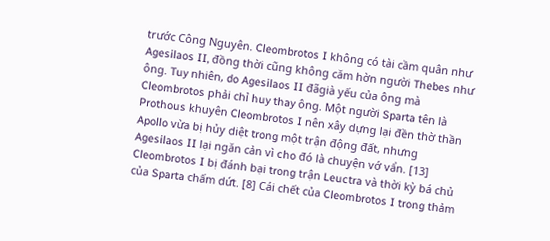trước Công Nguyên. Cleombrotos I không có tài cầm quân như Agesilaos II, đồng thời cũng không căm hờn người Thebes như ông. Tuy nhiên, do Agesilaos II đãgià yếu của ông mà Cleombrotos phải chỉ huy thay ông. Một người Sparta tên là Prothous khuyên Cleombrotos I nên xây dựng lại đền thờ thần Apollo vừa bị hủy diệt trong một trận động đất, nhưng Agesilaos II lại ngăn cản vì cho đó là chuyện vớ vẩn. [13] Cleombrotos I bị đánh bại trong trận Leuctra và thời kỳ bá chủ của Sparta chấm dứt. [8] Cái chết của Cleombrotos I trong thảm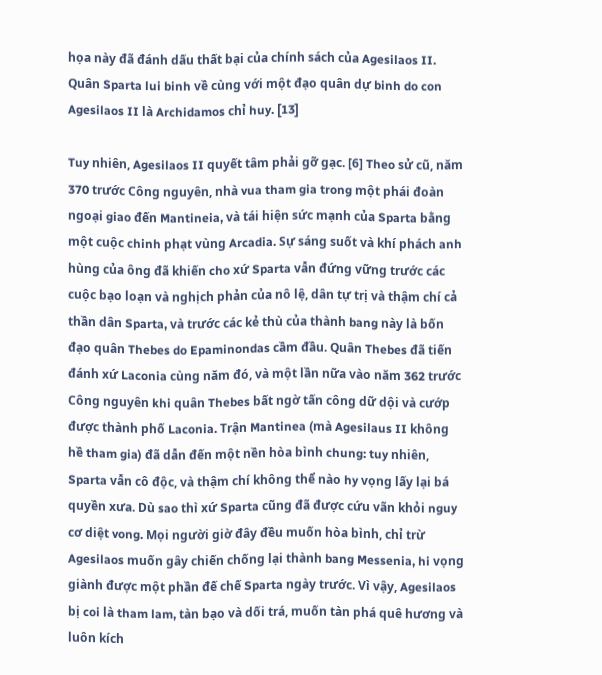họa này đã đánh dấu thất bại của chính sách của Agesilaos II. Quân Sparta lui binh về cùng với một đạo quân dự binh do con Agesilaos II là Archidamos chỉ huy. [13]

Tuy nhiên, Agesilaos II quyết tâm phải gỡ gạc. [6] Theo sử cũ, năm 370 trước Công nguyên, nhà vua tham gia trong một phái đoàn ngoại giao đến Mantineia, và tái hiện sức mạnh của Sparta bằng một cuộc chinh phạt vùng Arcadia. Sự sáng suốt và khí phách anh hùng của ông đã khiến cho xứ Sparta vẫn đứng vững trước các cuộc bạo loạn và nghịch phản của nô lệ, dân tự trị và thậm chí cả thần dân Sparta, và trước các kẻ thù của thành bang này là bốn đạo quân Thebes do Epaminondas cầm đầu. Quân Thebes đã tiến đánh xứ Laconia cùng năm đó, và một lần nữa vào năm 362 trước Công nguyên khi quân Thebes bất ngờ tấn công dữ dội và cướp được thành phố Laconia. Trận Mantinea (mà Agesilaus II không hề tham gia) đã dẫn đến một nền hòa bình chung: tuy nhiên, Sparta vẫn cô độc, và thậm chí không thể nào hy vọng lấy lại bá quyền xưa. Dù sao thì xứ Sparta cũng đã được cứu vãn khỏi nguy cơ diệt vong. Mọi người giờ đây đều muốn hòa bình, chỉ trừ Agesilaos muốn gây chiến chống lại thành bang Messenia, hi vọng giành được một phần đế chế Sparta ngày trước. Vì vậy, Agesilaos bị coi là tham lam, tàn bạo và dối trá, muốn tàn phá quê hương và luôn kích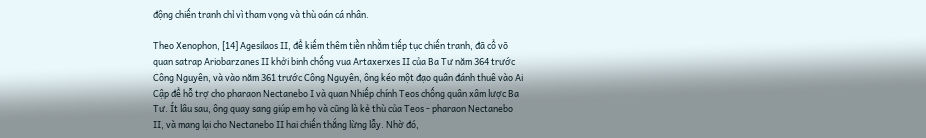động chiến tranh chỉ vì tham vọng và thù oán cá nhân.

Theo Xenophon, [14] Agesilaos II, để kiếm thêm tiền nhằm tiếp tục chiến tranh, đã cổ võ quan satrap Ariobarzanes II khởi binh chống vua Artaxerxes II của Ba Tư năm 364 trước Công Nguyên, và vào năm 361 trước Công Nguyên, ông kéo một đạo quân đánh thuê vào Ai Cập để hỗ trợ cho pharaon Nectanebo I và quan Nhiếp chính Teos chống quân xâm lược Ba Tư. Ít lâu sau, ông quay sang giúp em họ và cũng là kẻ thù của Teos - pharaon Nectanebo II, và mang lại cho Nectanebo II hai chiến thắng lừng lẫy. Nhờ đó,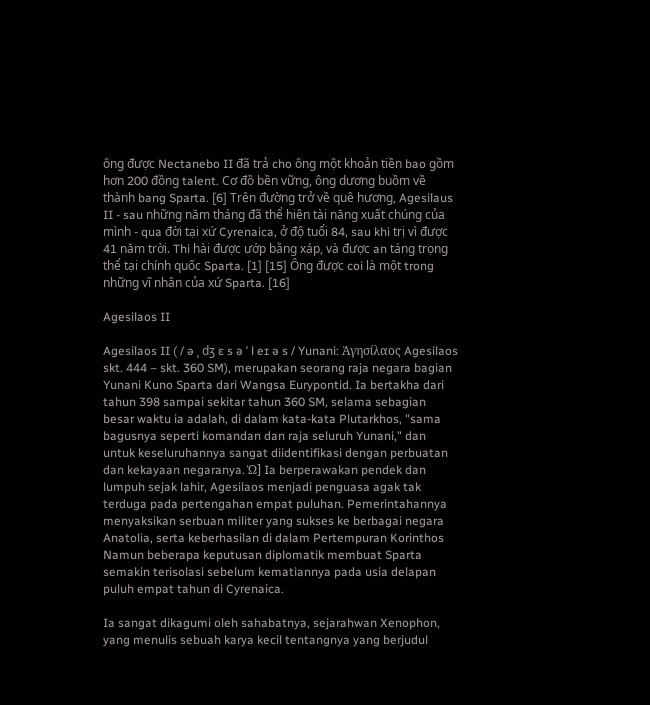ông được Nectanebo II đã trả cho ông một khoản tiền bao gồm hơn 200 đồng talent. Cơ đồ bền vững, ông dương buồm về thành bang Sparta. [6] Trên đường trở về quê hương, Agesilaus II - sau những năm tháng đã thể hiện tài năng xuất chúng của mình - qua đời tại xứ Cyrenaica, ở độ tuổi 84, sau khi trị vì được 41 năm trời. Thi hài được ướp bằng xáp, và được an táng trọng thể tại chính quốc Sparta. [1] [15] Ông được coi là một trong những vĩ nhân của xứ Sparta. [16]

Agesilaos II

Agesilaos II ( / ə ˌ dʒ ɛ s ə ˈ l eɪ ə s / Yunani: Ἀγησίλαος Agesilaos skt. 444 – skt. 360 SM), merupakan seorang raja negara bagian Yunani Kuno Sparta dari Wangsa Eurypontid. Ia bertakha dari tahun 398 sampai sekitar tahun 360 SM, selama sebagian besar waktu ia adalah, di dalam kata-kata Plutarkhos, "sama bagusnya seperti komandan dan raja seluruh Yunani," dan untuk keseluruhannya sangat diidentifikasi dengan perbuatan dan kekayaan negaranya. Ώ] Ia berperawakan pendek dan lumpuh sejak lahir, Agesilaos menjadi penguasa agak tak terduga pada pertengahan empat puluhan. Pemerintahannya menyaksikan serbuan militer yang sukses ke berbagai negara Anatolia, serta keberhasilan di dalam Pertempuran Korinthos Namun beberapa keputusan diplomatik membuat Sparta semakin terisolasi sebelum kematiannya pada usia delapan puluh empat tahun di Cyrenaica.

Ia sangat dikagumi oleh sahabatnya, sejarahwan Xenophon, yang menulis sebuah karya kecil tentangnya yang berjudul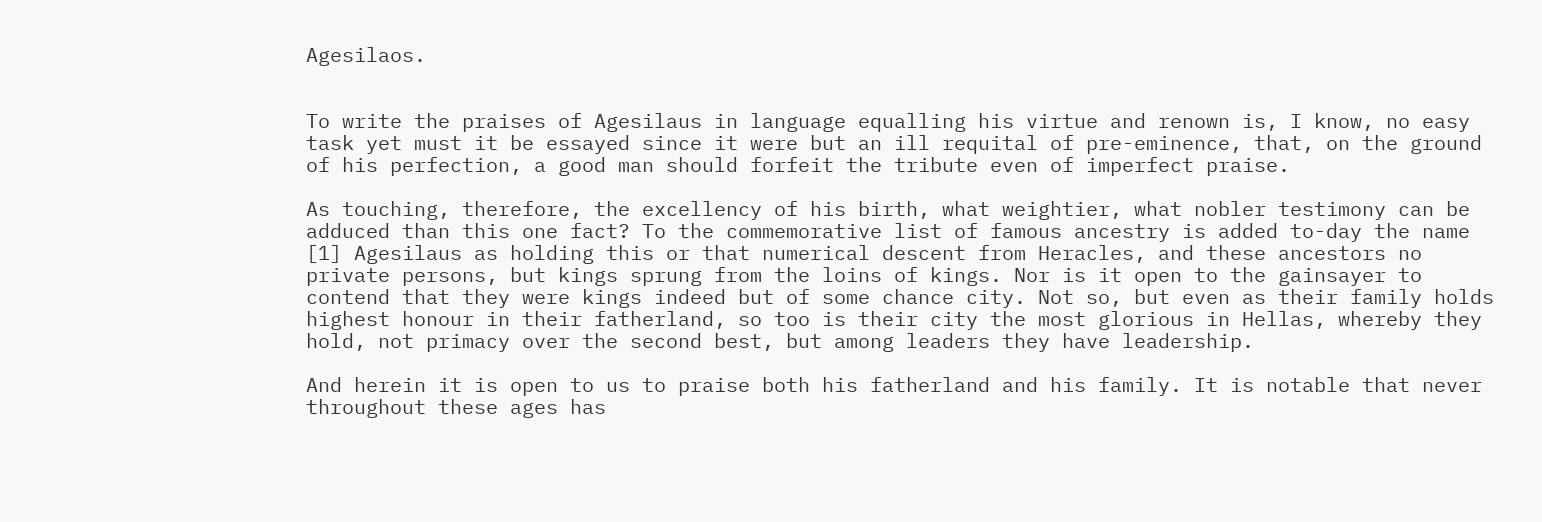Agesilaos.


To write the praises of Agesilaus in language equalling his virtue and renown is, I know, no easy task yet must it be essayed since it were but an ill requital of pre-eminence, that, on the ground of his perfection, a good man should forfeit the tribute even of imperfect praise.

As touching, therefore, the excellency of his birth, what weightier, what nobler testimony can be adduced than this one fact? To the commemorative list of famous ancestry is added to-day the name [1] Agesilaus as holding this or that numerical descent from Heracles, and these ancestors no private persons, but kings sprung from the loins of kings. Nor is it open to the gainsayer to contend that they were kings indeed but of some chance city. Not so, but even as their family holds highest honour in their fatherland, so too is their city the most glorious in Hellas, whereby they hold, not primacy over the second best, but among leaders they have leadership.

And herein it is open to us to praise both his fatherland and his family. It is notable that never throughout these ages has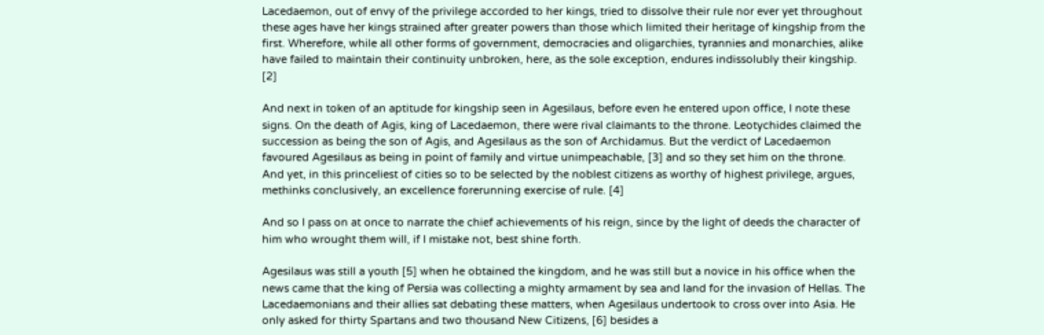Lacedaemon, out of envy of the privilege accorded to her kings, tried to dissolve their rule nor ever yet throughout these ages have her kings strained after greater powers than those which limited their heritage of kingship from the first. Wherefore, while all other forms of government, democracies and oligarchies, tyrannies and monarchies, alike have failed to maintain their continuity unbroken, here, as the sole exception, endures indissolubly their kingship. [2]

And next in token of an aptitude for kingship seen in Agesilaus, before even he entered upon office, I note these signs. On the death of Agis, king of Lacedaemon, there were rival claimants to the throne. Leotychides claimed the succession as being the son of Agis, and Agesilaus as the son of Archidamus. But the verdict of Lacedaemon favoured Agesilaus as being in point of family and virtue unimpeachable, [3] and so they set him on the throne. And yet, in this princeliest of cities so to be selected by the noblest citizens as worthy of highest privilege, argues, methinks conclusively, an excellence forerunning exercise of rule. [4]

And so I pass on at once to narrate the chief achievements of his reign, since by the light of deeds the character of him who wrought them will, if I mistake not, best shine forth.

Agesilaus was still a youth [5] when he obtained the kingdom, and he was still but a novice in his office when the news came that the king of Persia was collecting a mighty armament by sea and land for the invasion of Hellas. The Lacedaemonians and their allies sat debating these matters, when Agesilaus undertook to cross over into Asia. He only asked for thirty Spartans and two thousand New Citizens, [6] besides a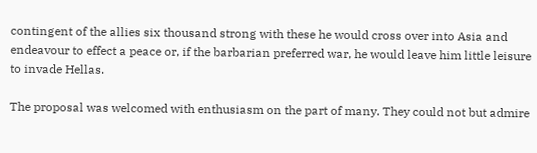contingent of the allies six thousand strong with these he would cross over into Asia and endeavour to effect a peace or, if the barbarian preferred war, he would leave him little leisure to invade Hellas.

The proposal was welcomed with enthusiasm on the part of many. They could not but admire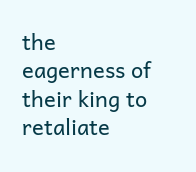the eagerness of their king to retaliate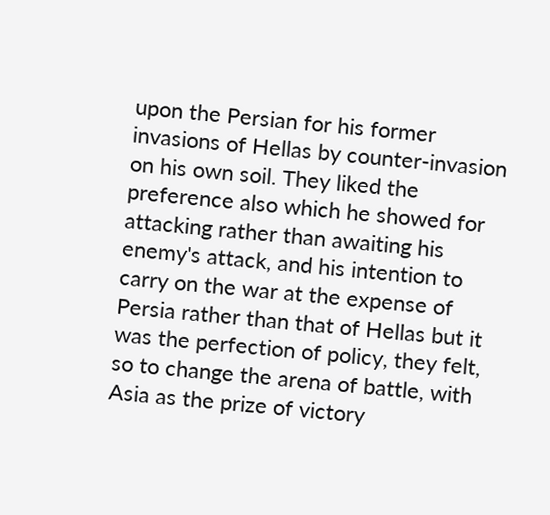upon the Persian for his former invasions of Hellas by counter-invasion on his own soil. They liked the preference also which he showed for attacking rather than awaiting his enemy's attack, and his intention to carry on the war at the expense of Persia rather than that of Hellas but it was the perfection of policy, they felt, so to change the arena of battle, with Asia as the prize of victory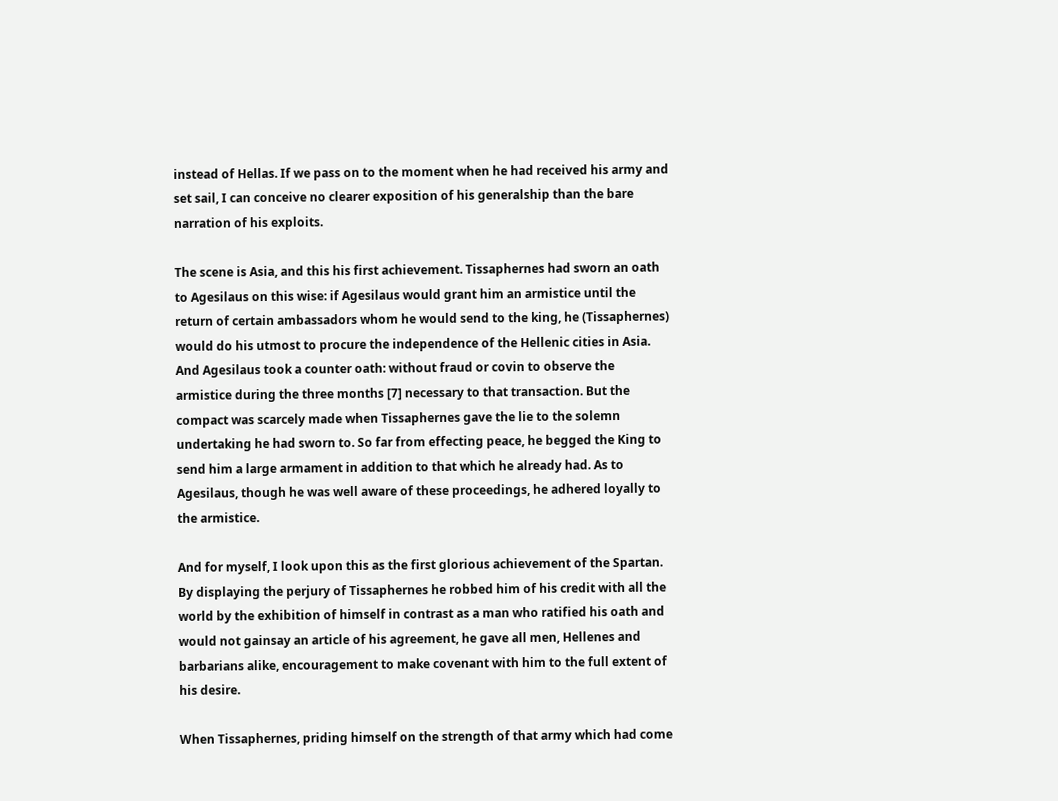instead of Hellas. If we pass on to the moment when he had received his army and set sail, I can conceive no clearer exposition of his generalship than the bare narration of his exploits.

The scene is Asia, and this his first achievement. Tissaphernes had sworn an oath to Agesilaus on this wise: if Agesilaus would grant him an armistice until the return of certain ambassadors whom he would send to the king, he (Tissaphernes) would do his utmost to procure the independence of the Hellenic cities in Asia. And Agesilaus took a counter oath: without fraud or covin to observe the armistice during the three months [7] necessary to that transaction. But the compact was scarcely made when Tissaphernes gave the lie to the solemn undertaking he had sworn to. So far from effecting peace, he begged the King to send him a large armament in addition to that which he already had. As to Agesilaus, though he was well aware of these proceedings, he adhered loyally to the armistice.

And for myself, I look upon this as the first glorious achievement of the Spartan. By displaying the perjury of Tissaphernes he robbed him of his credit with all the world by the exhibition of himself in contrast as a man who ratified his oath and would not gainsay an article of his agreement, he gave all men, Hellenes and barbarians alike, encouragement to make covenant with him to the full extent of his desire.

When Tissaphernes, priding himself on the strength of that army which had come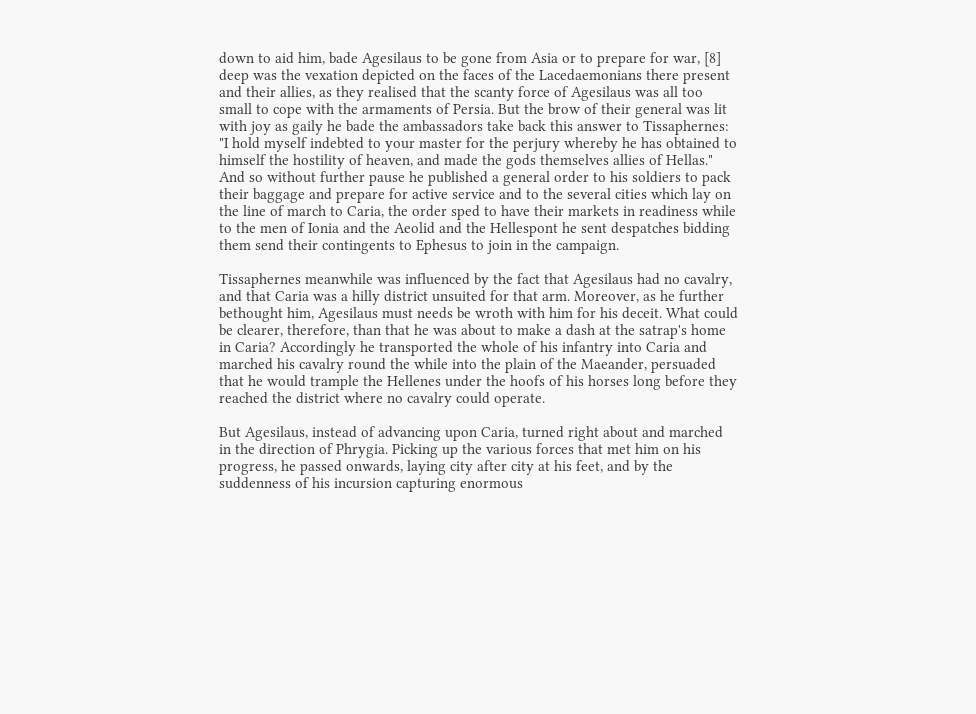down to aid him, bade Agesilaus to be gone from Asia or to prepare for war, [8] deep was the vexation depicted on the faces of the Lacedaemonians there present and their allies, as they realised that the scanty force of Agesilaus was all too small to cope with the armaments of Persia. But the brow of their general was lit with joy as gaily he bade the ambassadors take back this answer to Tissaphernes: "I hold myself indebted to your master for the perjury whereby he has obtained to himself the hostility of heaven, and made the gods themselves allies of Hellas." And so without further pause he published a general order to his soldiers to pack their baggage and prepare for active service and to the several cities which lay on the line of march to Caria, the order sped to have their markets in readiness while to the men of Ionia and the Aeolid and the Hellespont he sent despatches bidding them send their contingents to Ephesus to join in the campaign.

Tissaphernes meanwhile was influenced by the fact that Agesilaus had no cavalry, and that Caria was a hilly district unsuited for that arm. Moreover, as he further bethought him, Agesilaus must needs be wroth with him for his deceit. What could be clearer, therefore, than that he was about to make a dash at the satrap's home in Caria? Accordingly he transported the whole of his infantry into Caria and marched his cavalry round the while into the plain of the Maeander, persuaded that he would trample the Hellenes under the hoofs of his horses long before they reached the district where no cavalry could operate.

But Agesilaus, instead of advancing upon Caria, turned right about and marched in the direction of Phrygia. Picking up the various forces that met him on his progress, he passed onwards, laying city after city at his feet, and by the suddenness of his incursion capturing enormous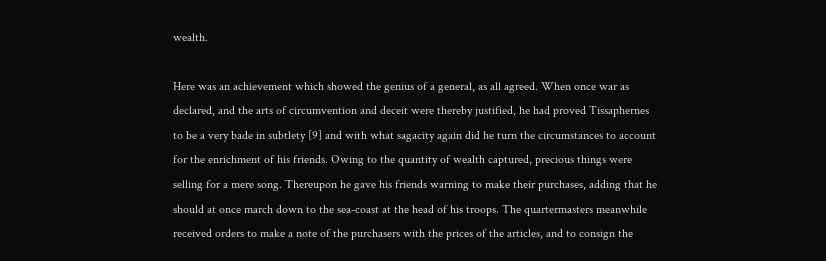wealth.

Here was an achievement which showed the genius of a general, as all agreed. When once war as declared, and the arts of circumvention and deceit were thereby justified, he had proved Tissaphernes to be a very bade in subtlety [9] and with what sagacity again did he turn the circumstances to account for the enrichment of his friends. Owing to the quantity of wealth captured, precious things were selling for a mere song. Thereupon he gave his friends warning to make their purchases, adding that he should at once march down to the sea-coast at the head of his troops. The quartermasters meanwhile received orders to make a note of the purchasers with the prices of the articles, and to consign the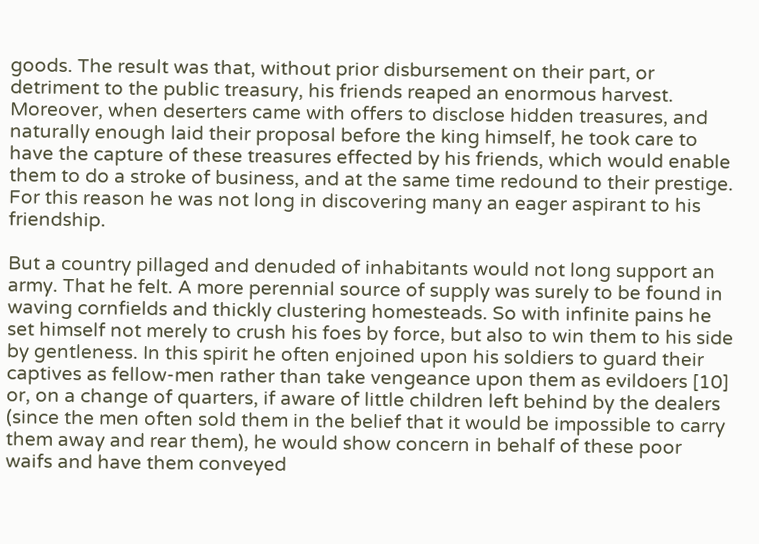goods. The result was that, without prior disbursement on their part, or detriment to the public treasury, his friends reaped an enormous harvest. Moreover, when deserters came with offers to disclose hidden treasures, and naturally enough laid their proposal before the king himself, he took care to have the capture of these treasures effected by his friends, which would enable them to do a stroke of business, and at the same time redound to their prestige. For this reason he was not long in discovering many an eager aspirant to his friendship.

But a country pillaged and denuded of inhabitants would not long support an army. That he felt. A more perennial source of supply was surely to be found in waving cornfields and thickly clustering homesteads. So with infinite pains he set himself not merely to crush his foes by force, but also to win them to his side by gentleness. In this spirit he often enjoined upon his soldiers to guard their captives as fellow-men rather than take vengeance upon them as evildoers [10] or, on a change of quarters, if aware of little children left behind by the dealers (since the men often sold them in the belief that it would be impossible to carry them away and rear them), he would show concern in behalf of these poor waifs and have them conveyed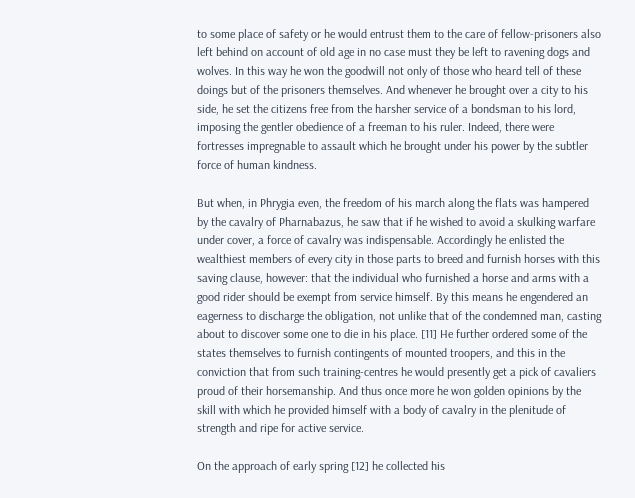to some place of safety or he would entrust them to the care of fellow-prisoners also left behind on account of old age in no case must they be left to ravening dogs and wolves. In this way he won the goodwill not only of those who heard tell of these doings but of the prisoners themselves. And whenever he brought over a city to his side, he set the citizens free from the harsher service of a bondsman to his lord, imposing the gentler obedience of a freeman to his ruler. Indeed, there were fortresses impregnable to assault which he brought under his power by the subtler force of human kindness.

But when, in Phrygia even, the freedom of his march along the flats was hampered by the cavalry of Pharnabazus, he saw that if he wished to avoid a skulking warfare under cover, a force of cavalry was indispensable. Accordingly he enlisted the wealthiest members of every city in those parts to breed and furnish horses with this saving clause, however: that the individual who furnished a horse and arms with a good rider should be exempt from service himself. By this means he engendered an eagerness to discharge the obligation, not unlike that of the condemned man, casting about to discover some one to die in his place. [11] He further ordered some of the states themselves to furnish contingents of mounted troopers, and this in the conviction that from such training-centres he would presently get a pick of cavaliers proud of their horsemanship. And thus once more he won golden opinions by the skill with which he provided himself with a body of cavalry in the plenitude of strength and ripe for active service.

On the approach of early spring [12] he collected his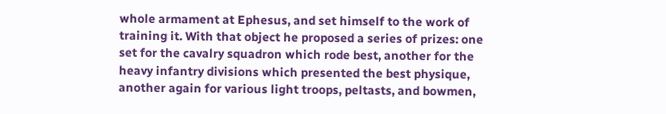whole armament at Ephesus, and set himself to the work of training it. With that object he proposed a series of prizes: one set for the cavalry squadron which rode best, another for the heavy infantry divisions which presented the best physique, another again for various light troops, peltasts, and bowmen,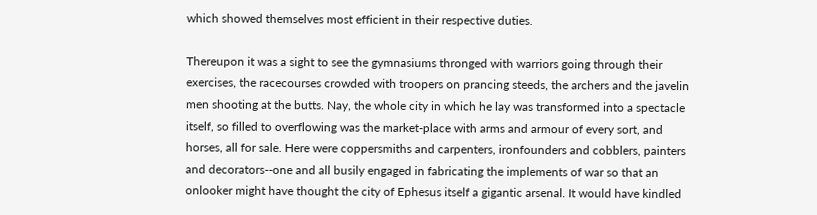which showed themselves most efficient in their respective duties.

Thereupon it was a sight to see the gymnasiums thronged with warriors going through their exercises, the racecourses crowded with troopers on prancing steeds, the archers and the javelin men shooting at the butts. Nay, the whole city in which he lay was transformed into a spectacle itself, so filled to overflowing was the market-place with arms and armour of every sort, and horses, all for sale. Here were coppersmiths and carpenters, ironfounders and cobblers, painters and decorators--one and all busily engaged in fabricating the implements of war so that an onlooker might have thought the city of Ephesus itself a gigantic arsenal. It would have kindled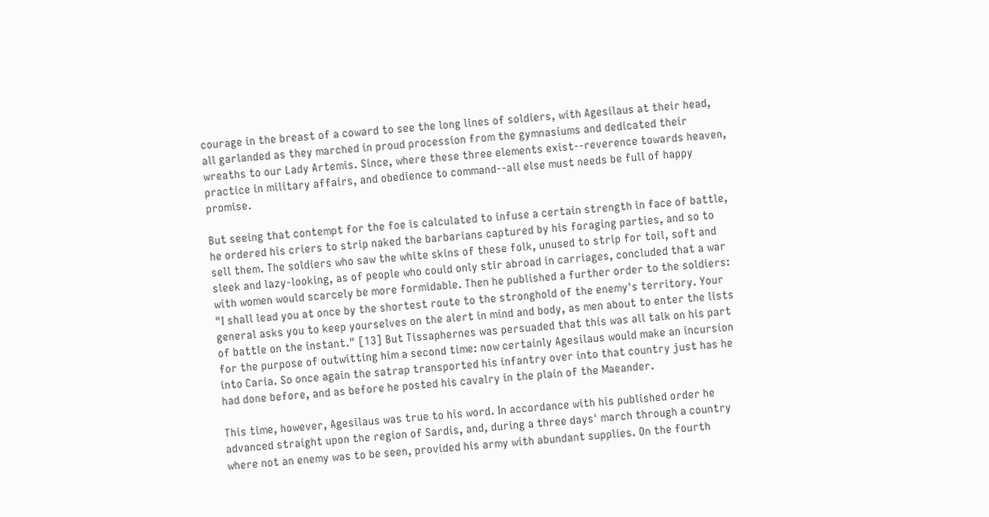courage in the breast of a coward to see the long lines of soldiers, with Agesilaus at their head, all garlanded as they marched in proud procession from the gymnasiums and dedicated their wreaths to our Lady Artemis. Since, where these three elements exist--reverence towards heaven, practice in military affairs, and obedience to command--all else must needs be full of happy promise.

But seeing that contempt for the foe is calculated to infuse a certain strength in face of battle, he ordered his criers to strip naked the barbarians captured by his foraging parties, and so to sell them. The soldiers who saw the white skins of these folk, unused to strip for toil, soft and sleek and lazy-looking, as of people who could only stir abroad in carriages, concluded that a war with women would scarcely be more formidable. Then he published a further order to the soldiers: "I shall lead you at once by the shortest route to the stronghold of the enemy's territory. Your general asks you to keep yourselves on the alert in mind and body, as men about to enter the lists of battle on the instant." [13] But Tissaphernes was persuaded that this was all talk on his part for the purpose of outwitting him a second time: now certainly Agesilaus would make an incursion into Caria. So once again the satrap transported his infantry over into that country just has he had done before, and as before he posted his cavalry in the plain of the Maeander.

This time, however, Agesilaus was true to his word. In accordance with his published order he advanced straight upon the region of Sardis, and, during a three days' march through a country where not an enemy was to be seen, provided his army with abundant supplies. On the fourth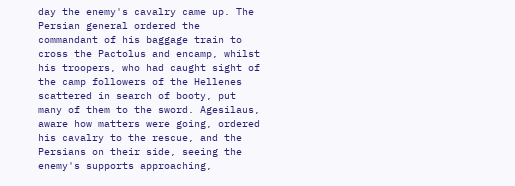day the enemy's cavalry came up. The Persian general ordered the commandant of his baggage train to cross the Pactolus and encamp, whilst his troopers, who had caught sight of the camp followers of the Hellenes scattered in search of booty, put many of them to the sword. Agesilaus, aware how matters were going, ordered his cavalry to the rescue, and the Persians on their side, seeing the enemy's supports approaching,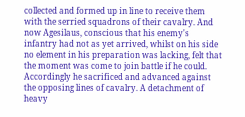collected and formed up in line to receive them with the serried squadrons of their cavalry. And now Agesilaus, conscious that his enemy's infantry had not as yet arrived, whilst on his side no element in his preparation was lacking, felt that the moment was come to join battle if he could. Accordingly he sacrificed and advanced against the opposing lines of cavalry. A detachment of heavy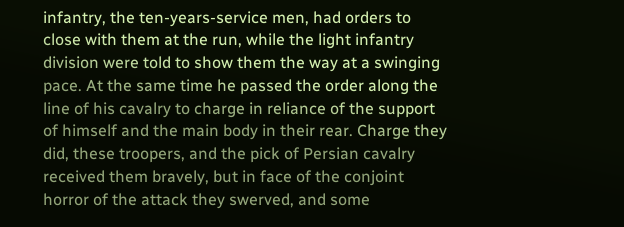infantry, the ten-years-service men, had orders to close with them at the run, while the light infantry division were told to show them the way at a swinging pace. At the same time he passed the order along the line of his cavalry to charge in reliance of the support of himself and the main body in their rear. Charge they did, these troopers, and the pick of Persian cavalry received them bravely, but in face of the conjoint horror of the attack they swerved, and some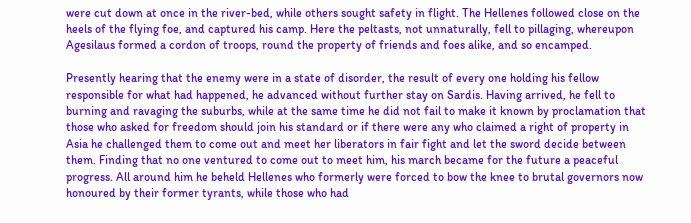were cut down at once in the river-bed, while others sought safety in flight. The Hellenes followed close on the heels of the flying foe, and captured his camp. Here the peltasts, not unnaturally, fell to pillaging, whereupon Agesilaus formed a cordon of troops, round the property of friends and foes alike, and so encamped.

Presently hearing that the enemy were in a state of disorder, the result of every one holding his fellow responsible for what had happened, he advanced without further stay on Sardis. Having arrived, he fell to burning and ravaging the suburbs, while at the same time he did not fail to make it known by proclamation that those who asked for freedom should join his standard or if there were any who claimed a right of property in Asia he challenged them to come out and meet her liberators in fair fight and let the sword decide between them. Finding that no one ventured to come out to meet him, his march became for the future a peaceful progress. All around him he beheld Hellenes who formerly were forced to bow the knee to brutal governors now honoured by their former tyrants, while those who had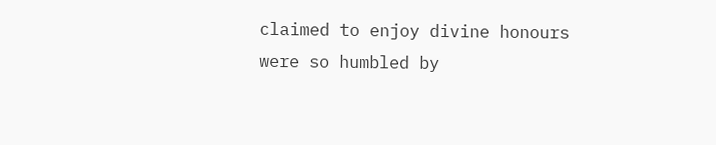claimed to enjoy divine honours were so humbled by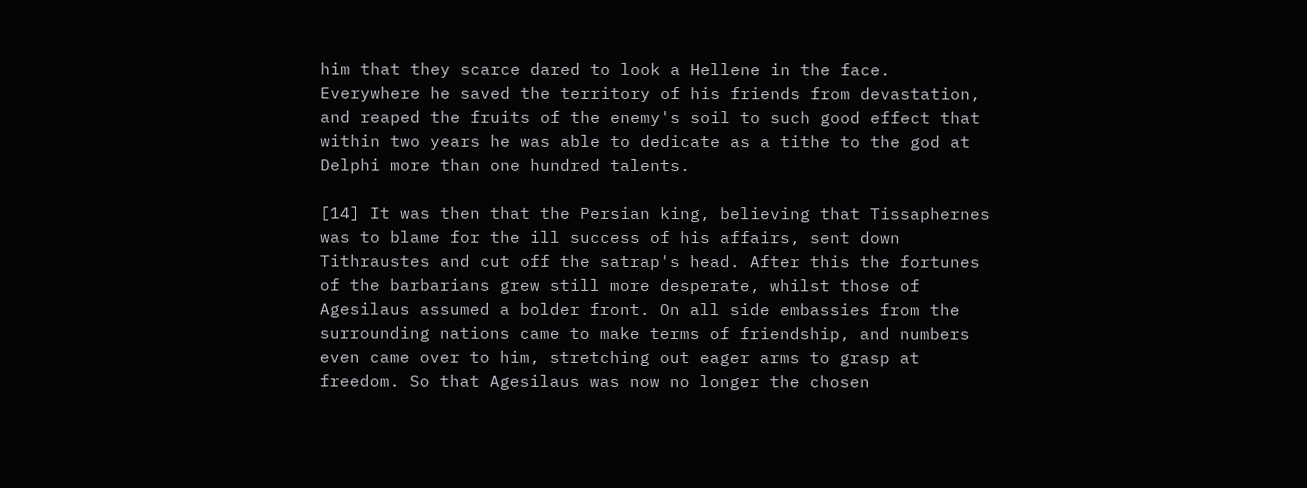him that they scarce dared to look a Hellene in the face. Everywhere he saved the territory of his friends from devastation, and reaped the fruits of the enemy's soil to such good effect that within two years he was able to dedicate as a tithe to the god at Delphi more than one hundred talents.

[14] It was then that the Persian king, believing that Tissaphernes was to blame for the ill success of his affairs, sent down Tithraustes and cut off the satrap's head. After this the fortunes of the barbarians grew still more desperate, whilst those of Agesilaus assumed a bolder front. On all side embassies from the surrounding nations came to make terms of friendship, and numbers even came over to him, stretching out eager arms to grasp at freedom. So that Agesilaus was now no longer the chosen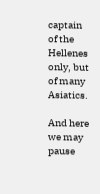captain of the Hellenes only, but of many Asiatics.

And here we may pause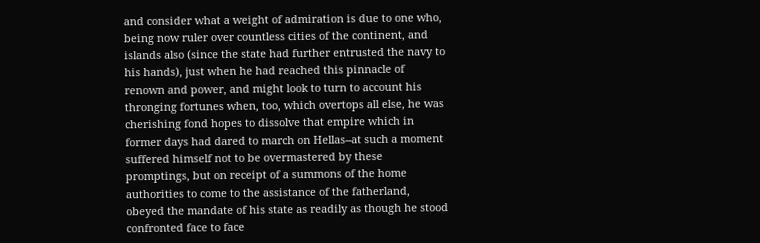and consider what a weight of admiration is due to one who, being now ruler over countless cities of the continent, and islands also (since the state had further entrusted the navy to his hands), just when he had reached this pinnacle of renown and power, and might look to turn to account his thronging fortunes when, too, which overtops all else, he was cherishing fond hopes to dissolve that empire which in former days had dared to march on Hellas--at such a moment suffered himself not to be overmastered by these promptings, but on receipt of a summons of the home authorities to come to the assistance of the fatherland, obeyed the mandate of his state as readily as though he stood confronted face to face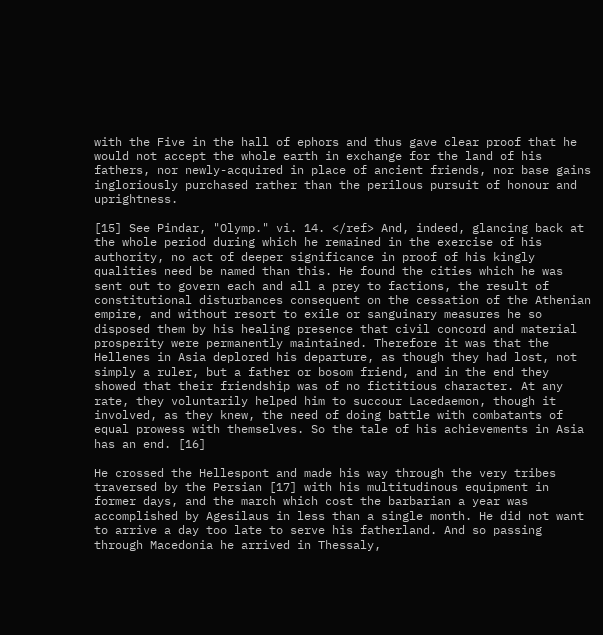with the Five in the hall of ephors and thus gave clear proof that he would not accept the whole earth in exchange for the land of his fathers, nor newly-acquired in place of ancient friends, nor base gains ingloriously purchased rather than the perilous pursuit of honour and uprightness.

[15] See Pindar, "Olymp." vi. 14. </ref> And, indeed, glancing back at the whole period during which he remained in the exercise of his authority, no act of deeper significance in proof of his kingly qualities need be named than this. He found the cities which he was sent out to govern each and all a prey to factions, the result of constitutional disturbances consequent on the cessation of the Athenian empire, and without resort to exile or sanguinary measures he so disposed them by his healing presence that civil concord and material prosperity were permanently maintained. Therefore it was that the Hellenes in Asia deplored his departure, as though they had lost, not simply a ruler, but a father or bosom friend, and in the end they showed that their friendship was of no fictitious character. At any rate, they voluntarily helped him to succour Lacedaemon, though it involved, as they knew, the need of doing battle with combatants of equal prowess with themselves. So the tale of his achievements in Asia has an end. [16]

He crossed the Hellespont and made his way through the very tribes traversed by the Persian [17] with his multitudinous equipment in former days, and the march which cost the barbarian a year was accomplished by Agesilaus in less than a single month. He did not want to arrive a day too late to serve his fatherland. And so passing through Macedonia he arrived in Thessaly,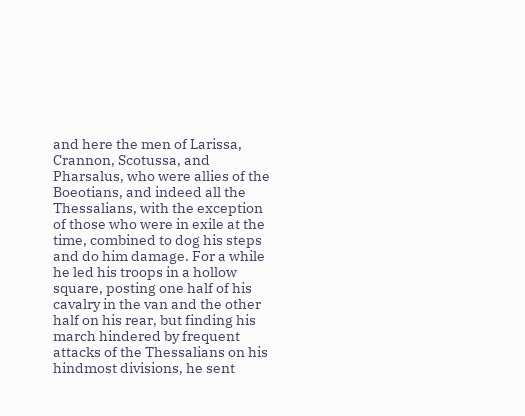and here the men of Larissa, Crannon, Scotussa, and Pharsalus, who were allies of the Boeotians, and indeed all the Thessalians, with the exception of those who were in exile at the time, combined to dog his steps and do him damage. For a while he led his troops in a hollow square, posting one half of his cavalry in the van and the other half on his rear, but finding his march hindered by frequent attacks of the Thessalians on his hindmost divisions, he sent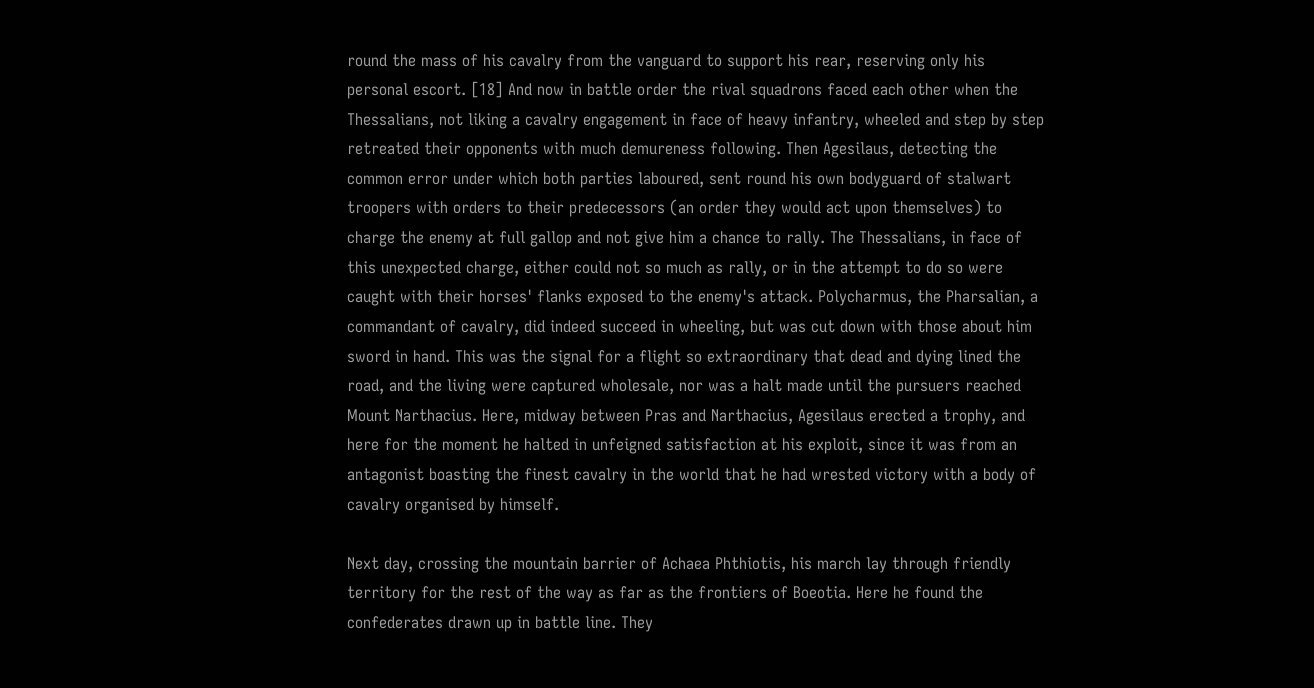round the mass of his cavalry from the vanguard to support his rear, reserving only his personal escort. [18] And now in battle order the rival squadrons faced each other when the Thessalians, not liking a cavalry engagement in face of heavy infantry, wheeled and step by step retreated their opponents with much demureness following. Then Agesilaus, detecting the common error under which both parties laboured, sent round his own bodyguard of stalwart troopers with orders to their predecessors (an order they would act upon themselves) to charge the enemy at full gallop and not give him a chance to rally. The Thessalians, in face of this unexpected charge, either could not so much as rally, or in the attempt to do so were caught with their horses' flanks exposed to the enemy's attack. Polycharmus, the Pharsalian, a commandant of cavalry, did indeed succeed in wheeling, but was cut down with those about him sword in hand. This was the signal for a flight so extraordinary that dead and dying lined the road, and the living were captured wholesale, nor was a halt made until the pursuers reached Mount Narthacius. Here, midway between Pras and Narthacius, Agesilaus erected a trophy, and here for the moment he halted in unfeigned satisfaction at his exploit, since it was from an antagonist boasting the finest cavalry in the world that he had wrested victory with a body of cavalry organised by himself.

Next day, crossing the mountain barrier of Achaea Phthiotis, his march lay through friendly territory for the rest of the way as far as the frontiers of Boeotia. Here he found the confederates drawn up in battle line. They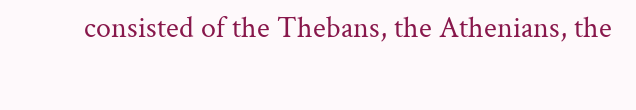consisted of the Thebans, the Athenians, the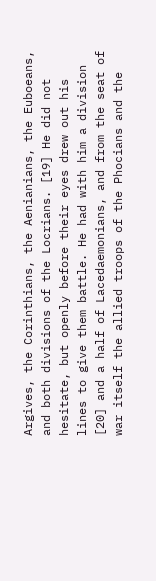Argives, the Corinthians, the Aenianians, the Euboeans, and both divisions of the Locrians. [19] He did not hesitate, but openly before their eyes drew out his lines to give them battle. He had with him a division [20] and a half of Lacedaemonians, and from the seat of war itself the allied troops of the Phocians and the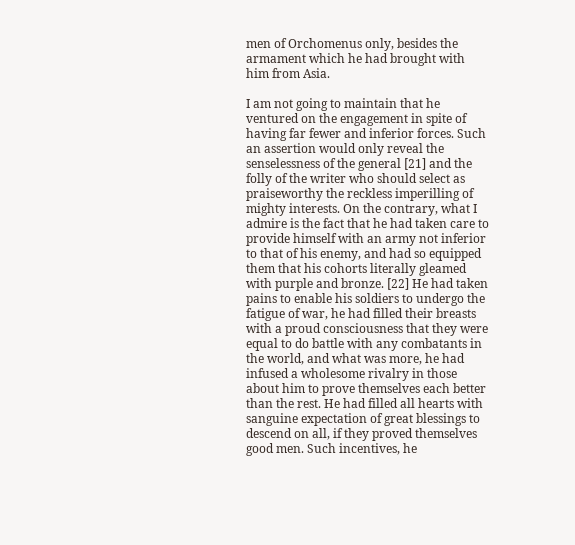men of Orchomenus only, besides the armament which he had brought with him from Asia.

I am not going to maintain that he ventured on the engagement in spite of having far fewer and inferior forces. Such an assertion would only reveal the senselessness of the general [21] and the folly of the writer who should select as praiseworthy the reckless imperilling of mighty interests. On the contrary, what I admire is the fact that he had taken care to provide himself with an army not inferior to that of his enemy, and had so equipped them that his cohorts literally gleamed with purple and bronze. [22] He had taken pains to enable his soldiers to undergo the fatigue of war, he had filled their breasts with a proud consciousness that they were equal to do battle with any combatants in the world, and what was more, he had infused a wholesome rivalry in those about him to prove themselves each better than the rest. He had filled all hearts with sanguine expectation of great blessings to descend on all, if they proved themselves good men. Such incentives, he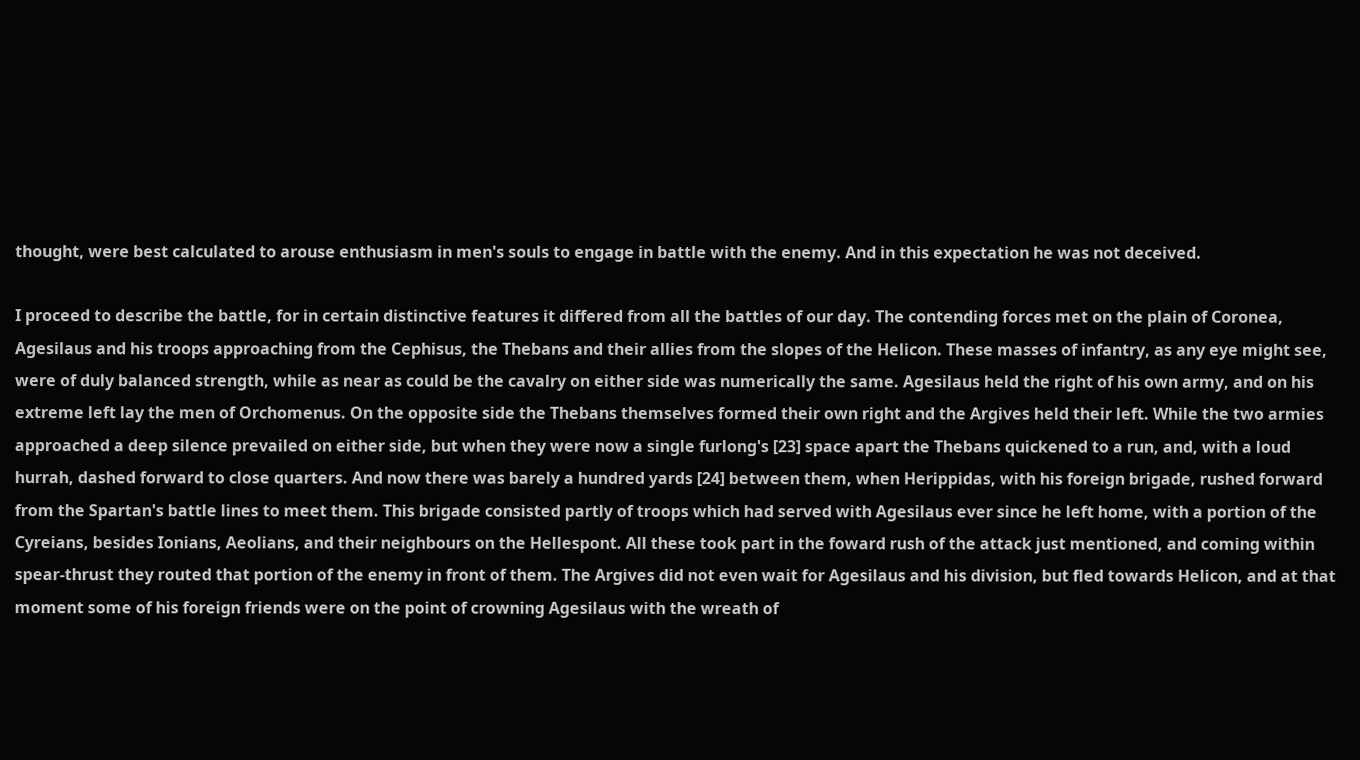thought, were best calculated to arouse enthusiasm in men's souls to engage in battle with the enemy. And in this expectation he was not deceived.

I proceed to describe the battle, for in certain distinctive features it differed from all the battles of our day. The contending forces met on the plain of Coronea, Agesilaus and his troops approaching from the Cephisus, the Thebans and their allies from the slopes of the Helicon. These masses of infantry, as any eye might see, were of duly balanced strength, while as near as could be the cavalry on either side was numerically the same. Agesilaus held the right of his own army, and on his extreme left lay the men of Orchomenus. On the opposite side the Thebans themselves formed their own right and the Argives held their left. While the two armies approached a deep silence prevailed on either side, but when they were now a single furlong's [23] space apart the Thebans quickened to a run, and, with a loud hurrah, dashed forward to close quarters. And now there was barely a hundred yards [24] between them, when Herippidas, with his foreign brigade, rushed forward from the Spartan's battle lines to meet them. This brigade consisted partly of troops which had served with Agesilaus ever since he left home, with a portion of the Cyreians, besides Ionians, Aeolians, and their neighbours on the Hellespont. All these took part in the foward rush of the attack just mentioned, and coming within spear-thrust they routed that portion of the enemy in front of them. The Argives did not even wait for Agesilaus and his division, but fled towards Helicon, and at that moment some of his foreign friends were on the point of crowning Agesilaus with the wreath of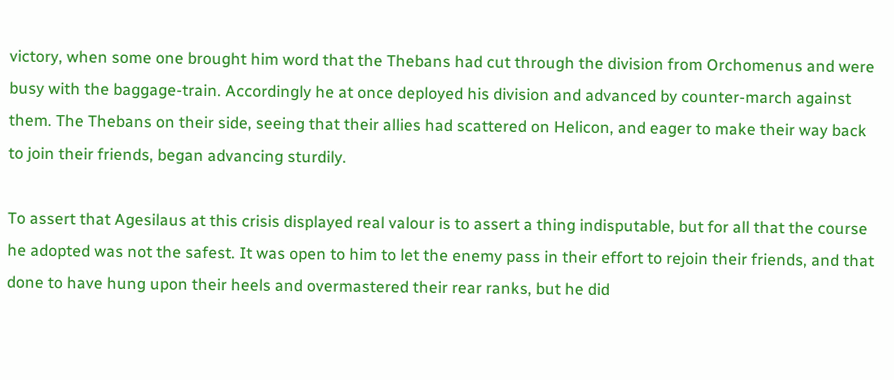victory, when some one brought him word that the Thebans had cut through the division from Orchomenus and were busy with the baggage-train. Accordingly he at once deployed his division and advanced by counter-march against them. The Thebans on their side, seeing that their allies had scattered on Helicon, and eager to make their way back to join their friends, began advancing sturdily.

To assert that Agesilaus at this crisis displayed real valour is to assert a thing indisputable, but for all that the course he adopted was not the safest. It was open to him to let the enemy pass in their effort to rejoin their friends, and that done to have hung upon their heels and overmastered their rear ranks, but he did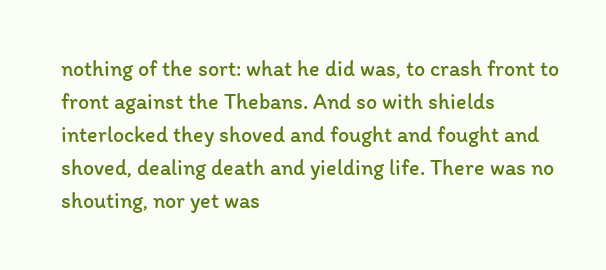nothing of the sort: what he did was, to crash front to front against the Thebans. And so with shields interlocked they shoved and fought and fought and shoved, dealing death and yielding life. There was no shouting, nor yet was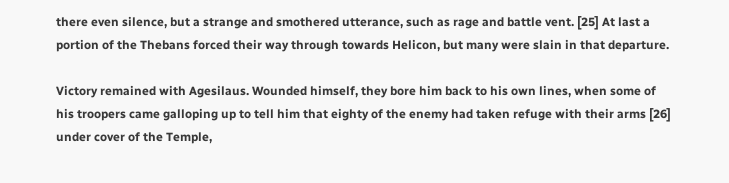there even silence, but a strange and smothered utterance, such as rage and battle vent. [25] At last a portion of the Thebans forced their way through towards Helicon, but many were slain in that departure.

Victory remained with Agesilaus. Wounded himself, they bore him back to his own lines, when some of his troopers came galloping up to tell him that eighty of the enemy had taken refuge with their arms [26] under cover of the Temple,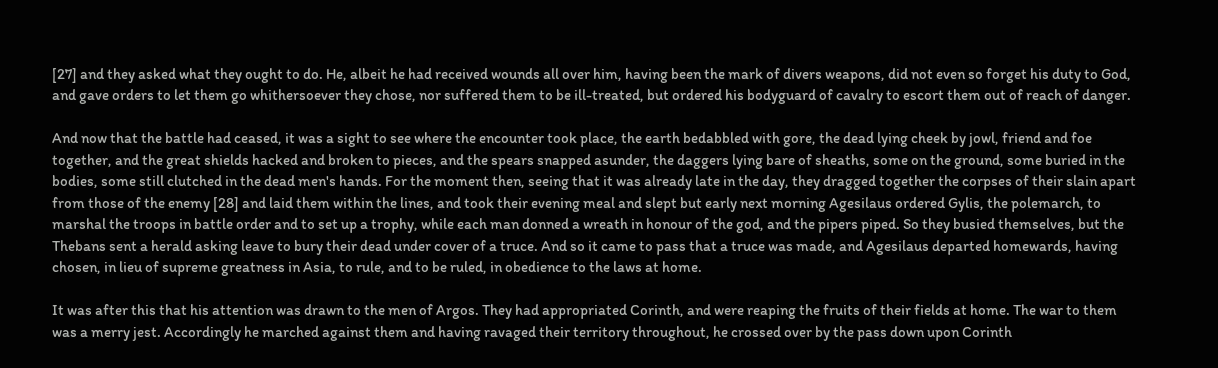[27] and they asked what they ought to do. He, albeit he had received wounds all over him, having been the mark of divers weapons, did not even so forget his duty to God, and gave orders to let them go whithersoever they chose, nor suffered them to be ill-treated, but ordered his bodyguard of cavalry to escort them out of reach of danger.

And now that the battle had ceased, it was a sight to see where the encounter took place, the earth bedabbled with gore, the dead lying cheek by jowl, friend and foe together, and the great shields hacked and broken to pieces, and the spears snapped asunder, the daggers lying bare of sheaths, some on the ground, some buried in the bodies, some still clutched in the dead men's hands. For the moment then, seeing that it was already late in the day, they dragged together the corpses of their slain apart from those of the enemy [28] and laid them within the lines, and took their evening meal and slept but early next morning Agesilaus ordered Gylis, the polemarch, to marshal the troops in battle order and to set up a trophy, while each man donned a wreath in honour of the god, and the pipers piped. So they busied themselves, but the Thebans sent a herald asking leave to bury their dead under cover of a truce. And so it came to pass that a truce was made, and Agesilaus departed homewards, having chosen, in lieu of supreme greatness in Asia, to rule, and to be ruled, in obedience to the laws at home.

It was after this that his attention was drawn to the men of Argos. They had appropriated Corinth, and were reaping the fruits of their fields at home. The war to them was a merry jest. Accordingly he marched against them and having ravaged their territory throughout, he crossed over by the pass down upon Corinth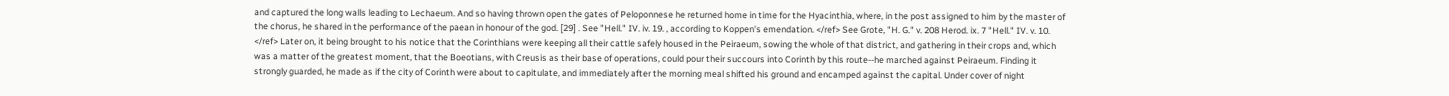and captured the long walls leading to Lechaeum. And so having thrown open the gates of Peloponnese he returned home in time for the Hyacinthia, where, in the post assigned to him by the master of the chorus, he shared in the performance of the paean in honour of the god. [29] . See "Hell." IV. iv. 19. , according to Koppen's emendation. </ref> See Grote, "H. G." v. 208 Herod. ix. 7 "Hell." IV. v. 10. </ref> Later on, it being brought to his notice that the Corinthians were keeping all their cattle safely housed in the Peiraeum, sowing the whole of that district, and gathering in their crops and, which was a matter of the greatest moment, that the Boeotians, with Creusis as their base of operations, could pour their succours into Corinth by this route--he marched against Peiraeum. Finding it strongly guarded, he made as if the city of Corinth were about to capitulate, and immediately after the morning meal shifted his ground and encamped against the capital. Under cover of night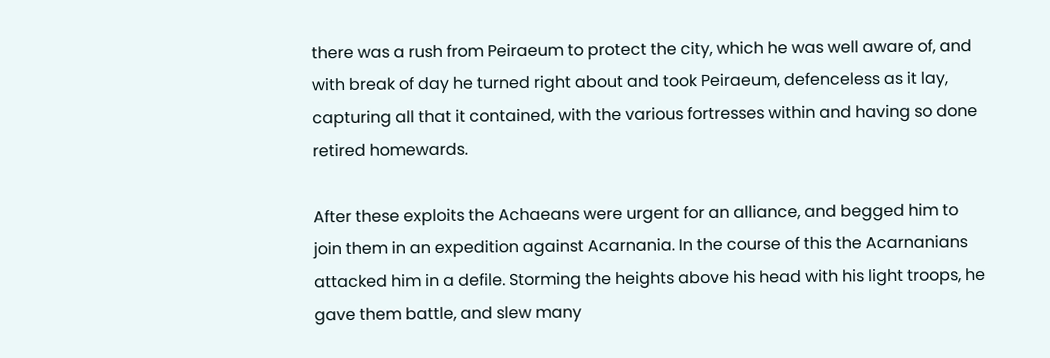there was a rush from Peiraeum to protect the city, which he was well aware of, and with break of day he turned right about and took Peiraeum, defenceless as it lay, capturing all that it contained, with the various fortresses within and having so done retired homewards.

After these exploits the Achaeans were urgent for an alliance, and begged him to join them in an expedition against Acarnania. In the course of this the Acarnanians attacked him in a defile. Storming the heights above his head with his light troops, he gave them battle, and slew many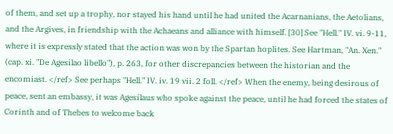of them, and set up a trophy, nor stayed his hand until he had united the Acarnanians, the Aetolians, and the Argives, in friendship with the Achaeans and alliance with himself. [30] See "Hell." IV. vi. 9-11, where it is expressly stated that the action was won by the Spartan hoplites. See Hartman, "An. Xen." (cap. xi. "De Agesilao libello"), p. 263, for other discrepancies between the historian and the encomiast. </ref> See perhaps "Hell." IV. iv. 19 vii. 2 foll. </ref> When the enemy, being desirous of peace, sent an embassy, it was Agesilaus who spoke against the peace, until he had forced the states of Corinth and of Thebes to welcome back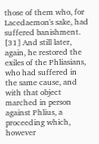those of them who, for Lacedaemon's sake, had suffered banishment. [31] And still later, again, he restored the exiles of the Phliasians, who had suffered in the same cause, and with that object marched in person against Phlius, a proceeding which, however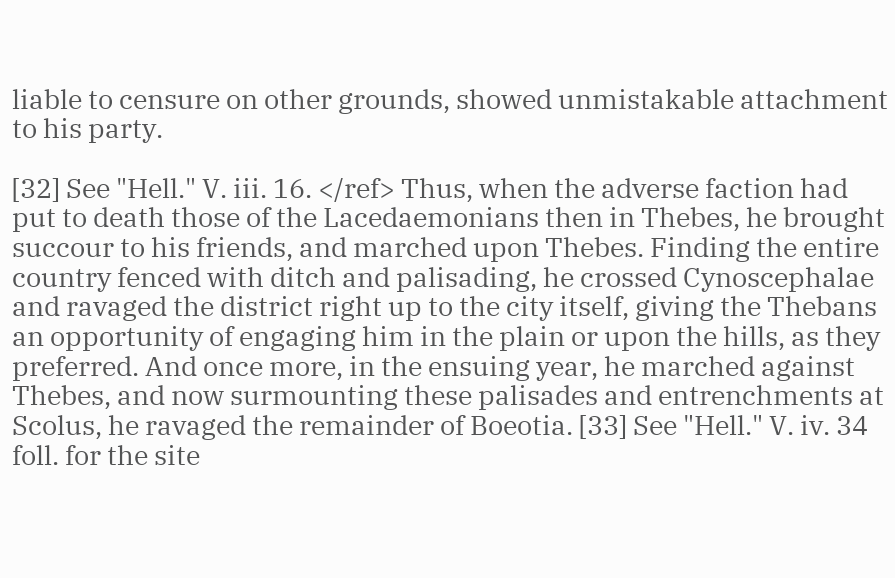liable to censure on other grounds, showed unmistakable attachment to his party.

[32] See "Hell." V. iii. 16. </ref> Thus, when the adverse faction had put to death those of the Lacedaemonians then in Thebes, he brought succour to his friends, and marched upon Thebes. Finding the entire country fenced with ditch and palisading, he crossed Cynoscephalae and ravaged the district right up to the city itself, giving the Thebans an opportunity of engaging him in the plain or upon the hills, as they preferred. And once more, in the ensuing year, he marched against Thebes, and now surmounting these palisades and entrenchments at Scolus, he ravaged the remainder of Boeotia. [33] See "Hell." V. iv. 34 foll. for the site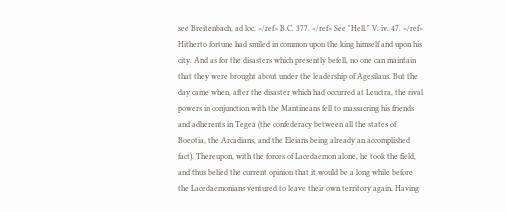see Breitenbach, ad loc. </ref> B.C. 377. </ref> See "Hell." V. iv. 47. </ref> Hitherto fortune had smiled in common upon the king himself and upon his city. And as for the disasters which presently befell, no one can maintain that they were brought about under the leadership of Agesilaus. But the day came when, after the disaster which had occurred at Leuctra, the rival powers in conjunction with the Mantineans fell to massacring his friends and adherents in Tegea (the confederacy between all the states of Boeotia, the Arcadians, and the Eleians being already an accomplished fact). Thereupon, with the forces of Lacedaemon alone, he took the field, and thus belied the current opinion that it would be a long while before the Lacedaemonians ventured to leave their own territory again. Having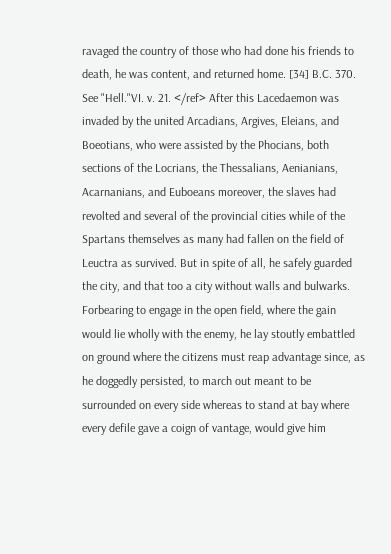ravaged the country of those who had done his friends to death, he was content, and returned home. [34] B.C. 370. See "Hell."VI. v. 21. </ref> After this Lacedaemon was invaded by the united Arcadians, Argives, Eleians, and Boeotians, who were assisted by the Phocians, both sections of the Locrians, the Thessalians, Aenianians, Acarnanians, and Euboeans moreover, the slaves had revolted and several of the provincial cities while of the Spartans themselves as many had fallen on the field of Leuctra as survived. But in spite of all, he safely guarded the city, and that too a city without walls and bulwarks. Forbearing to engage in the open field, where the gain would lie wholly with the enemy, he lay stoutly embattled on ground where the citizens must reap advantage since, as he doggedly persisted, to march out meant to be surrounded on every side whereas to stand at bay where every defile gave a coign of vantage, would give him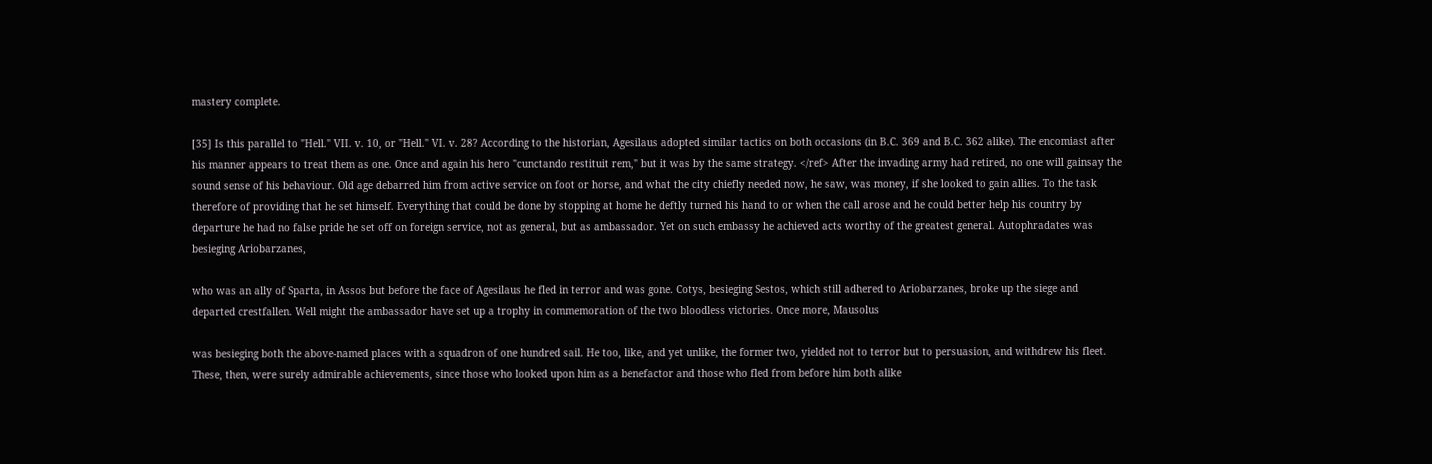mastery complete.

[35] Is this parallel to "Hell." VII. v. 10, or "Hell." VI. v. 28? According to the historian, Agesilaus adopted similar tactics on both occasions (in B.C. 369 and B.C. 362 alike). The encomiast after his manner appears to treat them as one. Once and again his hero "cunctando restituit rem," but it was by the same strategy. </ref> After the invading army had retired, no one will gainsay the sound sense of his behaviour. Old age debarred him from active service on foot or horse, and what the city chiefly needed now, he saw, was money, if she looked to gain allies. To the task therefore of providing that he set himself. Everything that could be done by stopping at home he deftly turned his hand to or when the call arose and he could better help his country by departure he had no false pride he set off on foreign service, not as general, but as ambassador. Yet on such embassy he achieved acts worthy of the greatest general. Autophradates was besieging Ariobarzanes,

who was an ally of Sparta, in Assos but before the face of Agesilaus he fled in terror and was gone. Cotys, besieging Sestos, which still adhered to Ariobarzanes, broke up the siege and departed crestfallen. Well might the ambassador have set up a trophy in commemoration of the two bloodless victories. Once more, Mausolus

was besieging both the above-named places with a squadron of one hundred sail. He too, like, and yet unlike, the former two, yielded not to terror but to persuasion, and withdrew his fleet. These, then, were surely admirable achievements, since those who looked upon him as a benefactor and those who fled from before him both alike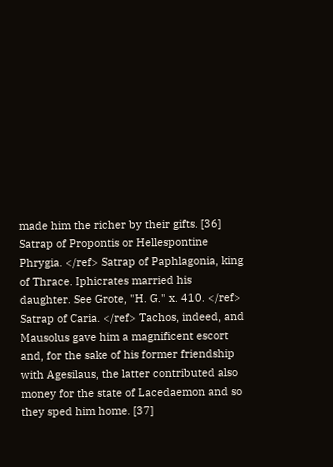made him the richer by their gifts. [36] Satrap of Propontis or Hellespontine Phrygia. </ref> Satrap of Paphlagonia, king of Thrace. Iphicrates married his daughter. See Grote, "H. G." x. 410. </ref> Satrap of Caria. </ref> Tachos, indeed, and Mausolus gave him a magnificent escort and, for the sake of his former friendship with Agesilaus, the latter contributed also money for the state of Lacedaemon and so they sped him home. [37]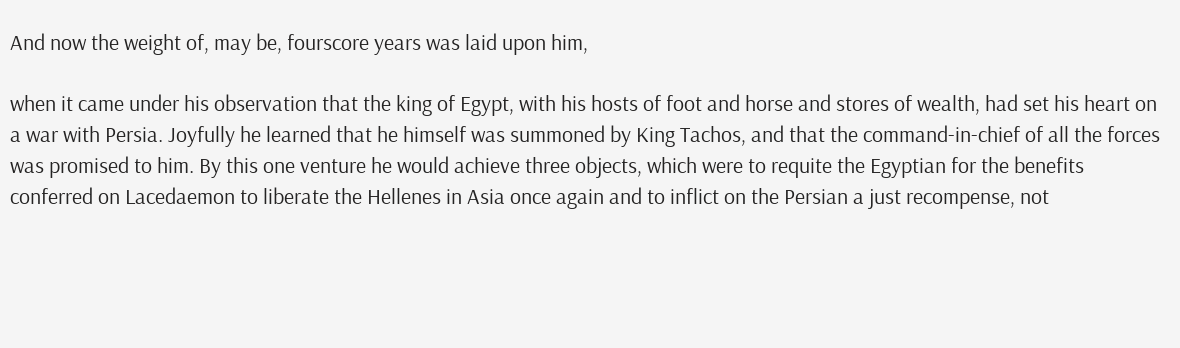And now the weight of, may be, fourscore years was laid upon him,

when it came under his observation that the king of Egypt, with his hosts of foot and horse and stores of wealth, had set his heart on a war with Persia. Joyfully he learned that he himself was summoned by King Tachos, and that the command-in-chief of all the forces was promised to him. By this one venture he would achieve three objects, which were to requite the Egyptian for the benefits conferred on Lacedaemon to liberate the Hellenes in Asia once again and to inflict on the Persian a just recompense, not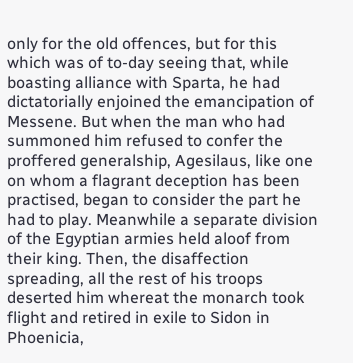only for the old offences, but for this which was of to-day seeing that, while boasting alliance with Sparta, he had dictatorially enjoined the emancipation of Messene. But when the man who had summoned him refused to confer the proffered generalship, Agesilaus, like one on whom a flagrant deception has been practised, began to consider the part he had to play. Meanwhile a separate division of the Egyptian armies held aloof from their king. Then, the disaffection spreading, all the rest of his troops deserted him whereat the monarch took flight and retired in exile to Sidon in Phoenicia,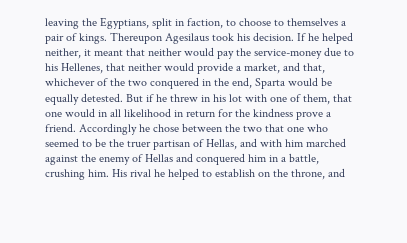leaving the Egyptians, split in faction, to choose to themselves a pair of kings. Thereupon Agesilaus took his decision. If he helped neither, it meant that neither would pay the service-money due to his Hellenes, that neither would provide a market, and that, whichever of the two conquered in the end, Sparta would be equally detested. But if he threw in his lot with one of them, that one would in all likelihood in return for the kindness prove a friend. Accordingly he chose between the two that one who seemed to be the truer partisan of Hellas, and with him marched against the enemy of Hellas and conquered him in a battle, crushing him. His rival he helped to establish on the throne, and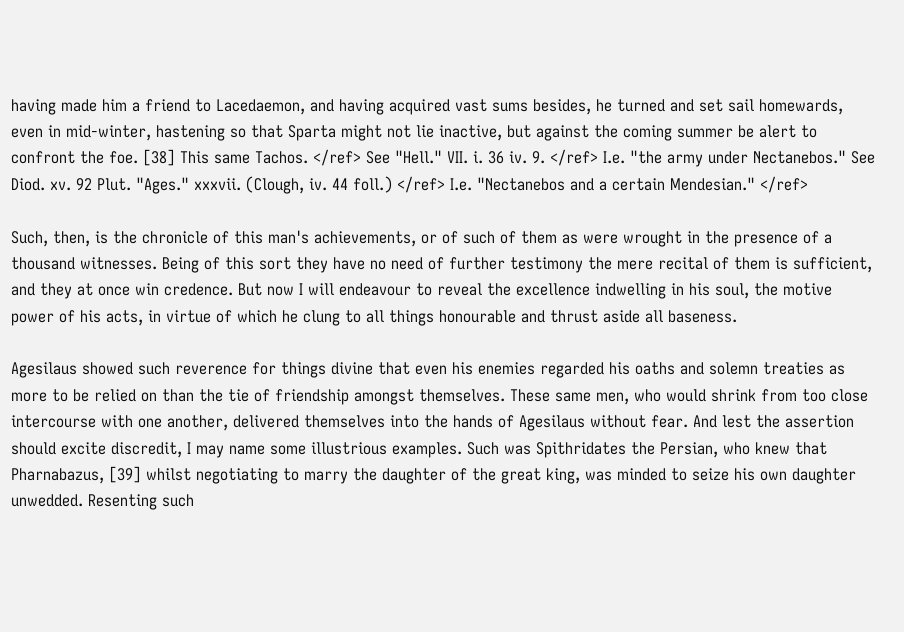having made him a friend to Lacedaemon, and having acquired vast sums besides, he turned and set sail homewards, even in mid-winter, hastening so that Sparta might not lie inactive, but against the coming summer be alert to confront the foe. [38] This same Tachos. </ref> See "Hell." VII. i. 36 iv. 9. </ref> I.e. "the army under Nectanebos." See Diod. xv. 92 Plut. "Ages." xxxvii. (Clough, iv. 44 foll.) </ref> I.e. "Nectanebos and a certain Mendesian." </ref>

Such, then, is the chronicle of this man's achievements, or of such of them as were wrought in the presence of a thousand witnesses. Being of this sort they have no need of further testimony the mere recital of them is sufficient, and they at once win credence. But now I will endeavour to reveal the excellence indwelling in his soul, the motive power of his acts, in virtue of which he clung to all things honourable and thrust aside all baseness.

Agesilaus showed such reverence for things divine that even his enemies regarded his oaths and solemn treaties as more to be relied on than the tie of friendship amongst themselves. These same men, who would shrink from too close intercourse with one another, delivered themselves into the hands of Agesilaus without fear. And lest the assertion should excite discredit, I may name some illustrious examples. Such was Spithridates the Persian, who knew that Pharnabazus, [39] whilst negotiating to marry the daughter of the great king, was minded to seize his own daughter unwedded. Resenting such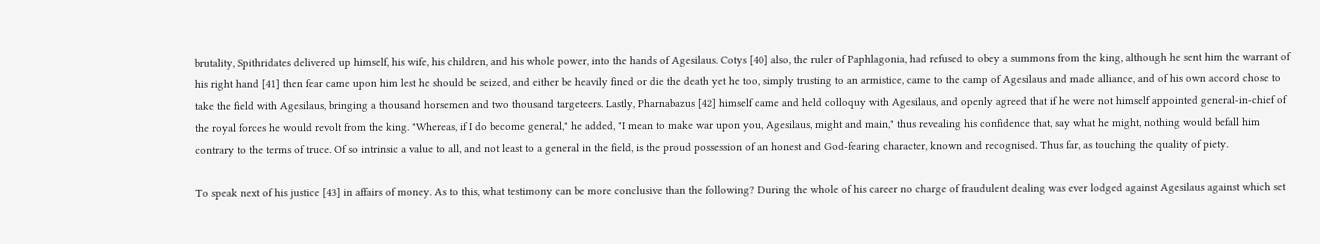brutality, Spithridates delivered up himself, his wife, his children, and his whole power, into the hands of Agesilaus. Cotys [40] also, the ruler of Paphlagonia, had refused to obey a summons from the king, although he sent him the warrant of his right hand [41] then fear came upon him lest he should be seized, and either be heavily fined or die the death yet he too, simply trusting to an armistice, came to the camp of Agesilaus and made alliance, and of his own accord chose to take the field with Agesilaus, bringing a thousand horsemen and two thousand targeteers. Lastly, Pharnabazus [42] himself came and held colloquy with Agesilaus, and openly agreed that if he were not himself appointed general-in-chief of the royal forces he would revolt from the king. "Whereas, if I do become general," he added, "I mean to make war upon you, Agesilaus, might and main," thus revealing his confidence that, say what he might, nothing would befall him contrary to the terms of truce. Of so intrinsic a value to all, and not least to a general in the field, is the proud possession of an honest and God-fearing character, known and recognised. Thus far, as touching the quality of piety.

To speak next of his justice [43] in affairs of money. As to this, what testimony can be more conclusive than the following? During the whole of his career no charge of fraudulent dealing was ever lodged against Agesilaus against which set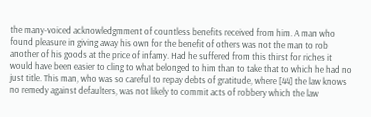the many-voiced acknowledgmment of countless benefits received from him. A man who found pleasure in giving away his own for the benefit of others was not the man to rob another of his goods at the price of infamy. Had he suffered from this thirst for riches it would have been easier to cling to what belonged to him than to take that to which he had no just title. This man, who was so careful to repay debts of gratitude, where [44] the law knows no remedy against defaulters, was not likely to commit acts of robbery which the law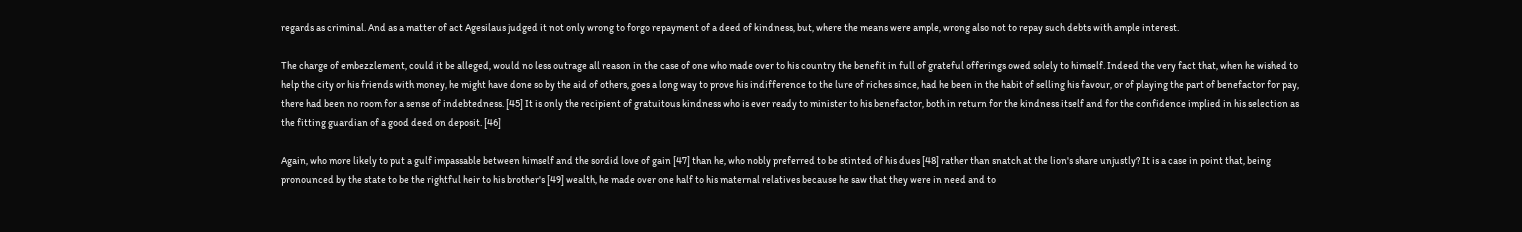regards as criminal. And as a matter of act Agesilaus judged it not only wrong to forgo repayment of a deed of kindness, but, where the means were ample, wrong also not to repay such debts with ample interest.

The charge of embezzlement, could it be alleged, would no less outrage all reason in the case of one who made over to his country the benefit in full of grateful offerings owed solely to himself. Indeed the very fact that, when he wished to help the city or his friends with money, he might have done so by the aid of others, goes a long way to prove his indifference to the lure of riches since, had he been in the habit of selling his favour, or of playing the part of benefactor for pay, there had been no room for a sense of indebtedness. [45] It is only the recipient of gratuitous kindness who is ever ready to minister to his benefactor, both in return for the kindness itself and for the confidence implied in his selection as the fitting guardian of a good deed on deposit. [46]

Again, who more likely to put a gulf impassable between himself and the sordid love of gain [47] than he, who nobly preferred to be stinted of his dues [48] rather than snatch at the lion's share unjustly? It is a case in point that, being pronounced by the state to be the rightful heir to his brother's [49] wealth, he made over one half to his maternal relatives because he saw that they were in need and to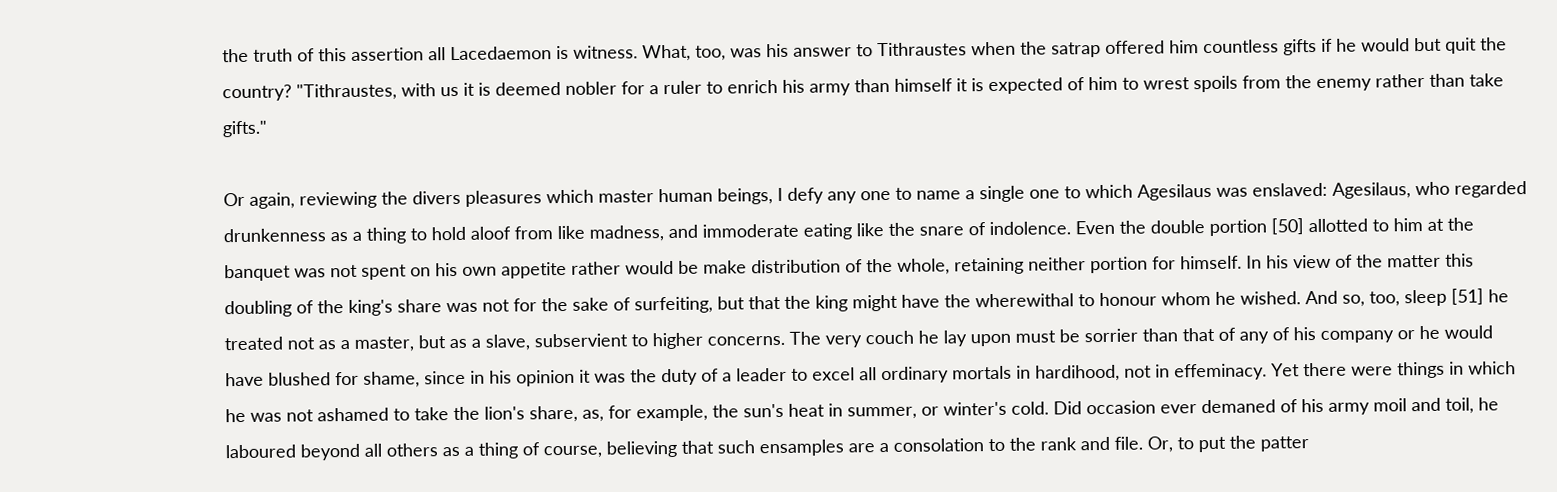the truth of this assertion all Lacedaemon is witness. What, too, was his answer to Tithraustes when the satrap offered him countless gifts if he would but quit the country? "Tithraustes, with us it is deemed nobler for a ruler to enrich his army than himself it is expected of him to wrest spoils from the enemy rather than take gifts."

Or again, reviewing the divers pleasures which master human beings, I defy any one to name a single one to which Agesilaus was enslaved: Agesilaus, who regarded drunkenness as a thing to hold aloof from like madness, and immoderate eating like the snare of indolence. Even the double portion [50] allotted to him at the banquet was not spent on his own appetite rather would be make distribution of the whole, retaining neither portion for himself. In his view of the matter this doubling of the king's share was not for the sake of surfeiting, but that the king might have the wherewithal to honour whom he wished. And so, too, sleep [51] he treated not as a master, but as a slave, subservient to higher concerns. The very couch he lay upon must be sorrier than that of any of his company or he would have blushed for shame, since in his opinion it was the duty of a leader to excel all ordinary mortals in hardihood, not in effeminacy. Yet there were things in which he was not ashamed to take the lion's share, as, for example, the sun's heat in summer, or winter's cold. Did occasion ever demaned of his army moil and toil, he laboured beyond all others as a thing of course, believing that such ensamples are a consolation to the rank and file. Or, to put the patter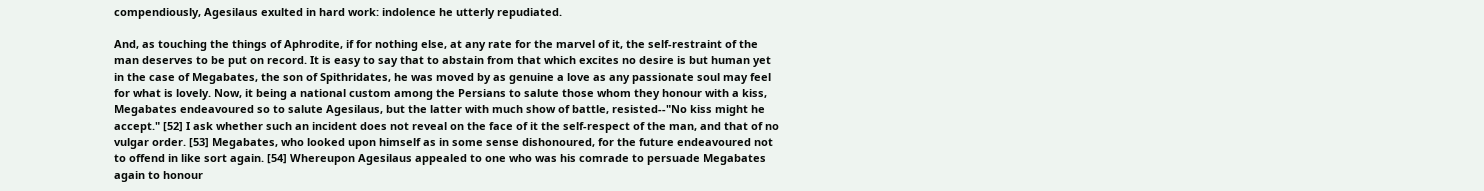compendiously, Agesilaus exulted in hard work: indolence he utterly repudiated.

And, as touching the things of Aphrodite, if for nothing else, at any rate for the marvel of it, the self-restraint of the man deserves to be put on record. It is easy to say that to abstain from that which excites no desire is but human yet in the case of Megabates, the son of Spithridates, he was moved by as genuine a love as any passionate soul may feel for what is lovely. Now, it being a national custom among the Persians to salute those whom they honour with a kiss, Megabates endeavoured so to salute Agesilaus, but the latter with much show of battle, resisted--"No kiss might he accept." [52] I ask whether such an incident does not reveal on the face of it the self-respect of the man, and that of no vulgar order. [53] Megabates, who looked upon himself as in some sense dishonoured, for the future endeavoured not to offend in like sort again. [54] Whereupon Agesilaus appealed to one who was his comrade to persuade Megabates again to honour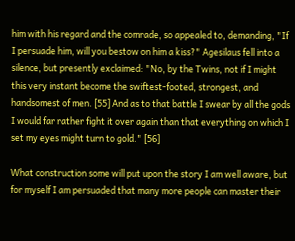him with his regard and the comrade, so appealed to, demanding, "If I persuade him, will you bestow on him a kiss?" Agesilaus fell into a silence, but presently exclaimed: "No, by the Twins, not if I might this very instant become the swiftest-footed, strongest, and handsomest of men. [55] And as to that battle I swear by all the gods I would far rather fight it over again than that everything on which I set my eyes might turn to gold." [56]

What construction some will put upon the story I am well aware, but for myself I am persuaded that many more people can master their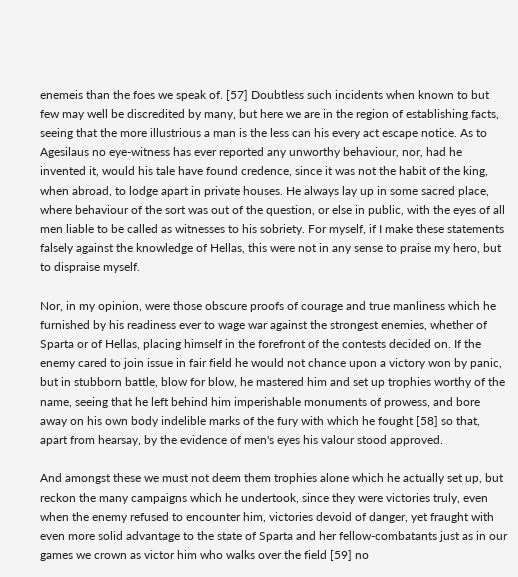enemeis than the foes we speak of. [57] Doubtless such incidents when known to but few may well be discredited by many, but here we are in the region of establishing facts, seeing that the more illustrious a man is the less can his every act escape notice. As to Agesilaus no eye-witness has ever reported any unworthy behaviour, nor, had he invented it, would his tale have found credence, since it was not the habit of the king, when abroad, to lodge apart in private houses. He always lay up in some sacred place, where behaviour of the sort was out of the question, or else in public, with the eyes of all men liable to be called as witnesses to his sobriety. For myself, if I make these statements falsely against the knowledge of Hellas, this were not in any sense to praise my hero, but to dispraise myself.

Nor, in my opinion, were those obscure proofs of courage and true manliness which he furnished by his readiness ever to wage war against the strongest enemies, whether of Sparta or of Hellas, placing himself in the forefront of the contests decided on. If the enemy cared to join issue in fair field he would not chance upon a victory won by panic, but in stubborn battle, blow for blow, he mastered him and set up trophies worthy of the name, seeing that he left behind him imperishable monuments of prowess, and bore away on his own body indelible marks of the fury with which he fought [58] so that, apart from hearsay, by the evidence of men's eyes his valour stood approved.

And amongst these we must not deem them trophies alone which he actually set up, but reckon the many campaigns which he undertook, since they were victories truly, even when the enemy refused to encounter him, victories devoid of danger, yet fraught with even more solid advantage to the state of Sparta and her fellow-combatants just as in our games we crown as victor him who walks over the field [59] no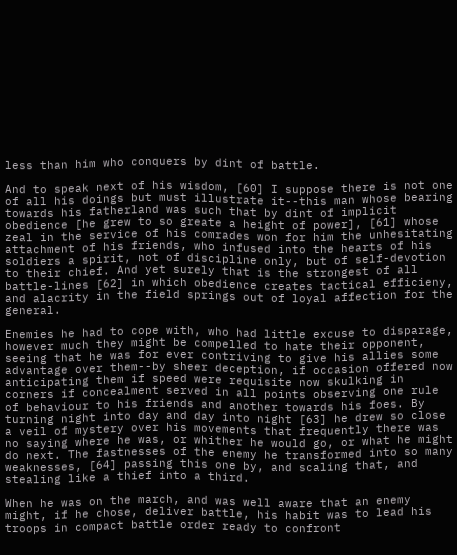less than him who conquers by dint of battle.

And to speak next of his wisdom, [60] I suppose there is not one of all his doings but must illustrate it--this man whose bearing towards his fatherland was such that by dint of implicit obedience [he grew to so greate a height of power], [61] whose zeal in the service of his comrades won for him the unhesitating attachment of his friends, who infused into the hearts of his soldiers a spirit, not of discipline only, but of self-devotion to their chief. And yet surely that is the strongest of all battle-lines [62] in which obedience creates tactical efficieny, and alacrity in the field springs out of loyal affection for the general.

Enemies he had to cope with, who had little excuse to disparage, however much they might be compelled to hate their opponent, seeing that he was for ever contriving to give his allies some advantage over them--by sheer deception, if occasion offered now anticipating them if speed were requisite now skulking in corners if concealment served in all points observing one rule of behaviour to his friends and another towards his foes. By turning night into day and day into night [63] he drew so close a veil of mystery over his movements that frequently there was no saying where he was, or whither he would go, or what he might do next. The fastnesses of the enemy he transformed into so many weaknesses, [64] passing this one by, and scaling that, and stealing like a thief into a third.

When he was on the march, and was well aware that an enemy might, if he chose, deliver battle, his habit was to lead his troops in compact battle order ready to confront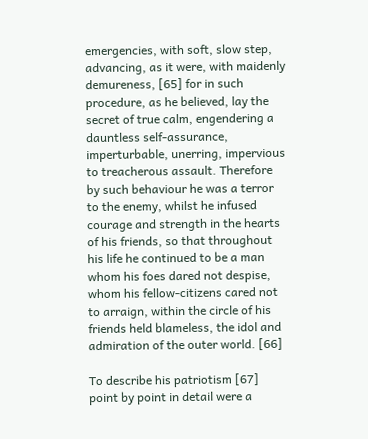emergencies, with soft, slow step, advancing, as it were, with maidenly demureness, [65] for in such procedure, as he believed, lay the secret of true calm, engendering a dauntless self-assurance, imperturbable, unerring, impervious to treacherous assault. Therefore by such behaviour he was a terror to the enemy, whilst he infused courage and strength in the hearts of his friends, so that throughout his life he continued to be a man whom his foes dared not despise, whom his fellow-citizens cared not to arraign, within the circle of his friends held blameless, the idol and admiration of the outer world. [66]

To describe his patriotism [67] point by point in detail were a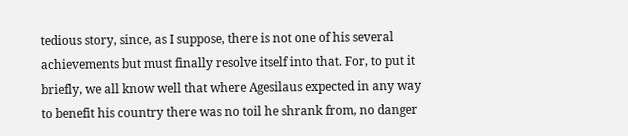tedious story, since, as I suppose, there is not one of his several achievements but must finally resolve itself into that. For, to put it briefly, we all know well that where Agesilaus expected in any way to benefit his country there was no toil he shrank from, no danger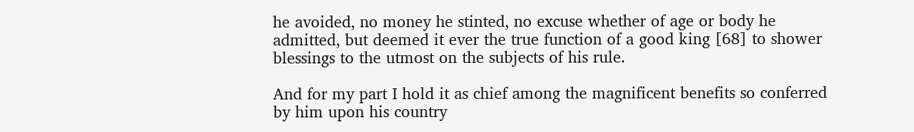he avoided, no money he stinted, no excuse whether of age or body he admitted, but deemed it ever the true function of a good king [68] to shower blessings to the utmost on the subjects of his rule.

And for my part I hold it as chief among the magnificent benefits so conferred by him upon his country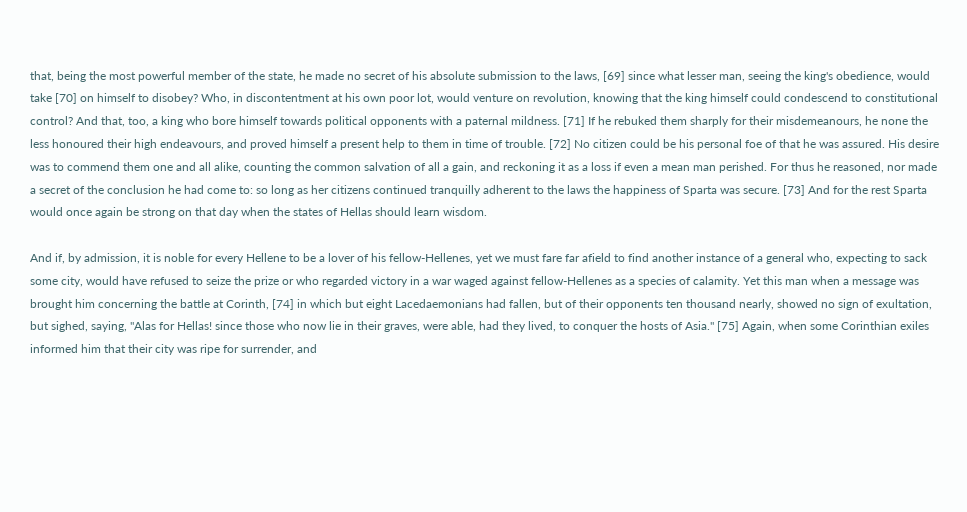that, being the most powerful member of the state, he made no secret of his absolute submission to the laws, [69] since what lesser man, seeing the king's obedience, would take [70] on himself to disobey? Who, in discontentment at his own poor lot, would venture on revolution, knowing that the king himself could condescend to constitutional control? And that, too, a king who bore himself towards political opponents with a paternal mildness. [71] If he rebuked them sharply for their misdemeanours, he none the less honoured their high endeavours, and proved himself a present help to them in time of trouble. [72] No citizen could be his personal foe of that he was assured. His desire was to commend them one and all alike, counting the common salvation of all a gain, and reckoning it as a loss if even a mean man perished. For thus he reasoned, nor made a secret of the conclusion he had come to: so long as her citizens continued tranquilly adherent to the laws the happiness of Sparta was secure. [73] And for the rest Sparta would once again be strong on that day when the states of Hellas should learn wisdom.

And if, by admission, it is noble for every Hellene to be a lover of his fellow-Hellenes, yet we must fare far afield to find another instance of a general who, expecting to sack some city, would have refused to seize the prize or who regarded victory in a war waged against fellow-Hellenes as a species of calamity. Yet this man when a message was brought him concerning the battle at Corinth, [74] in which but eight Lacedaemonians had fallen, but of their opponents ten thousand nearly, showed no sign of exultation, but sighed, saying, "Alas for Hellas! since those who now lie in their graves, were able, had they lived, to conquer the hosts of Asia." [75] Again, when some Corinthian exiles informed him that their city was ripe for surrender, and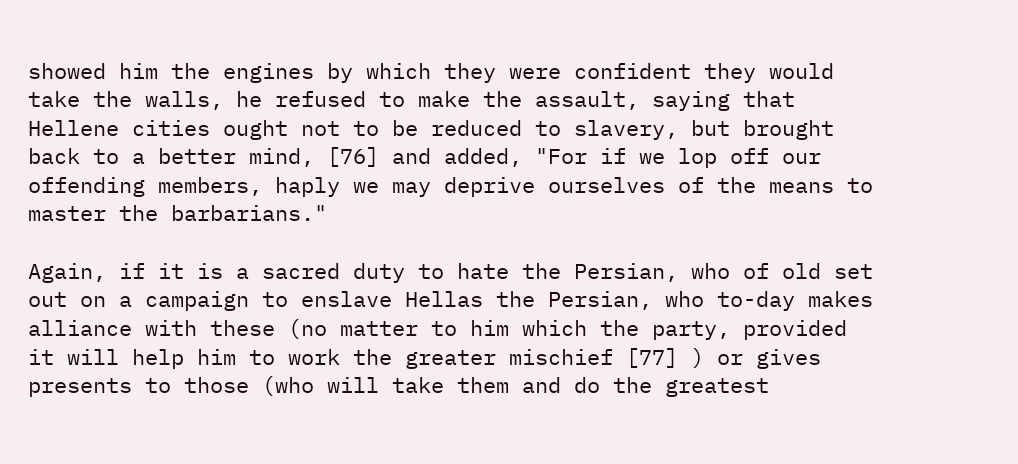showed him the engines by which they were confident they would take the walls, he refused to make the assault, saying that Hellene cities ought not to be reduced to slavery, but brought back to a better mind, [76] and added, "For if we lop off our offending members, haply we may deprive ourselves of the means to master the barbarians."

Again, if it is a sacred duty to hate the Persian, who of old set out on a campaign to enslave Hellas the Persian, who to-day makes alliance with these (no matter to him which the party, provided it will help him to work the greater mischief [77] ) or gives presents to those (who will take them and do the greatest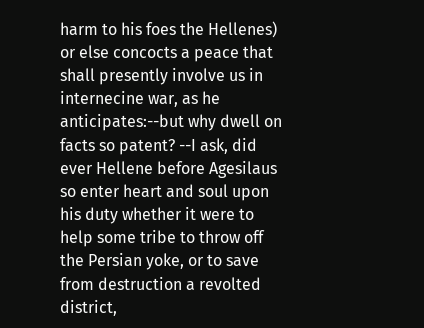harm to his foes the Hellenes) or else concocts a peace that shall presently involve us in internecine war, as he anticipates:--but why dwell on facts so patent? --I ask, did ever Hellene before Agesilaus so enter heart and soul upon his duty whether it were to help some tribe to throw off the Persian yoke, or to save from destruction a revolted district,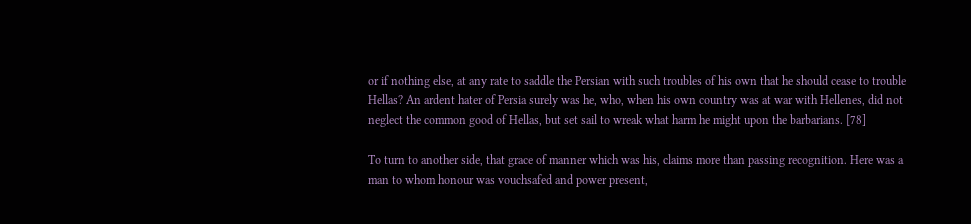or if nothing else, at any rate to saddle the Persian with such troubles of his own that he should cease to trouble Hellas? An ardent hater of Persia surely was he, who, when his own country was at war with Hellenes, did not neglect the common good of Hellas, but set sail to wreak what harm he might upon the barbarians. [78]

To turn to another side, that grace of manner which was his, claims more than passing recognition. Here was a man to whom honour was vouchsafed and power present,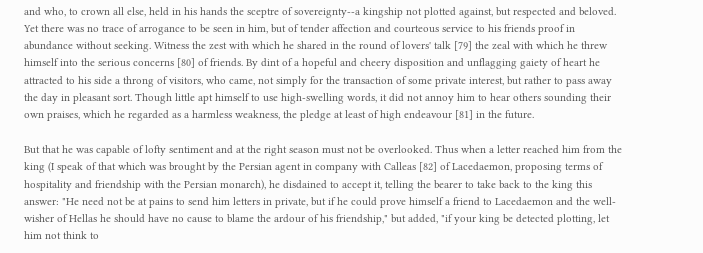and who, to crown all else, held in his hands the sceptre of sovereignty--a kingship not plotted against, but respected and beloved. Yet there was no trace of arrogance to be seen in him, but of tender affection and courteous service to his friends proof in abundance without seeking. Witness the zest with which he shared in the round of lovers' talk [79] the zeal with which he threw himself into the serious concerns [80] of friends. By dint of a hopeful and cheery disposition and unflagging gaiety of heart he attracted to his side a throng of visitors, who came, not simply for the transaction of some private interest, but rather to pass away the day in pleasant sort. Though little apt himself to use high-swelling words, it did not annoy him to hear others sounding their own praises, which he regarded as a harmless weakness, the pledge at least of high endeavour [81] in the future.

But that he was capable of lofty sentiment and at the right season must not be overlooked. Thus when a letter reached him from the king (I speak of that which was brought by the Persian agent in company with Calleas [82] of Lacedaemon, proposing terms of hospitality and friendship with the Persian monarch), he disdained to accept it, telling the bearer to take back to the king this answer: "He need not be at pains to send him letters in private, but if he could prove himself a friend to Lacedaemon and the well-wisher of Hellas he should have no cause to blame the ardour of his friendship," but added, "if your king be detected plotting, let him not think to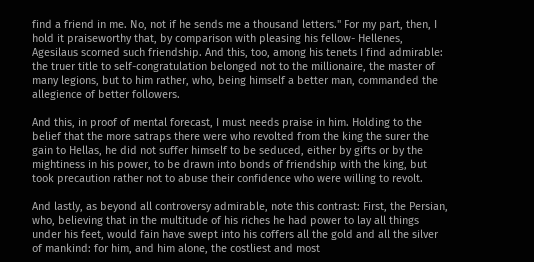find a friend in me. No, not if he sends me a thousand letters." For my part, then, I hold it praiseworthy that, by comparison with pleasing his fellow- Hellenes, Agesilaus scorned such friendship. And this, too, among his tenets I find admirable: the truer title to self-congratulation belonged not to the millionaire, the master of many legions, but to him rather, who, being himself a better man, commanded the allegience of better followers.

And this, in proof of mental forecast, I must needs praise in him. Holding to the belief that the more satraps there were who revolted from the king the surer the gain to Hellas, he did not suffer himself to be seduced, either by gifts or by the mightiness in his power, to be drawn into bonds of friendship with the king, but took precaution rather not to abuse their confidence who were willing to revolt.

And lastly, as beyond all controversy admirable, note this contrast: First, the Persian, who, believing that in the multitude of his riches he had power to lay all things under his feet, would fain have swept into his coffers all the gold and all the silver of mankind: for him, and him alone, the costliest and most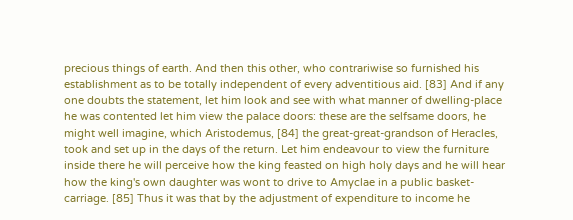precious things of earth. And then this other, who contrariwise so furnished his establishment as to be totally independent of every adventitious aid. [83] And if any one doubts the statement, let him look and see with what manner of dwelling-place he was contented let him view the palace doors: these are the selfsame doors, he might well imagine, which Aristodemus, [84] the great-great-grandson of Heracles, took and set up in the days of the return. Let him endeavour to view the furniture inside there he will perceive how the king feasted on high holy days and he will hear how the king's own daughter was wont to drive to Amyclae in a public basket-carriage. [85] Thus it was that by the adjustment of expenditure to income he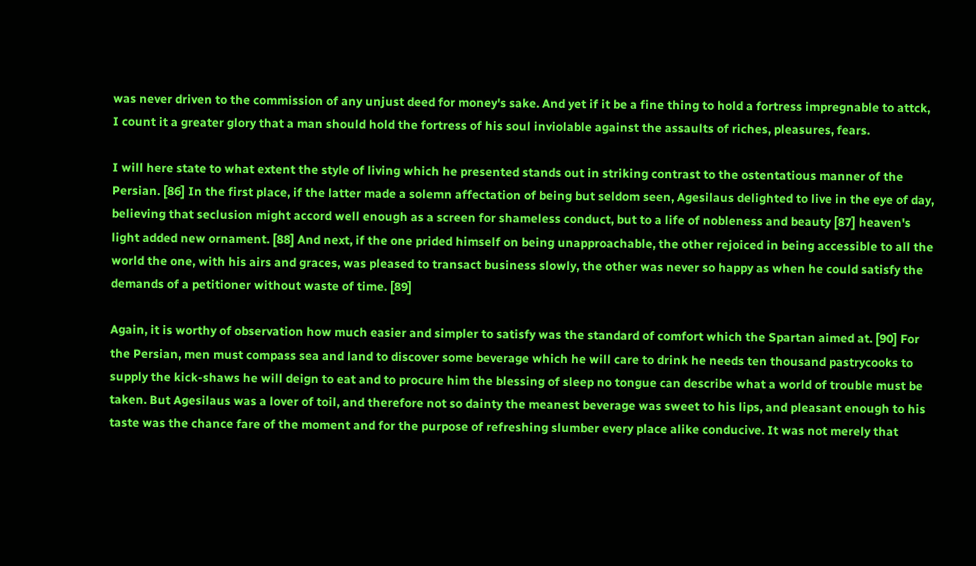was never driven to the commission of any unjust deed for money's sake. And yet if it be a fine thing to hold a fortress impregnable to attck, I count it a greater glory that a man should hold the fortress of his soul inviolable against the assaults of riches, pleasures, fears.

I will here state to what extent the style of living which he presented stands out in striking contrast to the ostentatious manner of the Persian. [86] In the first place, if the latter made a solemn affectation of being but seldom seen, Agesilaus delighted to live in the eye of day, believing that seclusion might accord well enough as a screen for shameless conduct, but to a life of nobleness and beauty [87] heaven's light added new ornament. [88] And next, if the one prided himself on being unapproachable, the other rejoiced in being accessible to all the world the one, with his airs and graces, was pleased to transact business slowly, the other was never so happy as when he could satisfy the demands of a petitioner without waste of time. [89]

Again, it is worthy of observation how much easier and simpler to satisfy was the standard of comfort which the Spartan aimed at. [90] For the Persian, men must compass sea and land to discover some beverage which he will care to drink he needs ten thousand pastrycooks to supply the kick-shaws he will deign to eat and to procure him the blessing of sleep no tongue can describe what a world of trouble must be taken. But Agesilaus was a lover of toil, and therefore not so dainty the meanest beverage was sweet to his lips, and pleasant enough to his taste was the chance fare of the moment and for the purpose of refreshing slumber every place alike conducive. It was not merely that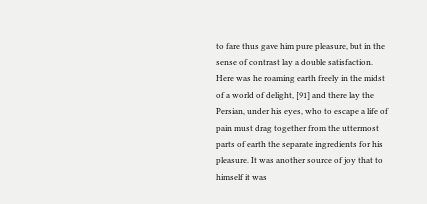to fare thus gave him pure pleasure, but in the sense of contrast lay a double satisfaction. Here was he roaming earth freely in the midst of a world of delight, [91] and there lay the Persian, under his eyes, who to escape a life of pain must drag together from the uttermost parts of earth the separate ingredients for his pleasure. It was another source of joy that to himself it was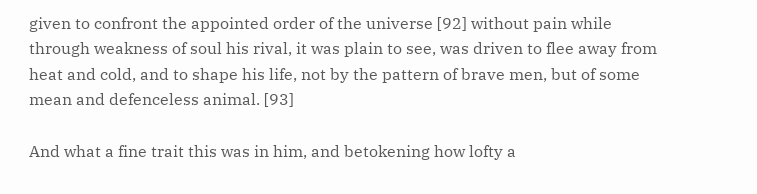given to confront the appointed order of the universe [92] without pain while through weakness of soul his rival, it was plain to see, was driven to flee away from heat and cold, and to shape his life, not by the pattern of brave men, but of some mean and defenceless animal. [93]

And what a fine trait this was in him, and betokening how lofty a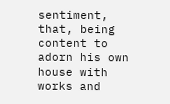sentiment, that, being content to adorn his own house with works and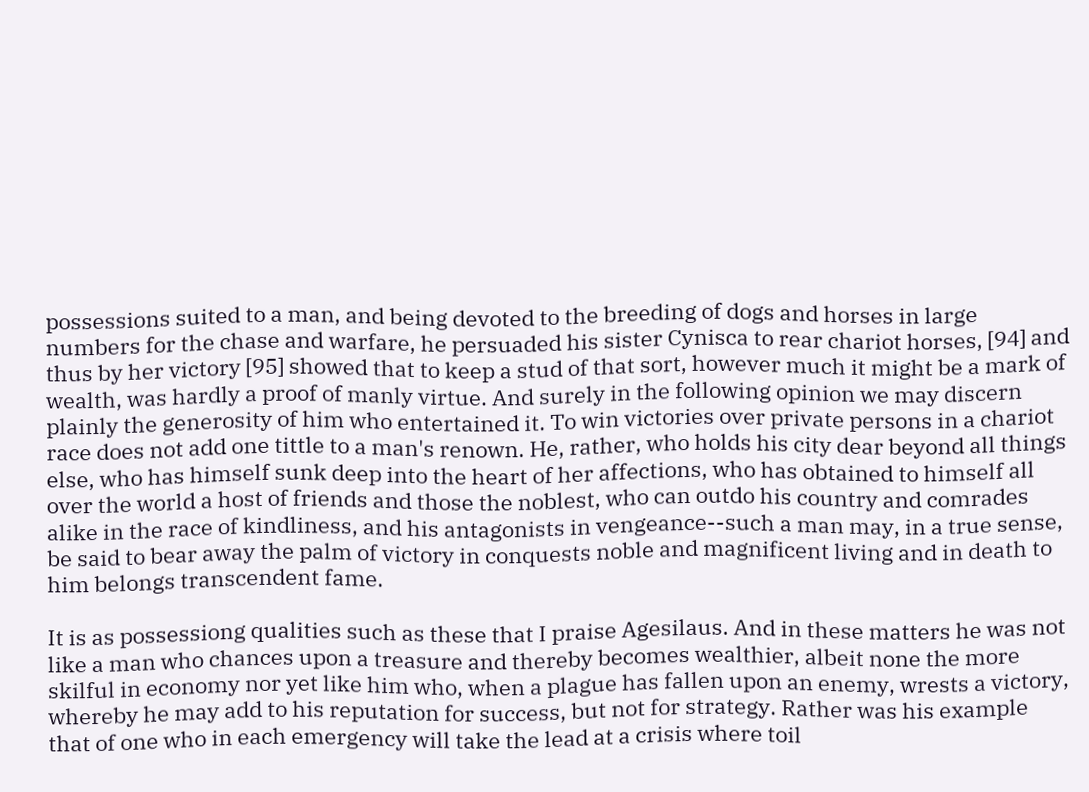possessions suited to a man, and being devoted to the breeding of dogs and horses in large numbers for the chase and warfare, he persuaded his sister Cynisca to rear chariot horses, [94] and thus by her victory [95] showed that to keep a stud of that sort, however much it might be a mark of wealth, was hardly a proof of manly virtue. And surely in the following opinion we may discern plainly the generosity of him who entertained it. To win victories over private persons in a chariot race does not add one tittle to a man's renown. He, rather, who holds his city dear beyond all things else, who has himself sunk deep into the heart of her affections, who has obtained to himself all over the world a host of friends and those the noblest, who can outdo his country and comrades alike in the race of kindliness, and his antagonists in vengeance--such a man may, in a true sense, be said to bear away the palm of victory in conquests noble and magnificent living and in death to him belongs transcendent fame.

It is as possessiong qualities such as these that I praise Agesilaus. And in these matters he was not like a man who chances upon a treasure and thereby becomes wealthier, albeit none the more skilful in economy nor yet like him who, when a plague has fallen upon an enemy, wrests a victory, whereby he may add to his reputation for success, but not for strategy. Rather was his example that of one who in each emergency will take the lead at a crisis where toil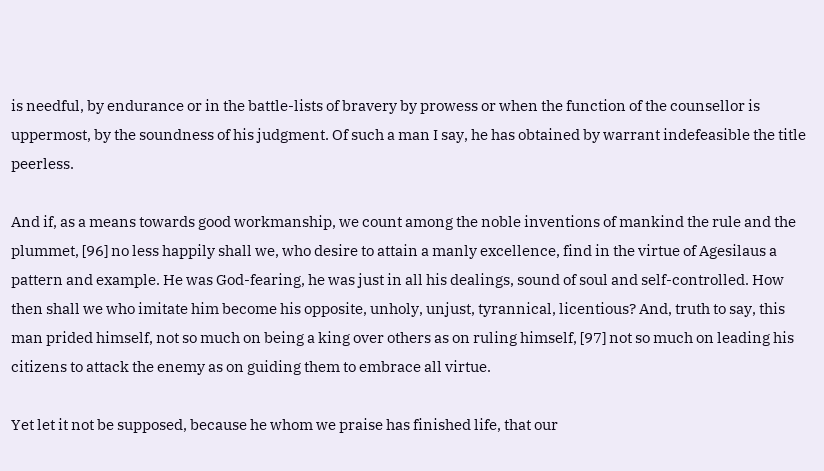is needful, by endurance or in the battle-lists of bravery by prowess or when the function of the counsellor is uppermost, by the soundness of his judgment. Of such a man I say, he has obtained by warrant indefeasible the title peerless.

And if, as a means towards good workmanship, we count among the noble inventions of mankind the rule and the plummet, [96] no less happily shall we, who desire to attain a manly excellence, find in the virtue of Agesilaus a pattern and example. He was God-fearing, he was just in all his dealings, sound of soul and self-controlled. How then shall we who imitate him become his opposite, unholy, unjust, tyrannical, licentious? And, truth to say, this man prided himself, not so much on being a king over others as on ruling himself, [97] not so much on leading his citizens to attack the enemy as on guiding them to embrace all virtue.

Yet let it not be supposed, because he whom we praise has finished life, that our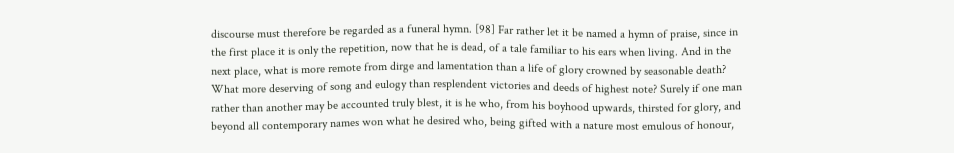discourse must therefore be regarded as a funeral hymn. [98] Far rather let it be named a hymn of praise, since in the first place it is only the repetition, now that he is dead, of a tale familiar to his ears when living. And in the next place, what is more remote from dirge and lamentation than a life of glory crowned by seasonable death? What more deserving of song and eulogy than resplendent victories and deeds of highest note? Surely if one man rather than another may be accounted truly blest, it is he who, from his boyhood upwards, thirsted for glory, and beyond all contemporary names won what he desired who, being gifted with a nature most emulous of honour,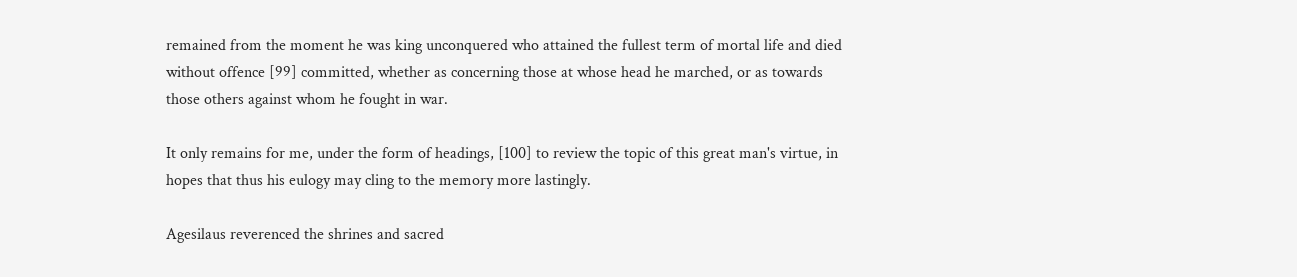remained from the moment he was king unconquered who attained the fullest term of mortal life and died without offence [99] committed, whether as concerning those at whose head he marched, or as towards those others against whom he fought in war.

It only remains for me, under the form of headings, [100] to review the topic of this great man's virtue, in hopes that thus his eulogy may cling to the memory more lastingly.

Agesilaus reverenced the shrines and sacred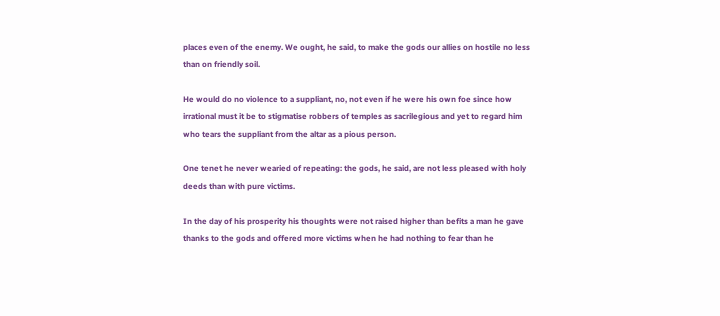places even of the enemy. We ought, he said, to make the gods our allies on hostile no less than on friendly soil.

He would do no violence to a suppliant, no, not even if he were his own foe since how irrational must it be to stigmatise robbers of temples as sacrilegious and yet to regard him who tears the suppliant from the altar as a pious person.

One tenet he never wearied of repeating: the gods, he said, are not less pleased with holy deeds than with pure victims.

In the day of his prosperity his thoughts were not raised higher than befits a man he gave thanks to the gods and offered more victims when he had nothing to fear than he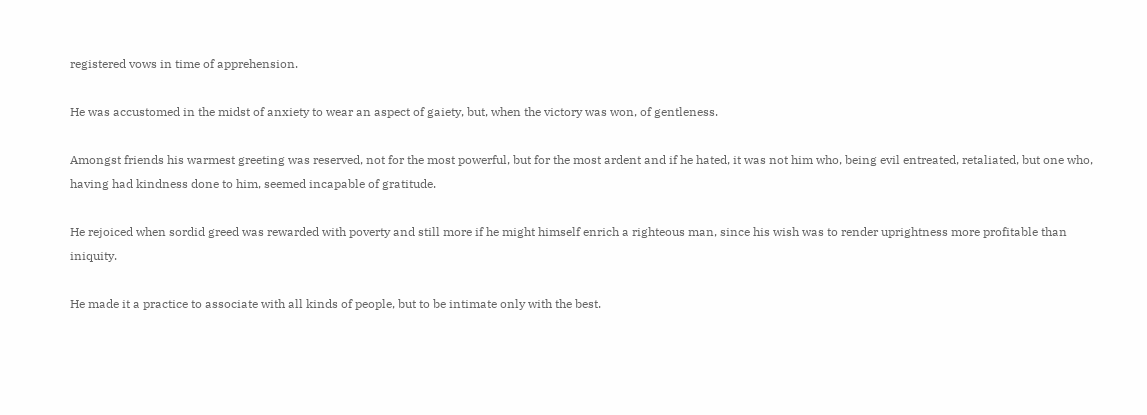registered vows in time of apprehension.

He was accustomed in the midst of anxiety to wear an aspect of gaiety, but, when the victory was won, of gentleness.

Amongst friends his warmest greeting was reserved, not for the most powerful, but for the most ardent and if he hated, it was not him who, being evil entreated, retaliated, but one who, having had kindness done to him, seemed incapable of gratitude.

He rejoiced when sordid greed was rewarded with poverty and still more if he might himself enrich a righteous man, since his wish was to render uprightness more profitable than iniquity.

He made it a practice to associate with all kinds of people, but to be intimate only with the best.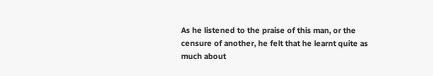As he listened to the praise of this man, or the censure of another, he felt that he learnt quite as much about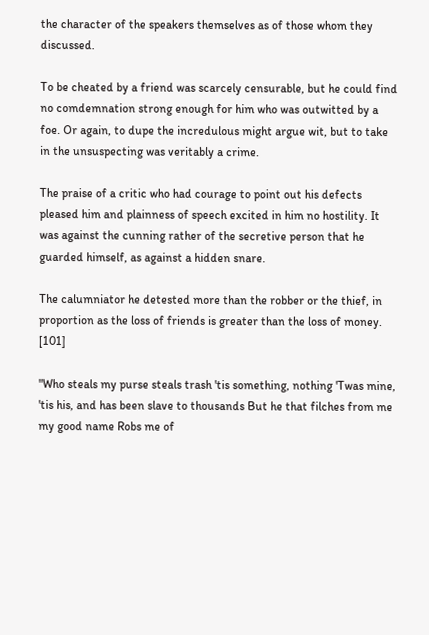the character of the speakers themselves as of those whom they discussed.

To be cheated by a friend was scarcely censurable, but he could find no comdemnation strong enough for him who was outwitted by a foe. Or again, to dupe the incredulous might argue wit, but to take in the unsuspecting was veritably a crime.

The praise of a critic who had courage to point out his defects pleased him and plainness of speech excited in him no hostility. It was against the cunning rather of the secretive person that he guarded himself, as against a hidden snare.

The calumniator he detested more than the robber or the thief, in proportion as the loss of friends is greater than the loss of money. [101]

"Who steals my purse steals trash 'tis something, nothing 'Twas mine, 'tis his, and has been slave to thousands But he that filches from me my good name Robs me of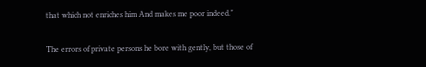that which not enriches him And makes me poor indeed."

The errors of private persons he bore with gently, but those of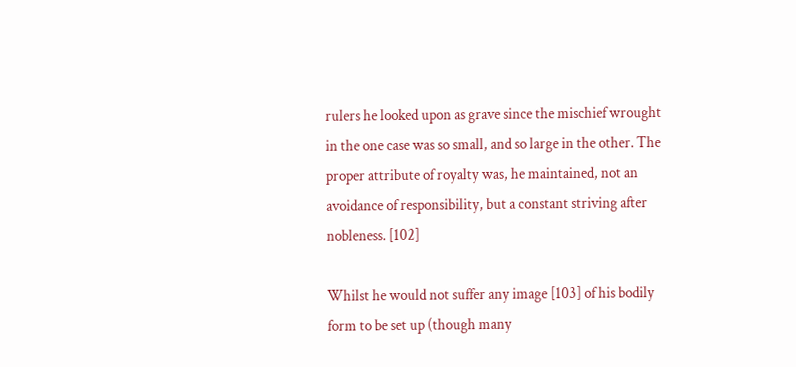rulers he looked upon as grave since the mischief wrought in the one case was so small, and so large in the other. The proper attribute of royalty was, he maintained, not an avoidance of responsibility, but a constant striving after nobleness. [102]

Whilst he would not suffer any image [103] of his bodily form to be set up (though many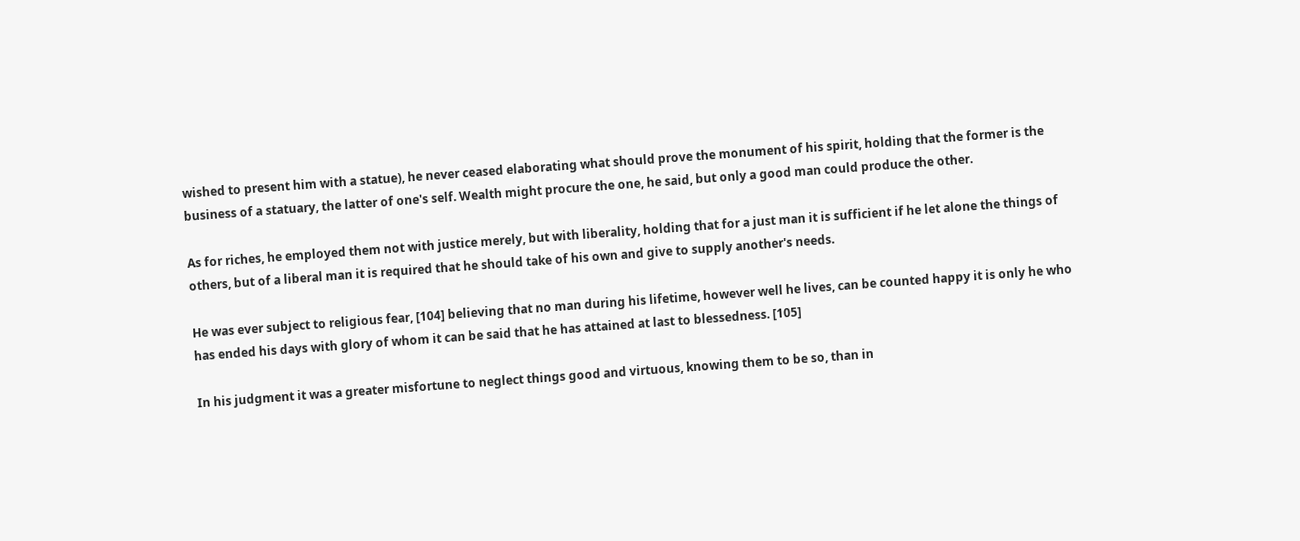wished to present him with a statue), he never ceased elaborating what should prove the monument of his spirit, holding that the former is the business of a statuary, the latter of one's self. Wealth might procure the one, he said, but only a good man could produce the other.

As for riches, he employed them not with justice merely, but with liberality, holding that for a just man it is sufficient if he let alone the things of others, but of a liberal man it is required that he should take of his own and give to supply another's needs.

He was ever subject to religious fear, [104] believing that no man during his lifetime, however well he lives, can be counted happy it is only he who has ended his days with glory of whom it can be said that he has attained at last to blessedness. [105]

In his judgment it was a greater misfortune to neglect things good and virtuous, knowing them to be so, than in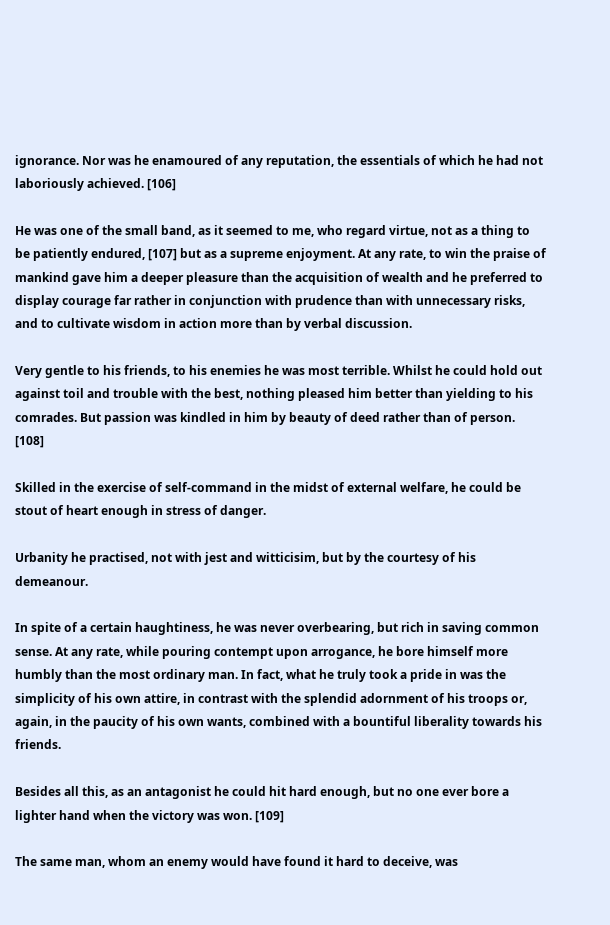ignorance. Nor was he enamoured of any reputation, the essentials of which he had not laboriously achieved. [106]

He was one of the small band, as it seemed to me, who regard virtue, not as a thing to be patiently endured, [107] but as a supreme enjoyment. At any rate, to win the praise of mankind gave him a deeper pleasure than the acquisition of wealth and he preferred to display courage far rather in conjunction with prudence than with unnecessary risks, and to cultivate wisdom in action more than by verbal discussion.

Very gentle to his friends, to his enemies he was most terrible. Whilst he could hold out against toil and trouble with the best, nothing pleased him better than yielding to his comrades. But passion was kindled in him by beauty of deed rather than of person. [108]

Skilled in the exercise of self-command in the midst of external welfare, he could be stout of heart enough in stress of danger.

Urbanity he practised, not with jest and witticisim, but by the courtesy of his demeanour.

In spite of a certain haughtiness, he was never overbearing, but rich in saving common sense. At any rate, while pouring contempt upon arrogance, he bore himself more humbly than the most ordinary man. In fact, what he truly took a pride in was the simplicity of his own attire, in contrast with the splendid adornment of his troops or, again, in the paucity of his own wants, combined with a bountiful liberality towards his friends.

Besides all this, as an antagonist he could hit hard enough, but no one ever bore a lighter hand when the victory was won. [109]

The same man, whom an enemy would have found it hard to deceive, was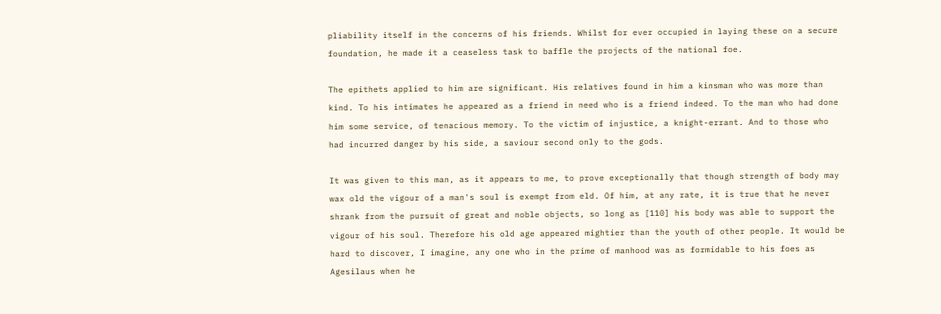pliability itself in the concerns of his friends. Whilst for ever occupied in laying these on a secure foundation, he made it a ceaseless task to baffle the projects of the national foe.

The epithets applied to him are significant. His relatives found in him a kinsman who was more than kind. To his intimates he appeared as a friend in need who is a friend indeed. To the man who had done him some service, of tenacious memory. To the victim of injustice, a knight-errant. And to those who had incurred danger by his side, a saviour second only to the gods.

It was given to this man, as it appears to me, to prove exceptionally that though strength of body may wax old the vigour of a man's soul is exempt from eld. Of him, at any rate, it is true that he never shrank from the pursuit of great and noble objects, so long as [110] his body was able to support the vigour of his soul. Therefore his old age appeared mightier than the youth of other people. It would be hard to discover, I imagine, any one who in the prime of manhood was as formidable to his foes as Agesilaus when he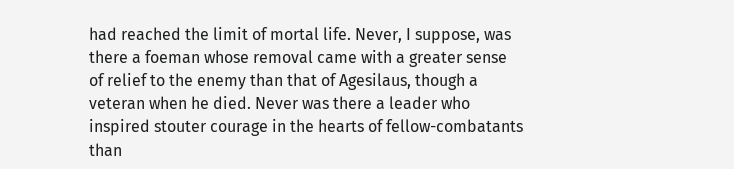had reached the limit of mortal life. Never, I suppose, was there a foeman whose removal came with a greater sense of relief to the enemy than that of Agesilaus, though a veteran when he died. Never was there a leader who inspired stouter courage in the hearts of fellow-combatants than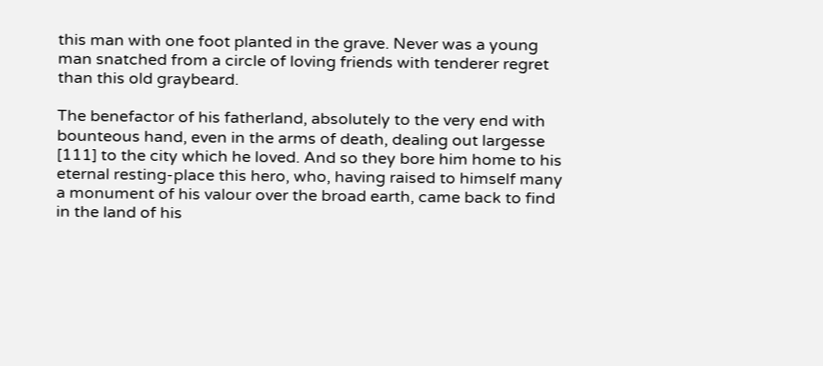this man with one foot planted in the grave. Never was a young man snatched from a circle of loving friends with tenderer regret than this old graybeard.

The benefactor of his fatherland, absolutely to the very end with bounteous hand, even in the arms of death, dealing out largesse [111] to the city which he loved. And so they bore him home to his eternal resting-place this hero, who, having raised to himself many a monument of his valour over the broad earth, came back to find in the land of his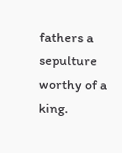fathers a sepulture worthy of a king.